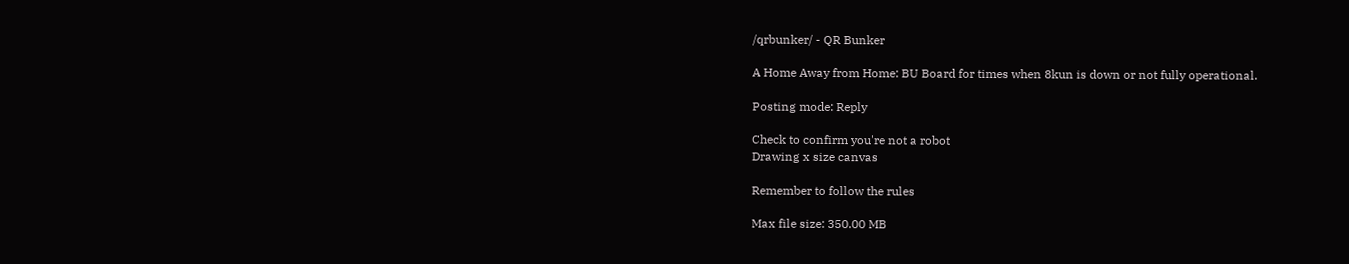/qrbunker/ - QR Bunker

A Home Away from Home: BU Board for times when 8kun is down or not fully operational.

Posting mode: Reply

Check to confirm you're not a robot
Drawing x size canvas

Remember to follow the rules

Max file size: 350.00 MB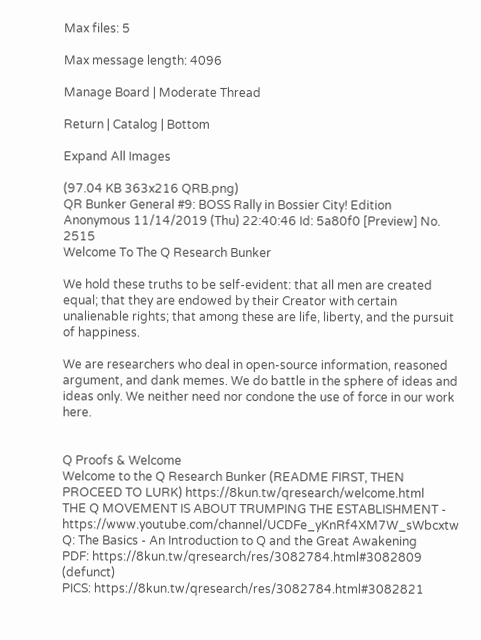Max files: 5

Max message length: 4096

Manage Board | Moderate Thread

Return | Catalog | Bottom

Expand All Images

(97.04 KB 363x216 QRB.png)
QR Bunker General #9: BOSS Rally in Bossier City! Edition Anonymous 11/14/2019 (Thu) 22:40:46 Id: 5a80f0 [Preview] No. 2515
Welcome To The Q Research Bunker

We hold these truths to be self-evident: that all men are created equal; that they are endowed by their Creator with certain unalienable rights; that among these are life, liberty, and the pursuit of happiness.

We are researchers who deal in open-source information, reasoned argument, and dank memes. We do battle in the sphere of ideas and ideas only. We neither need nor condone the use of force in our work here.


Q Proofs & Welcome
Welcome to the Q Research Bunker (README FIRST, THEN PROCEED TO LURK) https://8kun.tw/qresearch/welcome.html
THE Q MOVEMENT IS ABOUT TRUMPING THE ESTABLISHMENT - https://www.youtube.com/channel/UCDFe_yKnRf4XM7W_sWbcxtw
Q: The Basics - An Introduction to Q and the Great Awakening
PDF: https://8kun.tw/qresearch/res/3082784.html#3082809 (defunct)
PICS: https://8kun.tw/qresearch/res/3082784.html#3082821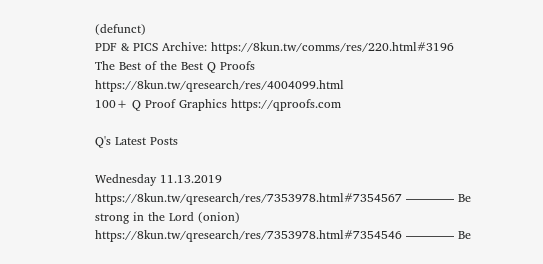(defunct)
PDF & PICS Archive: https://8kun.tw/comms/res/220.html#3196
The Best of the Best Q Proofs https://8kun.tw/qresearch/res/4004099.html
100+ Q Proof Graphics https://qproofs.com

Q's Latest Posts

Wednesday 11.13.2019
https://8kun.tw/qresearch/res/7353978.html#7354567 ———— Be strong in the Lord (onion)
https://8kun.tw/qresearch/res/7353978.html#7354546 ———— Be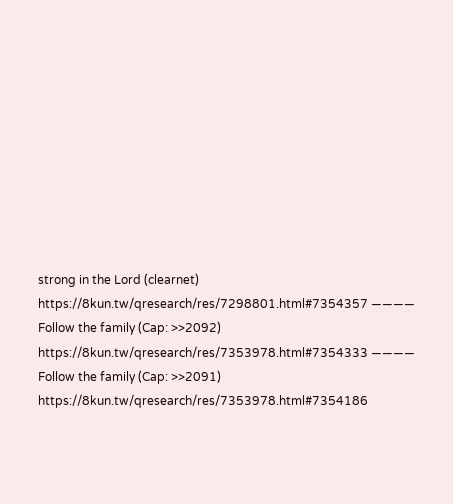strong in the Lord (clearnet)
https://8kun.tw/qresearch/res/7298801.html#7354357 ———— Follow the family (Cap: >>2092)
https://8kun.tw/qresearch/res/7353978.html#7354333 ———— Follow the family (Cap: >>2091)
https://8kun.tw/qresearch/res/7353978.html#7354186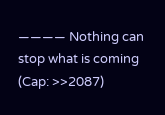———— Nothing can stop what is coming (Cap: >>2087)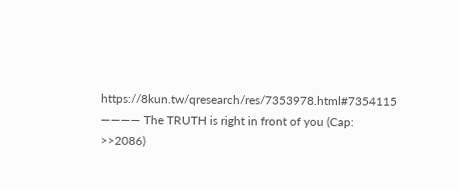https://8kun.tw/qresearch/res/7353978.html#7354115 ———— The TRUTH is right in front of you (Cap: >>2086)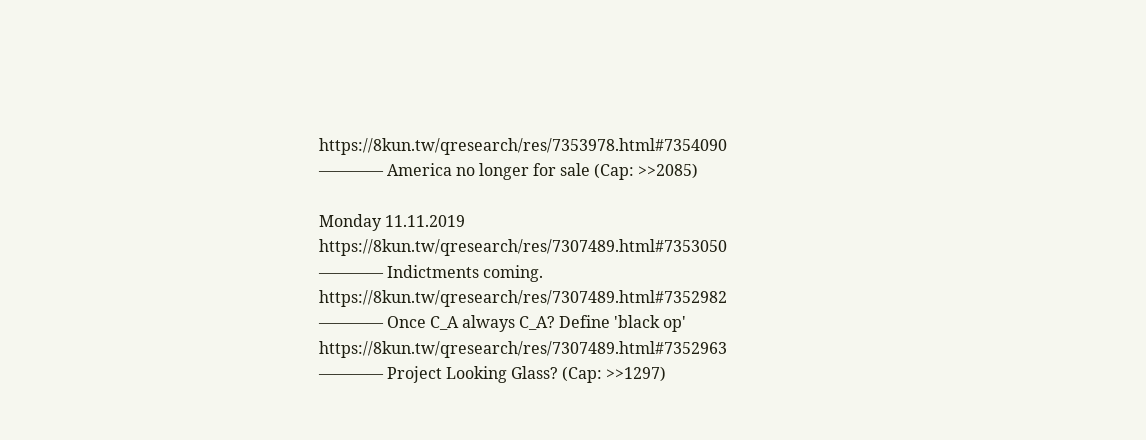https://8kun.tw/qresearch/res/7353978.html#7354090 ———— America no longer for sale (Cap: >>2085)

Monday 11.11.2019
https://8kun.tw/qresearch/res/7307489.html#7353050 ———— Indictments coming.
https://8kun.tw/qresearch/res/7307489.html#7352982 ———— Once C_A always C_A? Define 'black op'
https://8kun.tw/qresearch/res/7307489.html#7352963 ———— Project Looking Glass? (Cap: >>1297)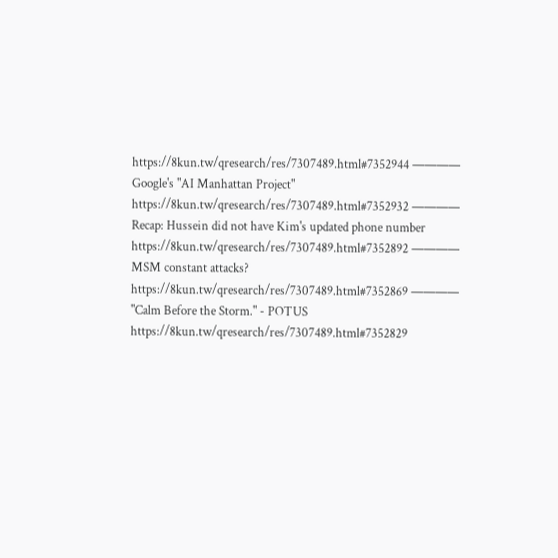https://8kun.tw/qresearch/res/7307489.html#7352944 ———— Google's "AI Manhattan Project"
https://8kun.tw/qresearch/res/7307489.html#7352932 ———— Recap: Hussein did not have Kim's updated phone number
https://8kun.tw/qresearch/res/7307489.html#7352892 ———— MSM constant attacks?
https://8kun.tw/qresearch/res/7307489.html#7352869 ———— "Calm Before the Storm." - POTUS
https://8kun.tw/qresearch/res/7307489.html#7352829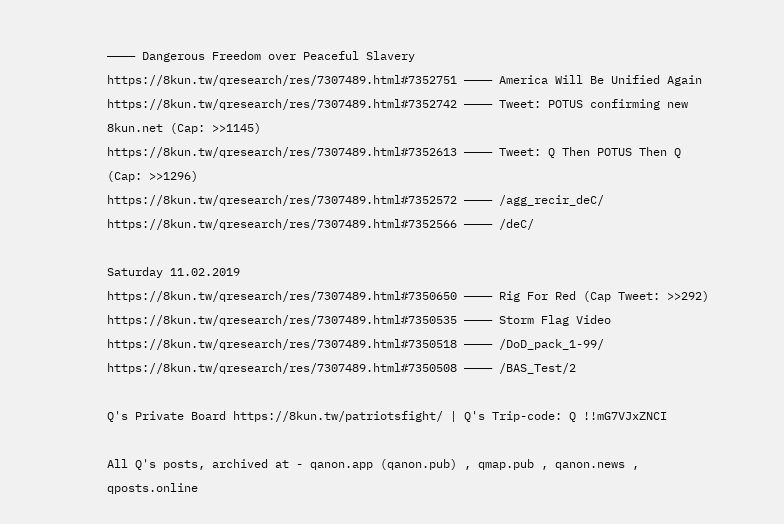———— Dangerous Freedom over Peaceful Slavery
https://8kun.tw/qresearch/res/7307489.html#7352751 ———— America Will Be Unified Again
https://8kun.tw/qresearch/res/7307489.html#7352742 ———— Tweet: POTUS confirming new 8kun.net (Cap: >>1145)
https://8kun.tw/qresearch/res/7307489.html#7352613 ———— Tweet: Q Then POTUS Then Q (Cap: >>1296)
https://8kun.tw/qresearch/res/7307489.html#7352572 ———— /agg_recir_deC/
https://8kun.tw/qresearch/res/7307489.html#7352566 ———— /deC/

Saturday 11.02.2019
https://8kun.tw/qresearch/res/7307489.html#7350650 ———— Rig For Red (Cap Tweet: >>292)
https://8kun.tw/qresearch/res/7307489.html#7350535 ———— Storm Flag Video
https://8kun.tw/qresearch/res/7307489.html#7350518 ———— /DoD_pack_1-99/
https://8kun.tw/qresearch/res/7307489.html#7350508 ———— /BAS_Test/2

Q's Private Board https://8kun.tw/patriotsfight/ | Q's Trip-code: Q !!mG7VJxZNCI

All Q's posts, archived at - qanon.app (qanon.pub) , qmap.pub , qanon.news , qposts.online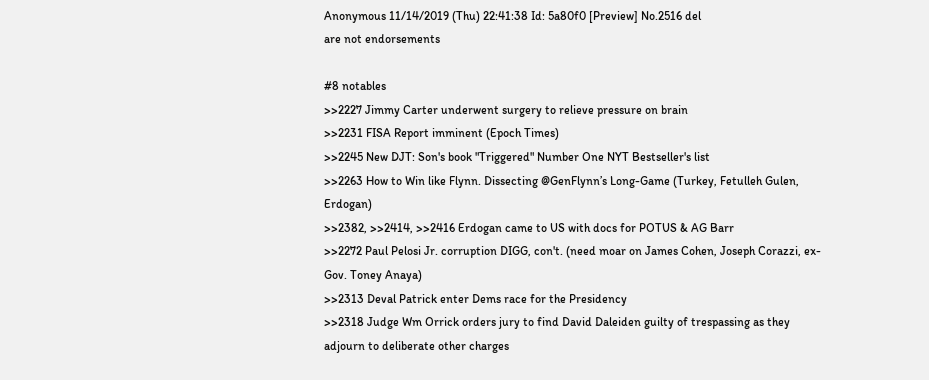Anonymous 11/14/2019 (Thu) 22:41:38 Id: 5a80f0 [Preview] No.2516 del
are not endorsements

#8 notables
>>2227 Jimmy Carter underwent surgery to relieve pressure on brain
>>2231 FISA Report imminent (Epoch Times)
>>2245 New DJT: Son's book "Triggered" Number One NYT Bestseller's list
>>2263 How to Win like Flynn. Dissecting @GenFlynn’s Long-Game (Turkey, Fetulleh Gulen, Erdogan)
>>2382, >>2414, >>2416 Erdogan came to US with docs for POTUS & AG Barr
>>2272 Paul Pelosi Jr. corruption DIGG, con't. (need moar on James Cohen, Joseph Corazzi, ex-Gov. Toney Anaya)
>>2313 Deval Patrick enter Dems race for the Presidency
>>2318 Judge Wm Orrick orders jury to find David Daleiden guilty of trespassing as they adjourn to deliberate other charges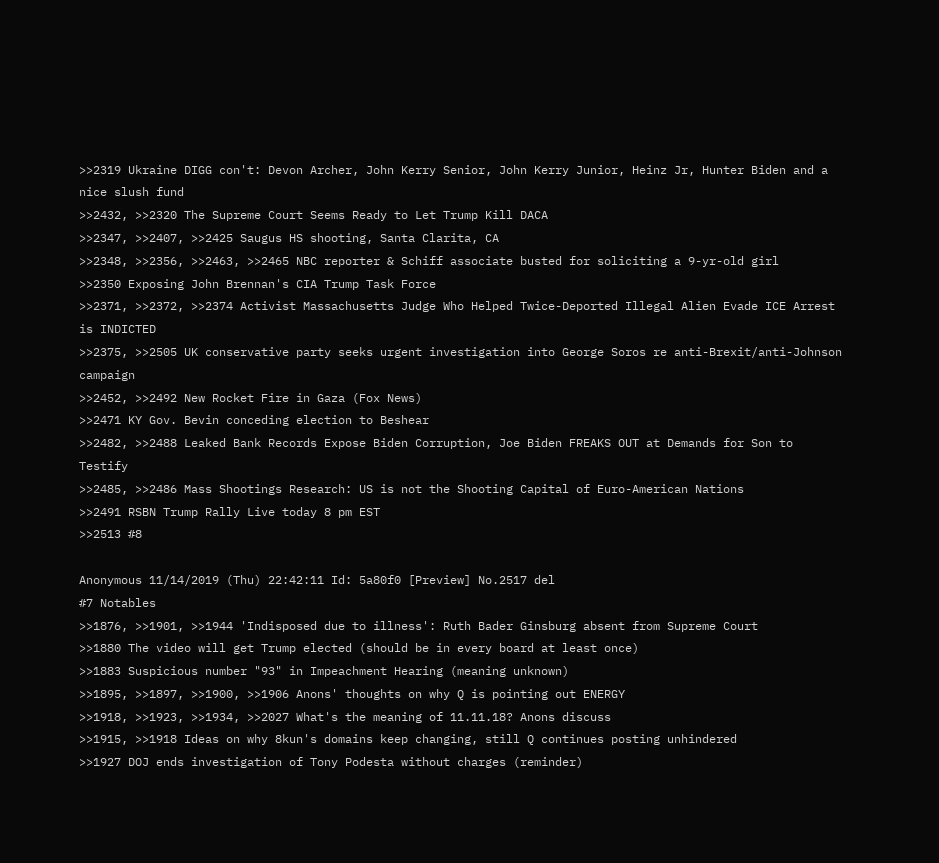>>2319 Ukraine DIGG con't: Devon Archer, John Kerry Senior, John Kerry Junior, Heinz Jr, Hunter Biden and a nice slush fund
>>2432, >>2320 The Supreme Court Seems Ready to Let Trump Kill DACA
>>2347, >>2407, >>2425 Saugus HS shooting, Santa Clarita, CA
>>2348, >>2356, >>2463, >>2465 NBC reporter & Schiff associate busted for soliciting a 9-yr-old girl
>>2350 Exposing John Brennan's CIA Trump Task Force
>>2371, >>2372, >>2374 Activist Massachusetts Judge Who Helped Twice-Deported Illegal Alien Evade ICE Arrest is INDICTED
>>2375, >>2505 UK conservative party seeks urgent investigation into George Soros re anti-Brexit/anti-Johnson campaign
>>2452, >>2492 New Rocket Fire in Gaza (Fox News)
>>2471 KY Gov. Bevin conceding election to Beshear
>>2482, >>2488 Leaked Bank Records Expose Biden Corruption, Joe Biden FREAKS OUT at Demands for Son to Testify
>>2485, >>2486 Mass Shootings Research: US is not the Shooting Capital of Euro-American Nations
>>2491 RSBN Trump Rally Live today 8 pm EST
>>2513 #8

Anonymous 11/14/2019 (Thu) 22:42:11 Id: 5a80f0 [Preview] No.2517 del
#7 Notables
>>1876, >>1901, >>1944 'Indisposed due to illness': Ruth Bader Ginsburg absent from Supreme Court
>>1880 The video will get Trump elected (should be in every board at least once)
>>1883 Suspicious number "93" in Impeachment Hearing (meaning unknown)
>>1895, >>1897, >>1900, >>1906 Anons' thoughts on why Q is pointing out ENERGY
>>1918, >>1923, >>1934, >>2027 What's the meaning of 11.11.18? Anons discuss
>>1915, >>1918 Ideas on why 8kun's domains keep changing, still Q continues posting unhindered
>>1927 DOJ ends investigation of Tony Podesta without charges (reminder)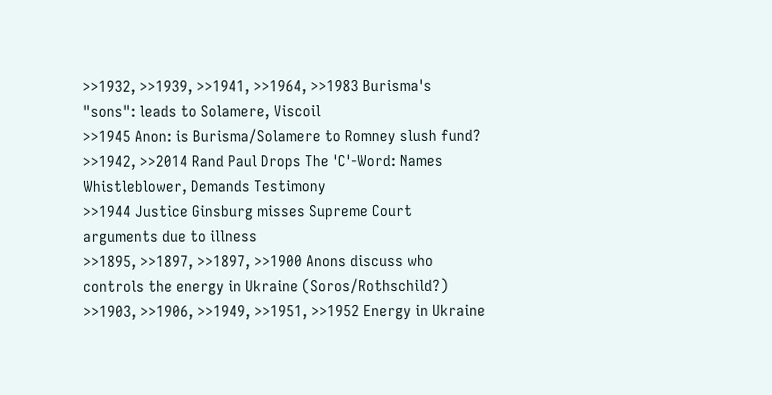>>1932, >>1939, >>1941, >>1964, >>1983 Burisma's "sons": leads to Solamere, Viscoil
>>1945 Anon: is Burisma/Solamere to Romney slush fund?
>>1942, >>2014 Rand Paul Drops The 'C'-Word: Names Whistleblower, Demands Testimony
>>1944 Justice Ginsburg misses Supreme Court arguments due to illness
>>1895, >>1897, >>1897, >>1900 Anons discuss who controls the energy in Ukraine (Soros/Rothschild?)
>>1903, >>1906, >>1949, >>1951, >>1952 Energy in Ukraine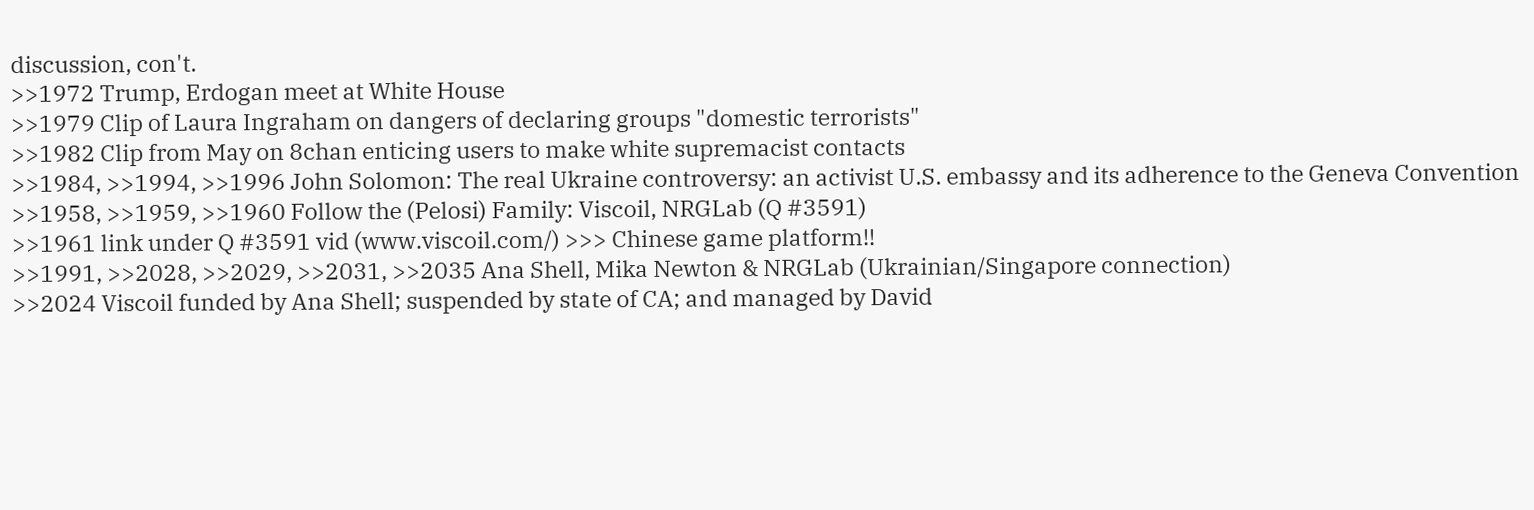discussion, con't.
>>1972 Trump, Erdogan meet at White House
>>1979 Clip of Laura Ingraham on dangers of declaring groups "domestic terrorists"
>>1982 Clip from May on 8chan enticing users to make white supremacist contacts
>>1984, >>1994, >>1996 John Solomon: The real Ukraine controversy: an activist U.S. embassy and its adherence to the Geneva Convention
>>1958, >>1959, >>1960 Follow the (Pelosi) Family: Viscoil, NRGLab (Q #3591)
>>1961 link under Q #3591 vid (www.viscoil.com/) >>> Chinese game platform!!
>>1991, >>2028, >>2029, >>2031, >>2035 Ana Shell, Mika Newton & NRGLab (Ukrainian/Singapore connection)
>>2024 Viscoil funded by Ana Shell; suspended by state of CA; and managed by David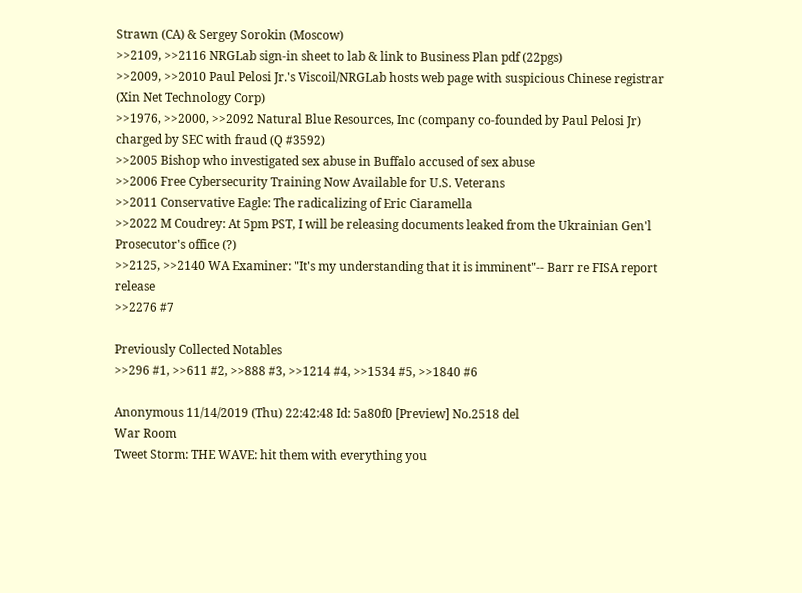Strawn (CA) & Sergey Sorokin (Moscow)
>>2109, >>2116 NRGLab sign-in sheet to lab & link to Business Plan pdf (22pgs)
>>2009, >>2010 Paul Pelosi Jr.'s Viscoil/NRGLab hosts web page with suspicious Chinese registrar (Xin Net Technology Corp)
>>1976, >>2000, >>2092 Natural Blue Resources, Inc (company co-founded by Paul Pelosi Jr) charged by SEC with fraud (Q #3592)
>>2005 Bishop who investigated sex abuse in Buffalo accused of sex abuse
>>2006 Free Cybersecurity Training Now Available for U.S. Veterans
>>2011 Conservative Eagle: The radicalizing of Eric Ciaramella
>>2022 M Coudrey: At 5pm PST, I will be releasing documents leaked from the Ukrainian Gen'l Prosecutor's office (?)
>>2125, >>2140 WA Examiner: "It's my understanding that it is imminent"-- Barr re FISA report release
>>2276 #7

Previously Collected Notables
>>296 #1, >>611 #2, >>888 #3, >>1214 #4, >>1534 #5, >>1840 #6

Anonymous 11/14/2019 (Thu) 22:42:48 Id: 5a80f0 [Preview] No.2518 del
War Room
Tweet Storm: THE WAVE: hit them with everything you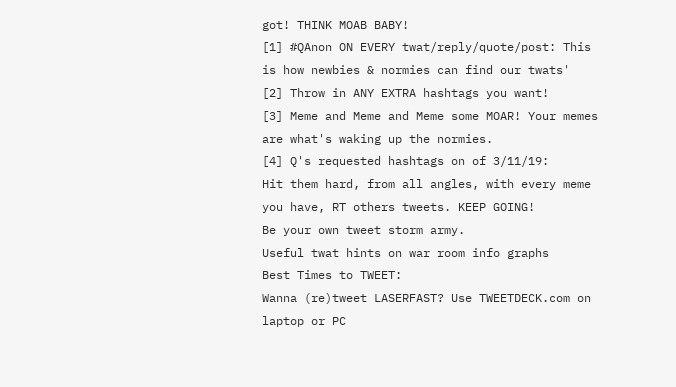got! THINK MOAB BABY!
[1] #QAnon ON EVERY twat/reply/quote/post: This is how newbies & normies can find our twats'
[2] Throw in ANY EXTRA hashtags you want!
[3] Meme and Meme and Meme some MOAR! Your memes are what's waking up the normies.
[4] Q's requested hashtags on of 3/11/19:
Hit them hard, from all angles, with every meme you have, RT others tweets. KEEP GOING!
Be your own tweet storm army.
Useful twat hints on war room info graphs
Best Times to TWEET:
Wanna (re)tweet LASERFAST? Use TWEETDECK.com on laptop or PC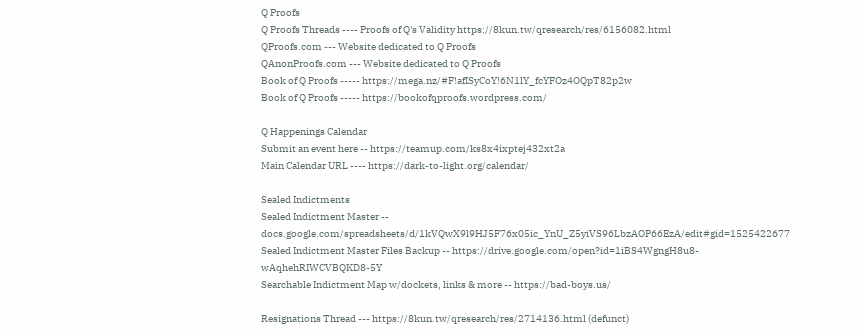Q Proofs
Q Proofs Threads ---- Proofs of Q's Validity https://8kun.tw/qresearch/res/6156082.html
QProofs.com --- Website dedicated to Q Proofs
QAnonProofs.com --- Website dedicated to Q Proofs
Book of Q Proofs ----- https://mega.nz/#F!afISyCoY!6N1lY_fcYFOz4OQpT82p2w
Book of Q Proofs ----- https://bookofqproofs.wordpress.com/

Q Happenings Calendar
Submit an event here -- https://teamup.com/ks8x4ixptej432xt2a
Main Calendar URL ---- https://dark-to-light.org/calendar/

Sealed Indictments
Sealed Indictment Master -- docs.google.com/spreadsheets/d/1kVQwX9l9HJ5F76x05ic_YnU_Z5yiVS96LbzAOP66EzA/edit#gid=1525422677
Sealed Indictment Master Files Backup -- https://drive.google.com/open?id=1iBS4WgngH8u8-wAqhehRIWCVBQKD8-5Y
Searchable Indictment Map w/dockets, links & more -- https://bad-boys.us/

Resignations Thread --- https://8kun.tw/qresearch/res/2714136.html (defunct)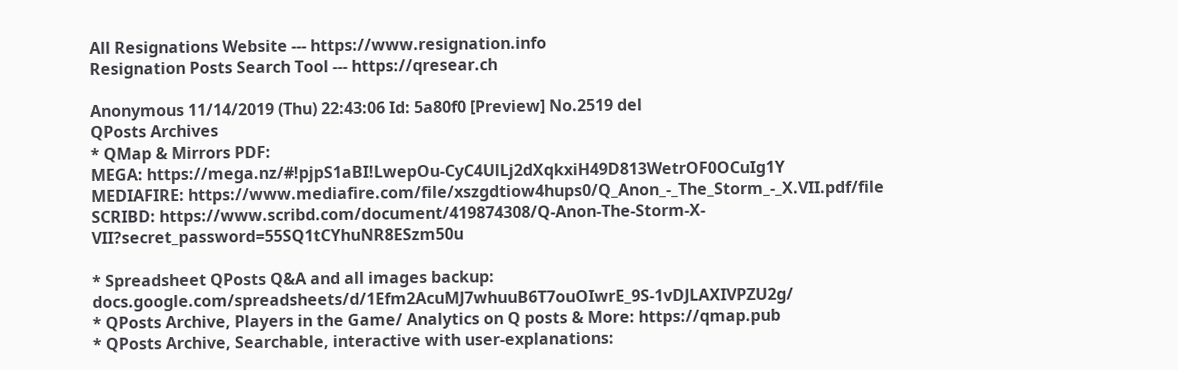All Resignations Website --- https://www.resignation.info
Resignation Posts Search Tool --- https://qresear.ch

Anonymous 11/14/2019 (Thu) 22:43:06 Id: 5a80f0 [Preview] No.2519 del
QPosts Archives
* QMap & Mirrors PDF:
MEGA: https://mega.nz/#!pjpS1aBI!LwepOu-CyC4UlLj2dXqkxiH49D813WetrOF0OCuIg1Y
MEDIAFIRE: https://www.mediafire.com/file/xszgdtiow4hups0/Q_Anon_-_The_Storm_-_X.VII.pdf/file
SCRIBD: https://www.scribd.com/document/419874308/Q-Anon-The-Storm-X-VII?secret_password=55SQ1tCYhuNR8ESzm50u

* Spreadsheet QPosts Q&A and all images backup: docs.google.com/spreadsheets/d/1Efm2AcuMJ7whuuB6T7ouOIwrE_9S-1vDJLAXIVPZU2g/
* QPosts Archive, Players in the Game/ Analytics on Q posts & More: https://qmap.pub
* QPosts Archive, Searchable, interactive with user-explanations: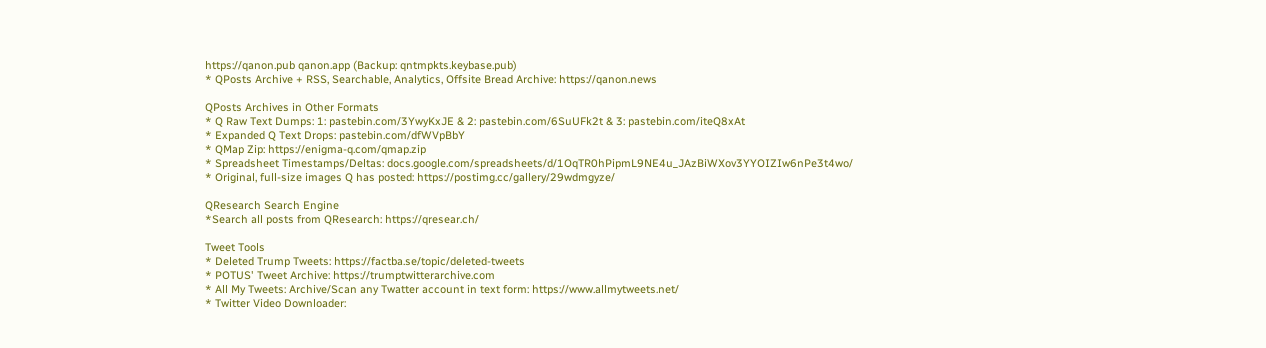https://qanon.pub qanon.app (Backup: qntmpkts.keybase.pub)
* QPosts Archive + RSS, Searchable, Analytics, Offsite Bread Archive: https://qanon.news

QPosts Archives in Other Formats
* Q Raw Text Dumps: 1: pastebin.com/3YwyKxJE & 2: pastebin.com/6SuUFk2t & 3: pastebin.com/iteQ8xAt
* Expanded Q Text Drops: pastebin.com/dfWVpBbY
* QMap Zip: https://enigma-q.com/qmap.zip
* Spreadsheet Timestamps/Deltas: docs.google.com/spreadsheets/d/1OqTR0hPipmL9NE4u_JAzBiWXov3YYOIZIw6nPe3t4wo/
* Original, full-size images Q has posted: https://postimg.cc/gallery/29wdmgyze/

QResearch Search Engine
*Search all posts from QResearch: https://qresear.ch/

Tweet Tools
* Deleted Trump Tweets: https://factba.se/topic/deleted-tweets
* POTUS' Tweet Archive: https://trumptwitterarchive.com
* All My Tweets: Archive/Scan any Twatter account in text form: https://www.allmytweets.net/
* Twitter Video Downloader: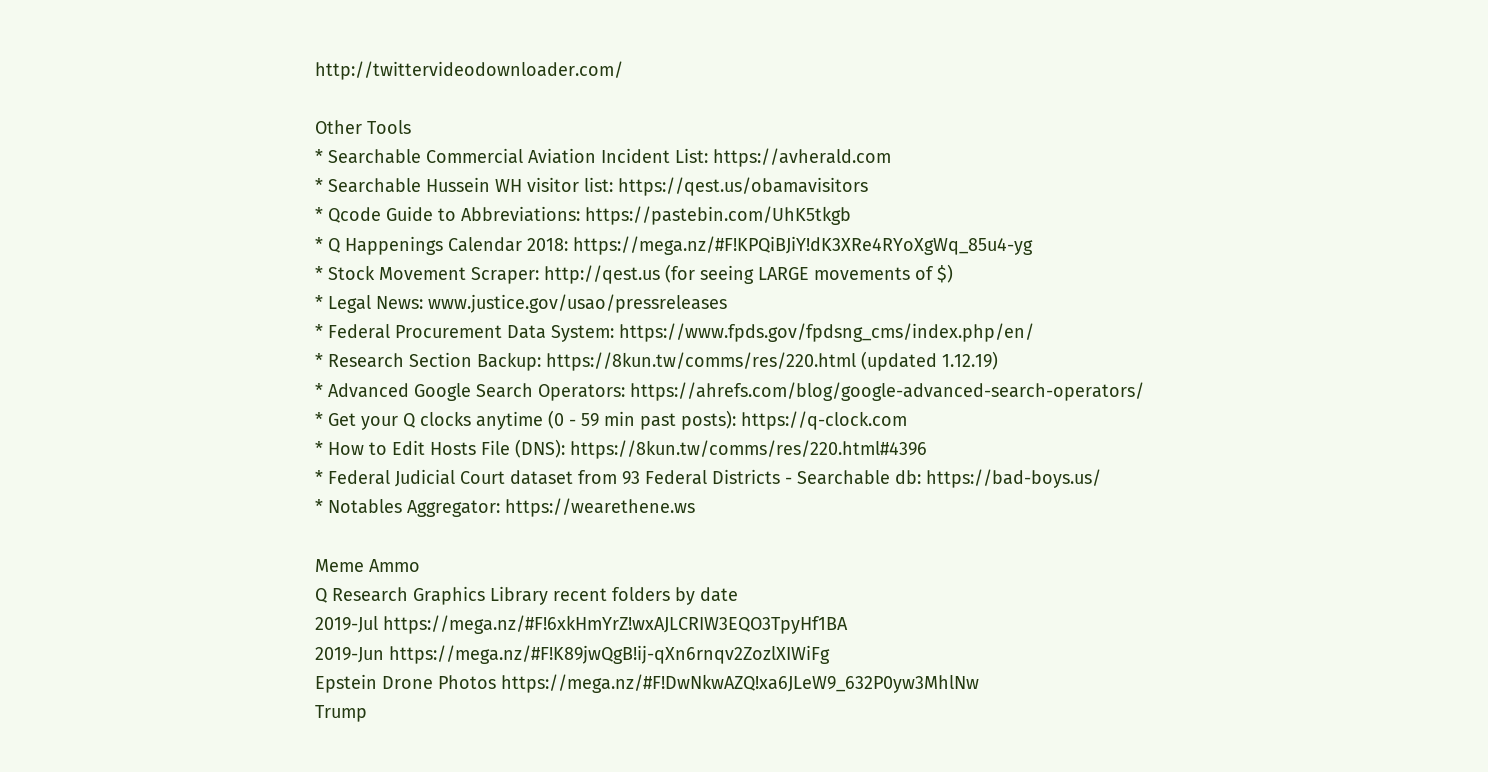http://twittervideodownloader.com/

Other Tools
* Searchable Commercial Aviation Incident List: https://avherald.com
* Searchable Hussein WH visitor list: https://qest.us/obamavisitors
* Qcode Guide to Abbreviations: https://pastebin.com/UhK5tkgb
* Q Happenings Calendar 2018: https://mega.nz/#F!KPQiBJiY!dK3XRe4RYoXgWq_85u4-yg
* Stock Movement Scraper: http://qest.us (for seeing LARGE movements of $)
* Legal News: www.justice.gov/usao/pressreleases
* Federal Procurement Data System: https://www.fpds.gov/fpdsng_cms/index.php/en/
* Research Section Backup: https://8kun.tw/comms/res/220.html (updated 1.12.19)
* Advanced Google Search Operators: https://ahrefs.com/blog/google-advanced-search-operators/
* Get your Q clocks anytime (0 - 59 min past posts): https://q-clock.com
* How to Edit Hosts File (DNS): https://8kun.tw/comms/res/220.html#4396
* Federal Judicial Court dataset from 93 Federal Districts - Searchable db: https://bad-boys.us/
* Notables Aggregator: https://wearethene.ws

Meme Ammo
Q Research Graphics Library recent folders by date
2019-Jul https://mega.nz/#F!6xkHmYrZ!wxAJLCRIW3EQO3TpyHf1BA
2019-Jun https://mega.nz/#F!K89jwQgB!ij-qXn6rnqv2ZozlXIWiFg
Epstein Drone Photos https://mega.nz/#F!DwNkwAZQ!xa6JLeW9_632P0yw3MhlNw
Trump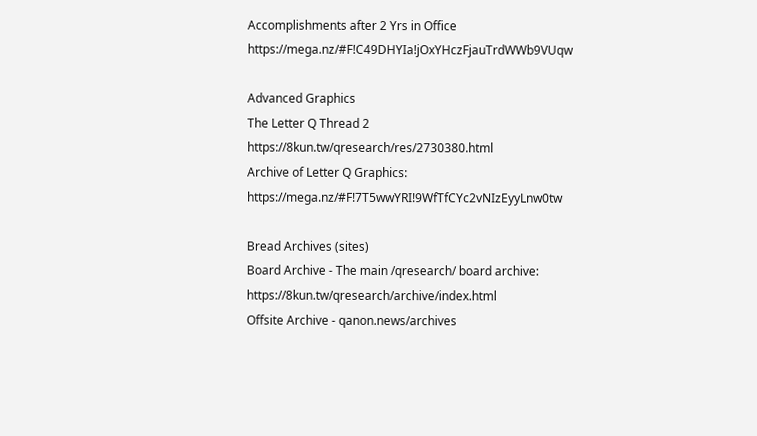Accomplishments after 2 Yrs in Office https://mega.nz/#F!C49DHYIa!jOxYHczFjauTrdWWb9VUqw

Advanced Graphics
The Letter Q Thread 2 https://8kun.tw/qresearch/res/2730380.html
Archive of Letter Q Graphics: https://mega.nz/#F!7T5wwYRI!9WfTfCYc2vNIzEyyLnw0tw

Bread Archives (sites)
Board Archive - The main /qresearch/ board archive: https://8kun.tw/qresearch/archive/index.html
Offsite Archive - qanon.news/archives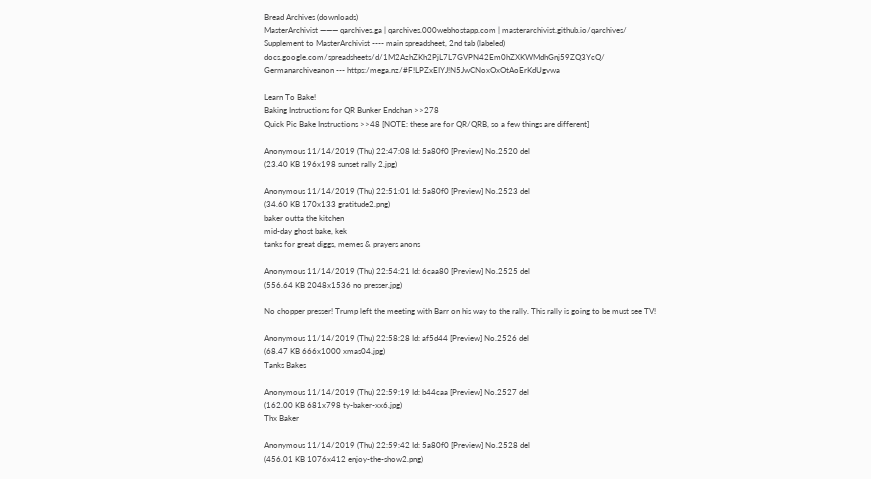Bread Archives (downloads)
MasterArchivist ——— qarchives.ga | qarchives.000webhostapp.com | masterarchivist.github.io/qarchives/
Supplement to MasterArchivist ---- main spreadsheet, 2nd tab (labeled) docs.google.com/spreadsheets/d/1M2AzhZKh2PjL7L7GVPN42Em0hZXKWMdhGnj59ZQ3YcQ/
Germanarchiveanon --- https:/mega.nz/#F!LPZxEIYJ!N5JwCNoxOxOtAoErKdUgvwa

Learn To Bake!
Baking Instructions for QR Bunker Endchan >>278
Quick Pic Bake Instructions >>48 [NOTE: these are for QR/QRB, so a few things are different]

Anonymous 11/14/2019 (Thu) 22:47:08 Id: 5a80f0 [Preview] No.2520 del
(23.40 KB 196x198 sunset rally 2.jpg)

Anonymous 11/14/2019 (Thu) 22:51:01 Id: 5a80f0 [Preview] No.2523 del
(34.60 KB 170x133 gratitude2.png)
baker outta the kitchen
mid-day ghost bake, kek
tanks for great diggs, memes & prayers anons

Anonymous 11/14/2019 (Thu) 22:54:21 Id: 6caa80 [Preview] No.2525 del
(556.64 KB 2048x1536 no presser.jpg)

No chopper presser! Trump left the meeting with Barr on his way to the rally. This rally is going to be must see TV!

Anonymous 11/14/2019 (Thu) 22:58:28 Id: af5d44 [Preview] No.2526 del
(68.47 KB 666x1000 xmas04.jpg)
Tanks Bakes

Anonymous 11/14/2019 (Thu) 22:59:19 Id: b44caa [Preview] No.2527 del
(162.00 KB 681x798 ty-baker-xx6.jpg)
Thx Baker

Anonymous 11/14/2019 (Thu) 22:59:42 Id: 5a80f0 [Preview] No.2528 del
(456.01 KB 1076x412 enjoy-the-show2.png)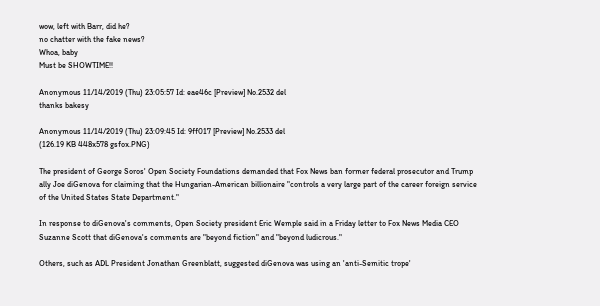wow, left with Barr, did he?
no chatter with the fake news?
Whoa, baby
Must be SHOWTIME!!

Anonymous 11/14/2019 (Thu) 23:05:57 Id: eae46c [Preview] No.2532 del
thanks bakesy

Anonymous 11/14/2019 (Thu) 23:09:45 Id: 9ff017 [Preview] No.2533 del
(126.19 KB 448x578 gsfox.PNG)

The president of George Soros' Open Society Foundations demanded that Fox News ban former federal prosecutor and Trump ally Joe diGenova for claiming that the Hungarian-American billionaire "controls a very large part of the career foreign service of the United States State Department."

In response to diGenova's comments, Open Society president Eric Wemple said in a Friday letter to Fox News Media CEO Suzanne Scott that diGenova's comments are "beyond fiction" and "beyond ludicrous."

Others, such as ADL President Jonathan Greenblatt, suggested diGenova was using an 'anti-Semitic trope'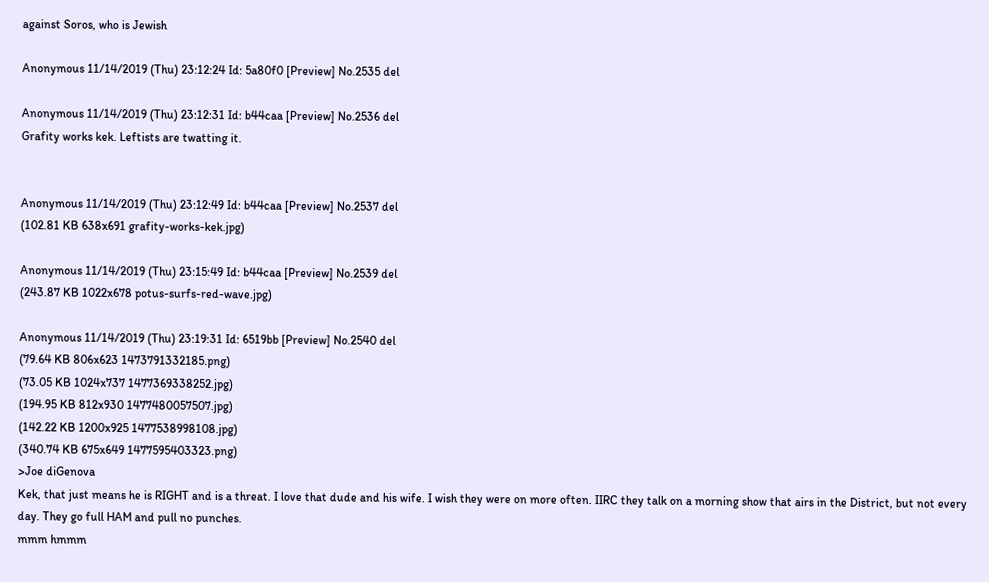against Soros, who is Jewish

Anonymous 11/14/2019 (Thu) 23:12:24 Id: 5a80f0 [Preview] No.2535 del

Anonymous 11/14/2019 (Thu) 23:12:31 Id: b44caa [Preview] No.2536 del
Grafity works kek. Leftists are twatting it.


Anonymous 11/14/2019 (Thu) 23:12:49 Id: b44caa [Preview] No.2537 del
(102.81 KB 638x691 grafity-works-kek.jpg)

Anonymous 11/14/2019 (Thu) 23:15:49 Id: b44caa [Preview] No.2539 del
(243.87 KB 1022x678 potus-surfs-red-wave.jpg)

Anonymous 11/14/2019 (Thu) 23:19:31 Id: 6519bb [Preview] No.2540 del
(79.64 KB 806x623 1473791332185.png)
(73.05 KB 1024x737 1477369338252.jpg)
(194.95 KB 812x930 1477480057507.jpg)
(142.22 KB 1200x925 1477538998108.jpg)
(340.74 KB 675x649 1477595403323.png)
>Joe diGenova
Kek, that just means he is RIGHT and is a threat. I love that dude and his wife. I wish they were on more often. IIRC they talk on a morning show that airs in the District, but not every day. They go full HAM and pull no punches.
mmm hmmm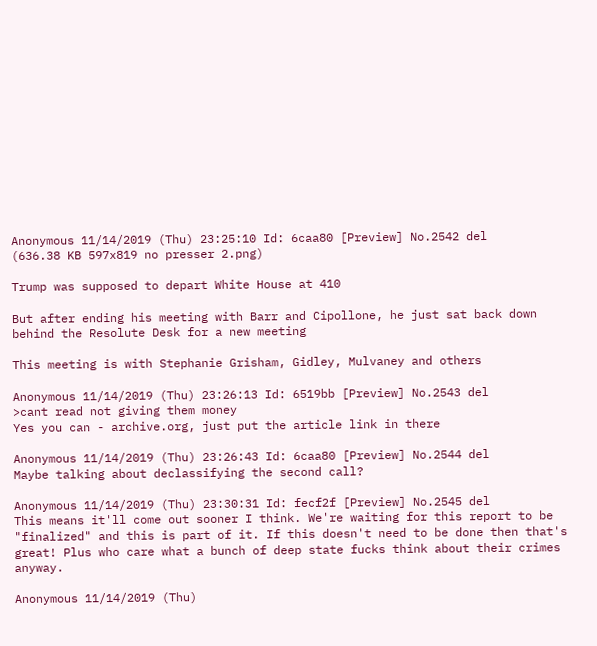Anonymous 11/14/2019 (Thu) 23:25:10 Id: 6caa80 [Preview] No.2542 del
(636.38 KB 597x819 no presser 2.png)

Trump was supposed to depart White House at 410

But after ending his meeting with Barr and Cipollone, he just sat back down behind the Resolute Desk for a new meeting

This meeting is with Stephanie Grisham, Gidley, Mulvaney and others

Anonymous 11/14/2019 (Thu) 23:26:13 Id: 6519bb [Preview] No.2543 del
>cant read not giving them money
Yes you can - archive.org, just put the article link in there

Anonymous 11/14/2019 (Thu) 23:26:43 Id: 6caa80 [Preview] No.2544 del
Maybe talking about declassifying the second call?

Anonymous 11/14/2019 (Thu) 23:30:31 Id: fecf2f [Preview] No.2545 del
This means it'll come out sooner I think. We're waiting for this report to be "finalized" and this is part of it. If this doesn't need to be done then that's great! Plus who care what a bunch of deep state fucks think about their crimes anyway.

Anonymous 11/14/2019 (Thu)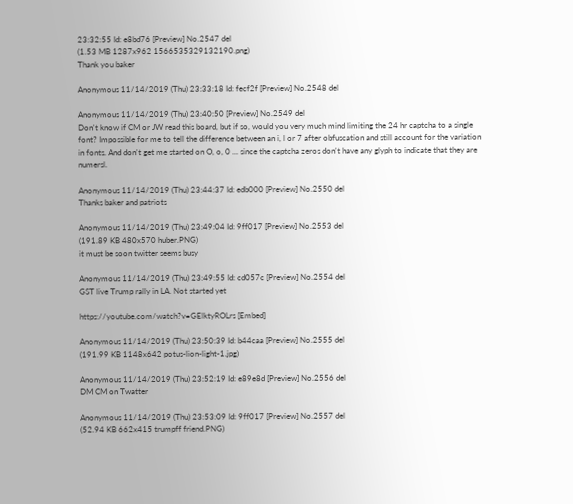23:32:55 Id: e8bd76 [Preview] No.2547 del
(1.53 MB 1287x962 1566535329132190.png)
Thank you baker

Anonymous 11/14/2019 (Thu) 23:33:18 Id: fecf2f [Preview] No.2548 del

Anonymous 11/14/2019 (Thu) 23:40:50 [Preview] No.2549 del
Don't know if CM or JW read this board, but if so, would you very much mind limiting the 24 hr captcha to a single font? Impossible for me to tell the difference between an i, l or 7 after obfuscation and still account for the variation in fonts. And don't get me started on O, o, 0 ... since the captcha zeros don't have any glyph to indicate that they are numersl.

Anonymous 11/14/2019 (Thu) 23:44:37 Id: edb000 [Preview] No.2550 del
Thanks baker and patriots

Anonymous 11/14/2019 (Thu) 23:49:04 Id: 9ff017 [Preview] No.2553 del
(191.89 KB 480x570 huber.PNG)
it must be soon twitter seems busy

Anonymous 11/14/2019 (Thu) 23:49:55 Id: cd057c [Preview] No.2554 del
GST live Trump rally in LA. Not started yet

https://youtube.com/watch?v=GElktyROLrs [Embed]

Anonymous 11/14/2019 (Thu) 23:50:39 Id: b44caa [Preview] No.2555 del
(191.99 KB 1148x642 potus-lion-light-1.jpg)

Anonymous 11/14/2019 (Thu) 23:52:19 Id: e89e8d [Preview] No.2556 del
DM CM on Twatter

Anonymous 11/14/2019 (Thu) 23:53:09 Id: 9ff017 [Preview] No.2557 del
(52.94 KB 662x415 trumpff friend.PNG)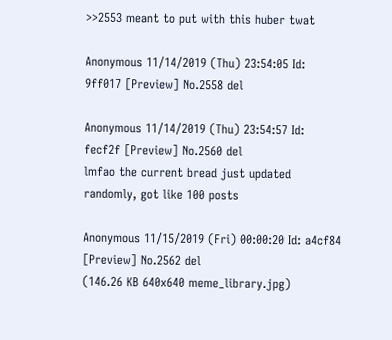>>2553 meant to put with this huber twat

Anonymous 11/14/2019 (Thu) 23:54:05 Id: 9ff017 [Preview] No.2558 del

Anonymous 11/14/2019 (Thu) 23:54:57 Id: fecf2f [Preview] No.2560 del
lmfao the current bread just updated randomly, got like 100 posts

Anonymous 11/15/2019 (Fri) 00:00:20 Id: a4cf84 [Preview] No.2562 del
(146.26 KB 640x640 meme_library.jpg)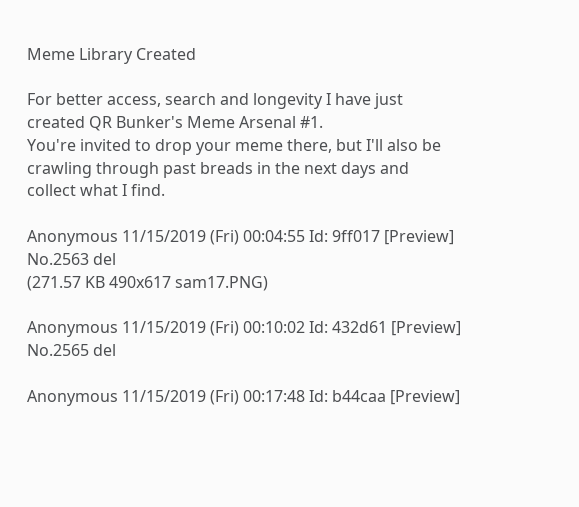Meme Library Created

For better access, search and longevity I have just created QR Bunker's Meme Arsenal #1.
You're invited to drop your meme there, but I'll also be crawling through past breads in the next days and collect what I find.

Anonymous 11/15/2019 (Fri) 00:04:55 Id: 9ff017 [Preview] No.2563 del
(271.57 KB 490x617 sam17.PNG)

Anonymous 11/15/2019 (Fri) 00:10:02 Id: 432d61 [Preview] No.2565 del

Anonymous 11/15/2019 (Fri) 00:17:48 Id: b44caa [Preview]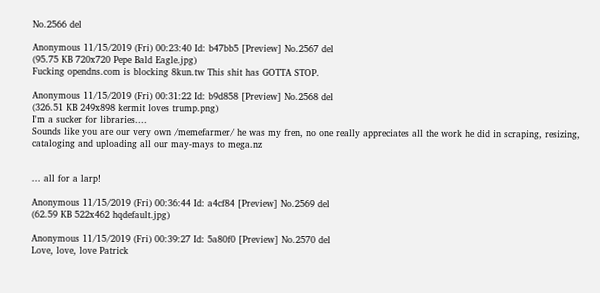No.2566 del

Anonymous 11/15/2019 (Fri) 00:23:40 Id: b47bb5 [Preview] No.2567 del
(95.75 KB 720x720 Pepe Bald Eagle.jpg)
Fucking opendns.com is blocking 8kun.tw This shit has GOTTA STOP.

Anonymous 11/15/2019 (Fri) 00:31:22 Id: b9d858 [Preview] No.2568 del
(326.51 KB 249x898 kermit loves trump.png)
I'm a sucker for libraries....
Sounds like you are our very own /memefarmer/ he was my fren, no one really appreciates all the work he did in scraping, resizing, cataloging and uploading all our may-mays to mega.nz


... all for a larp!

Anonymous 11/15/2019 (Fri) 00:36:44 Id: a4cf84 [Preview] No.2569 del
(62.59 KB 522x462 hqdefault.jpg)

Anonymous 11/15/2019 (Fri) 00:39:27 Id: 5a80f0 [Preview] No.2570 del
Love, love, love Patrick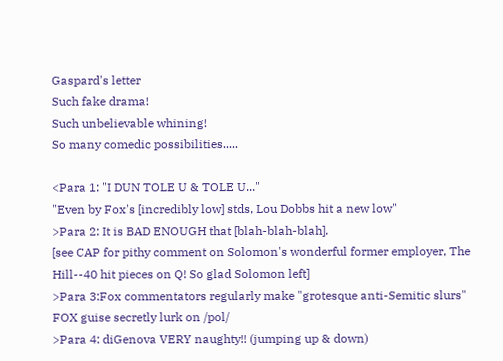Gaspard's letter
Such fake drama!
Such unbelievable whining!
So many comedic possibilities.....

<Para 1: "I DUN TOLE U & TOLE U..."
"Even by Fox's [incredibly low] stds, Lou Dobbs hit a new low"
>Para 2: It is BAD ENOUGH that [blah-blah-blah].
[see CAP for pithy comment on Solomon's wonderful former employer, The Hill--40 hit pieces on Q! So glad Solomon left]
>Para 3:Fox commentators regularly make "grotesque anti-Semitic slurs"
FOX guise secretly lurk on /pol/
>Para 4: diGenova VERY naughty!! (jumping up & down)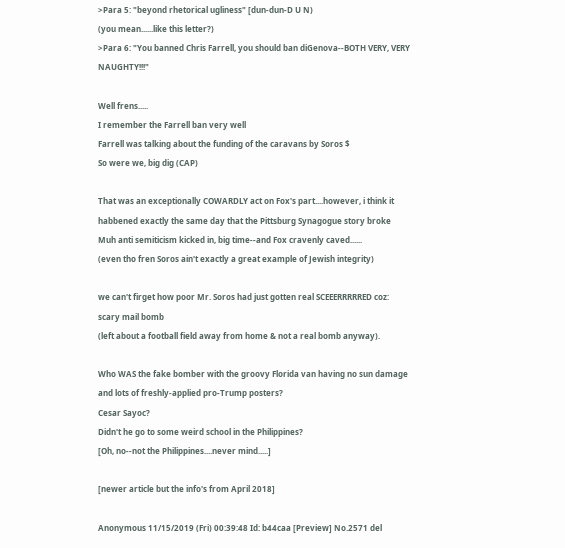>Para 5: "beyond rhetorical ugliness" [dun-dun-D U N)
(you mean......like this letter?)
>Para 6: "You banned Chris Farrell, you should ban diGenova--BOTH VERY, VERY NAUGHTY!!!"

Well frens.....
I remember the Farrell ban very well
Farrell was talking about the funding of the caravans by Soros $
So were we, big dig (CAP)

That was an exceptionally COWARDLY act on Fox's part....however, i think it habbened exactly the same day that the Pittsburg Synagogue story broke
Muh anti semiticism kicked in, big time--and Fox cravenly caved......
(even tho fren Soros ain't exactly a great example of Jewish integrity)

we can't firget how poor Mr. Soros had just gotten real SCEEERRRRRED coz:
scary mail bomb
(left about a football field away from home & not a real bomb anyway).

Who WAS the fake bomber with the groovy Florida van having no sun damage and lots of freshly-applied pro-Trump posters?
Cesar Sayoc?
Didn't he go to some weird school in the Philippines?
[Oh, no--not the Philippines....never mind.....]

[newer article but the info's from April 2018]

Anonymous 11/15/2019 (Fri) 00:39:48 Id: b44caa [Preview] No.2571 del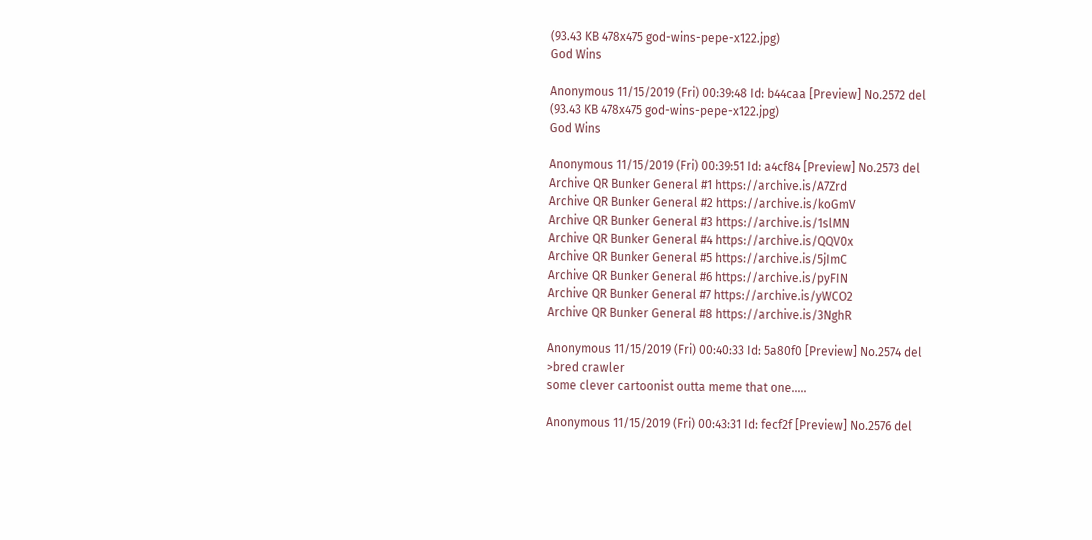(93.43 KB 478x475 god-wins-pepe-x122.jpg)
God Wins

Anonymous 11/15/2019 (Fri) 00:39:48 Id: b44caa [Preview] No.2572 del
(93.43 KB 478x475 god-wins-pepe-x122.jpg)
God Wins

Anonymous 11/15/2019 (Fri) 00:39:51 Id: a4cf84 [Preview] No.2573 del
Archive QR Bunker General #1 https://archive.is/A7Zrd
Archive QR Bunker General #2 https://archive.is/koGmV
Archive QR Bunker General #3 https://archive.is/1slMN
Archive QR Bunker General #4 https://archive.is/QQV0x
Archive QR Bunker General #5 https://archive.is/5jImC
Archive QR Bunker General #6 https://archive.is/pyFIN
Archive QR Bunker General #7 https://archive.is/yWCO2
Archive QR Bunker General #8 https://archive.is/3NghR

Anonymous 11/15/2019 (Fri) 00:40:33 Id: 5a80f0 [Preview] No.2574 del
>bred crawler
some clever cartoonist outta meme that one.....

Anonymous 11/15/2019 (Fri) 00:43:31 Id: fecf2f [Preview] No.2576 del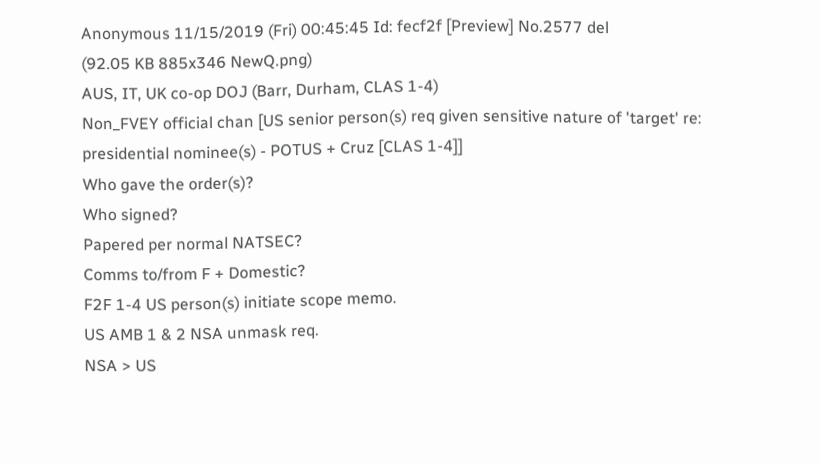Anonymous 11/15/2019 (Fri) 00:45:45 Id: fecf2f [Preview] No.2577 del
(92.05 KB 885x346 NewQ.png)
AUS, IT, UK co-op DOJ (Barr, Durham, CLAS 1-4)
Non_FVEY official chan [US senior person(s) req given sensitive nature of 'target' re: presidential nominee(s) - POTUS + Cruz [CLAS 1-4]]
Who gave the order(s)?
Who signed?
Papered per normal NATSEC?
Comms to/from F + Domestic?
F2F 1-4 US person(s) initiate scope memo.
US AMB 1 & 2 NSA unmask req.
NSA > US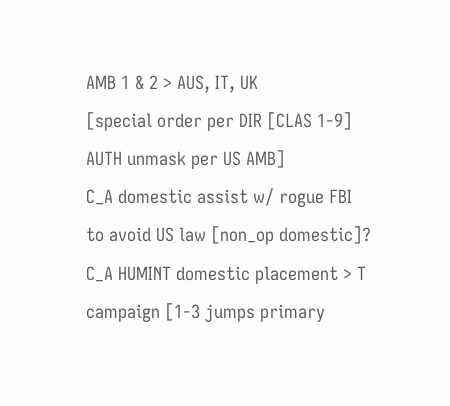AMB 1 & 2 > AUS, IT, UK
[special order per DIR [CLAS 1-9] AUTH unmask per US AMB]
C_A domestic assist w/ rogue FBI to avoid US law [non_op domestic]?
C_A HUMINT domestic placement > T campaign [1-3 jumps primary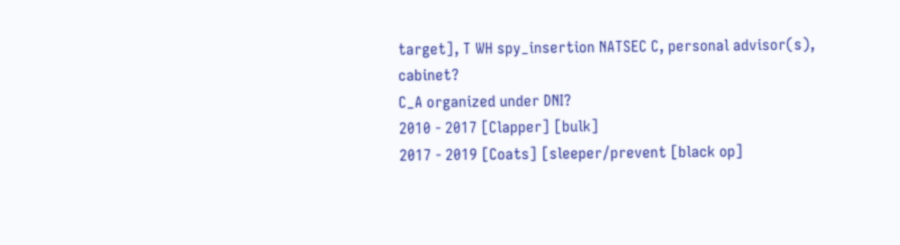target], T WH spy_insertion NATSEC C, personal advisor(s), cabinet?
C_A organized under DNI?
2010 - 2017 [Clapper] [bulk]
2017 - 2019 [Coats] [sleeper/prevent [black op]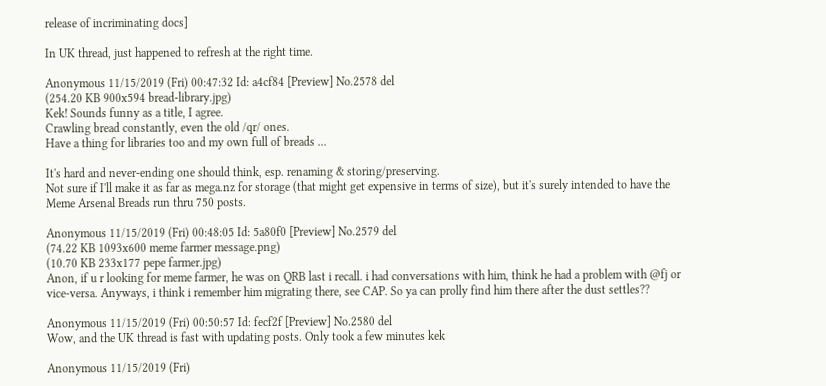release of incriminating docs]

In UK thread, just happened to refresh at the right time.

Anonymous 11/15/2019 (Fri) 00:47:32 Id: a4cf84 [Preview] No.2578 del
(254.20 KB 900x594 bread-library.jpg)
Kek! Sounds funny as a title, I agree.
Crawling bread constantly, even the old /qr/ ones.
Have a thing for libraries too and my own full of breads ...

It's hard and never-ending one should think, esp. renaming & storing/preserving.
Not sure if I'll make it as far as mega.nz for storage (that might get expensive in terms of size), but it's surely intended to have the Meme Arsenal Breads run thru 750 posts.

Anonymous 11/15/2019 (Fri) 00:48:05 Id: 5a80f0 [Preview] No.2579 del
(74.22 KB 1093x600 meme farmer message.png)
(10.70 KB 233x177 pepe farmer.jpg)
Anon, if u r looking for meme farmer, he was on QRB last i recall. i had conversations with him, think he had a problem with @fj or vice-versa. Anyways, i think i remember him migrating there, see CAP. So ya can prolly find him there after the dust settles??

Anonymous 11/15/2019 (Fri) 00:50:57 Id: fecf2f [Preview] No.2580 del
Wow, and the UK thread is fast with updating posts. Only took a few minutes kek

Anonymous 11/15/2019 (Fri)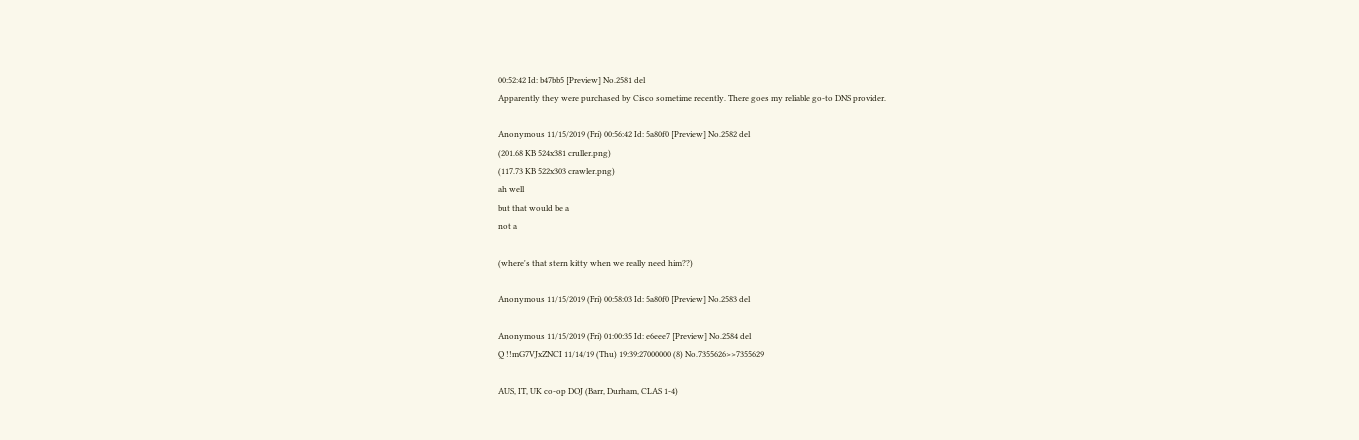00:52:42 Id: b47bb5 [Preview] No.2581 del
Apparently they were purchased by Cisco sometime recently. There goes my reliable go-to DNS provider.

Anonymous 11/15/2019 (Fri) 00:56:42 Id: 5a80f0 [Preview] No.2582 del
(201.68 KB 524x381 cruller.png)
(117.73 KB 522x303 crawler.png)
ah well
but that would be a
not a

(where's that stern kitty when we really need him??)

Anonymous 11/15/2019 (Fri) 00:58:03 Id: 5a80f0 [Preview] No.2583 del

Anonymous 11/15/2019 (Fri) 01:00:35 Id: e6eee7 [Preview] No.2584 del
Q !!mG7VJxZNCI 11/14/19 (Thu) 19:39:27000000 (8) No.7355626>>7355629

AUS, IT, UK co-op DOJ (Barr, Durham, CLAS 1-4)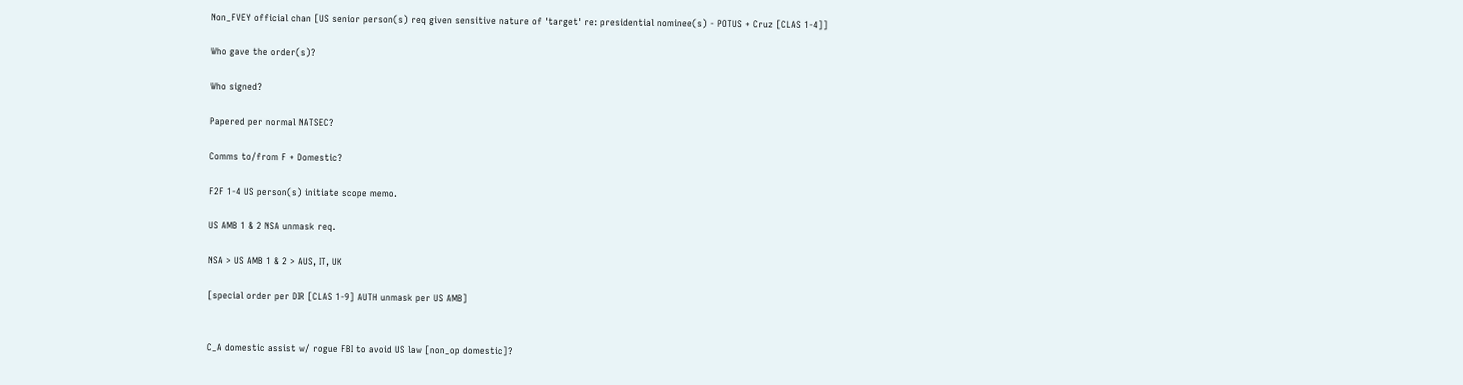Non_FVEY official chan [US senior person(s) req given sensitive nature of 'target' re: presidential nominee(s) - POTUS + Cruz [CLAS 1-4]]

Who gave the order(s)?

Who signed?

Papered per normal NATSEC?

Comms to/from F + Domestic?

F2F 1-4 US person(s) initiate scope memo.

US AMB 1 & 2 NSA unmask req.

NSA > US AMB 1 & 2 > AUS, IT, UK

[special order per DIR [CLAS 1-9] AUTH unmask per US AMB]


C_A domestic assist w/ rogue FBI to avoid US law [non_op domestic]?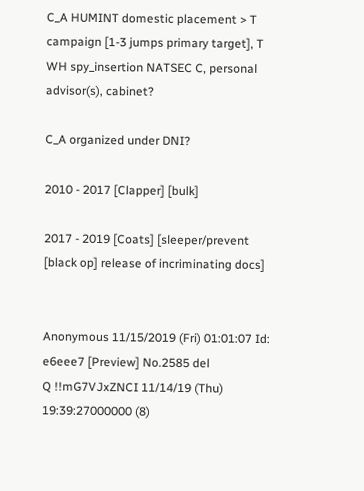C_A HUMINT domestic placement > T campaign [1-3 jumps primary target], T WH spy_insertion NATSEC C, personal advisor(s), cabinet?

C_A organized under DNI?

2010 - 2017 [Clapper] [bulk]

2017 - 2019 [Coats] [sleeper/prevent [black op] release of incriminating docs]


Anonymous 11/15/2019 (Fri) 01:01:07 Id: e6eee7 [Preview] No.2585 del
Q !!mG7VJxZNCI 11/14/19 (Thu) 19:39:27000000 (8)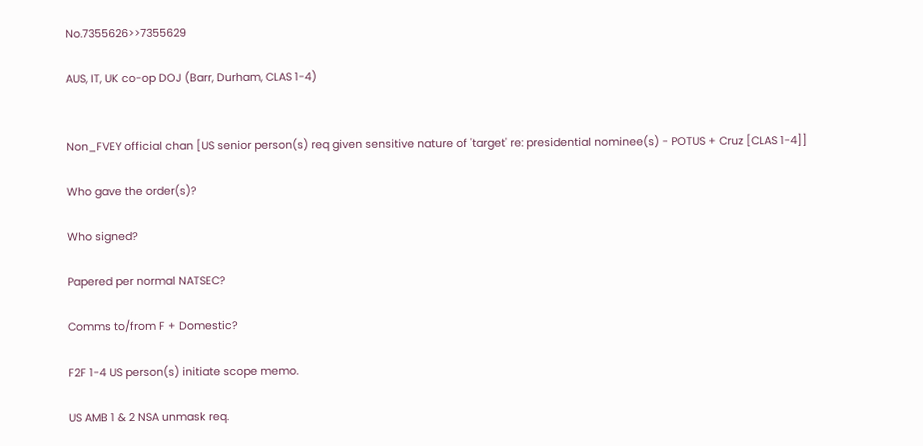No.7355626>>7355629

AUS, IT, UK co-op DOJ (Barr, Durham, CLAS 1-4)


Non_FVEY official chan [US senior person(s) req given sensitive nature of 'target' re: presidential nominee(s) - POTUS + Cruz [CLAS 1-4]]

Who gave the order(s)?

Who signed?

Papered per normal NATSEC?

Comms to/from F + Domestic?

F2F 1-4 US person(s) initiate scope memo.

US AMB 1 & 2 NSA unmask req.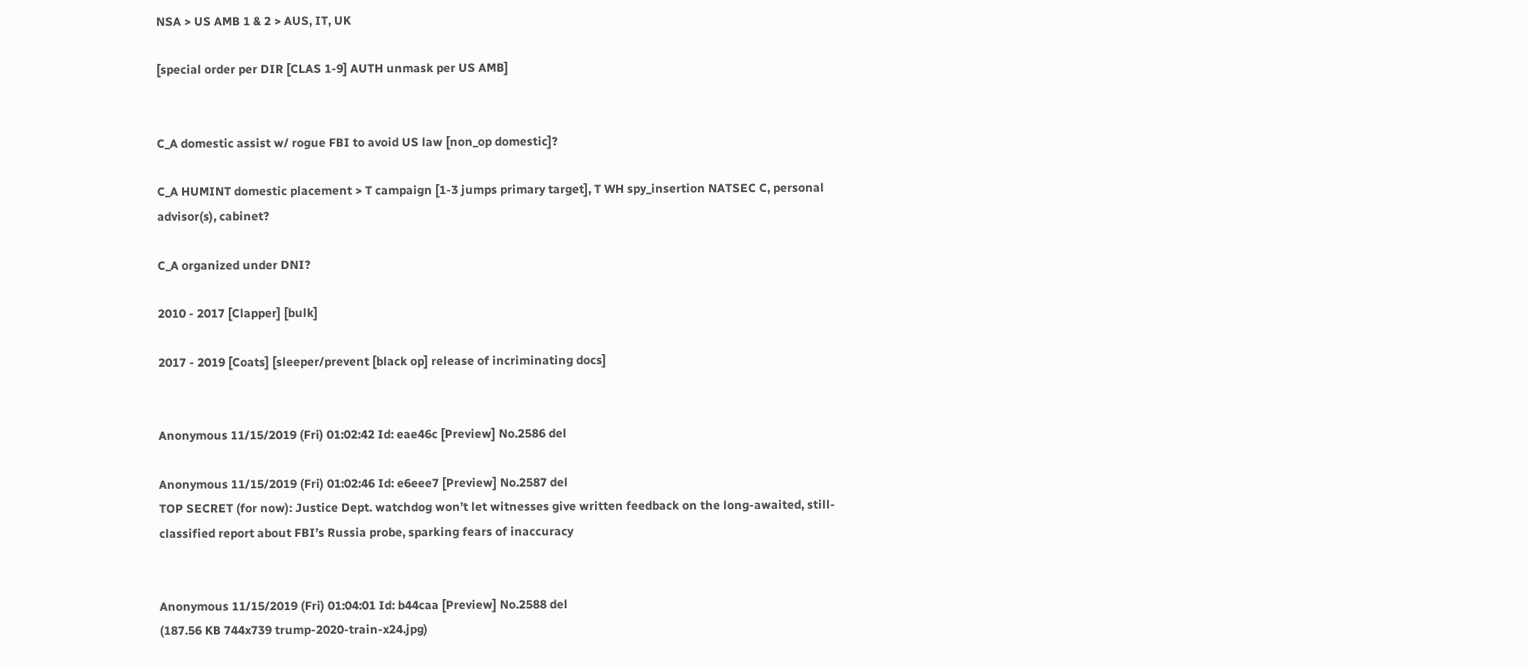NSA > US AMB 1 & 2 > AUS, IT, UK

[special order per DIR [CLAS 1-9] AUTH unmask per US AMB]


C_A domestic assist w/ rogue FBI to avoid US law [non_op domestic]?

C_A HUMINT domestic placement > T campaign [1-3 jumps primary target], T WH spy_insertion NATSEC C, personal advisor(s), cabinet?

C_A organized under DNI?

2010 - 2017 [Clapper] [bulk]

2017 - 2019 [Coats] [sleeper/prevent [black op] release of incriminating docs]


Anonymous 11/15/2019 (Fri) 01:02:42 Id: eae46c [Preview] No.2586 del

Anonymous 11/15/2019 (Fri) 01:02:46 Id: e6eee7 [Preview] No.2587 del
TOP SECRET (for now): Justice Dept. watchdog won’t let witnesses give written feedback on the long-awaited, still-classified report about FBI’s Russia probe, sparking fears of inaccuracy


Anonymous 11/15/2019 (Fri) 01:04:01 Id: b44caa [Preview] No.2588 del
(187.56 KB 744x739 trump-2020-train-x24.jpg)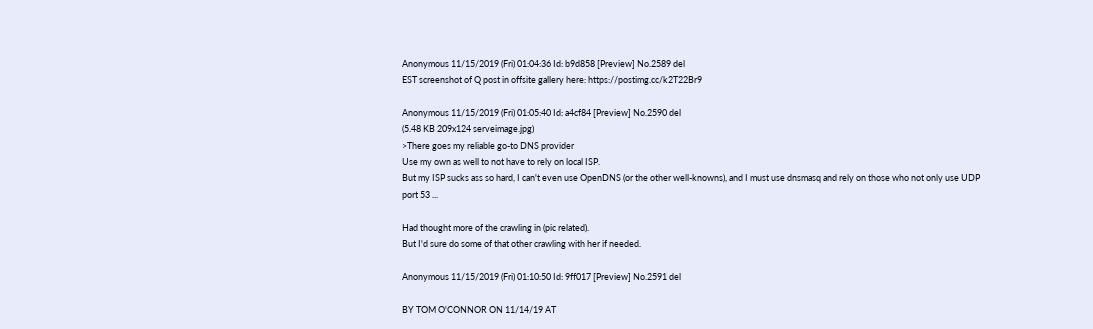Anonymous 11/15/2019 (Fri) 01:04:36 Id: b9d858 [Preview] No.2589 del
EST screenshot of Q post in offsite gallery here: https://postimg.cc/k2T22Br9

Anonymous 11/15/2019 (Fri) 01:05:40 Id: a4cf84 [Preview] No.2590 del
(5.48 KB 209x124 serveimage.jpg)
>There goes my reliable go-to DNS provider
Use my own as well to not have to rely on local ISP.
But my ISP sucks ass so hard, I can't even use OpenDNS (or the other well-knowns), and I must use dnsmasq and rely on those who not only use UDP port 53 ...

Had thought more of the crawling in (pic related).
But I'd sure do some of that other crawling with her if needed.

Anonymous 11/15/2019 (Fri) 01:10:50 Id: 9ff017 [Preview] No.2591 del

BY TOM O'CONNOR ON 11/14/19 AT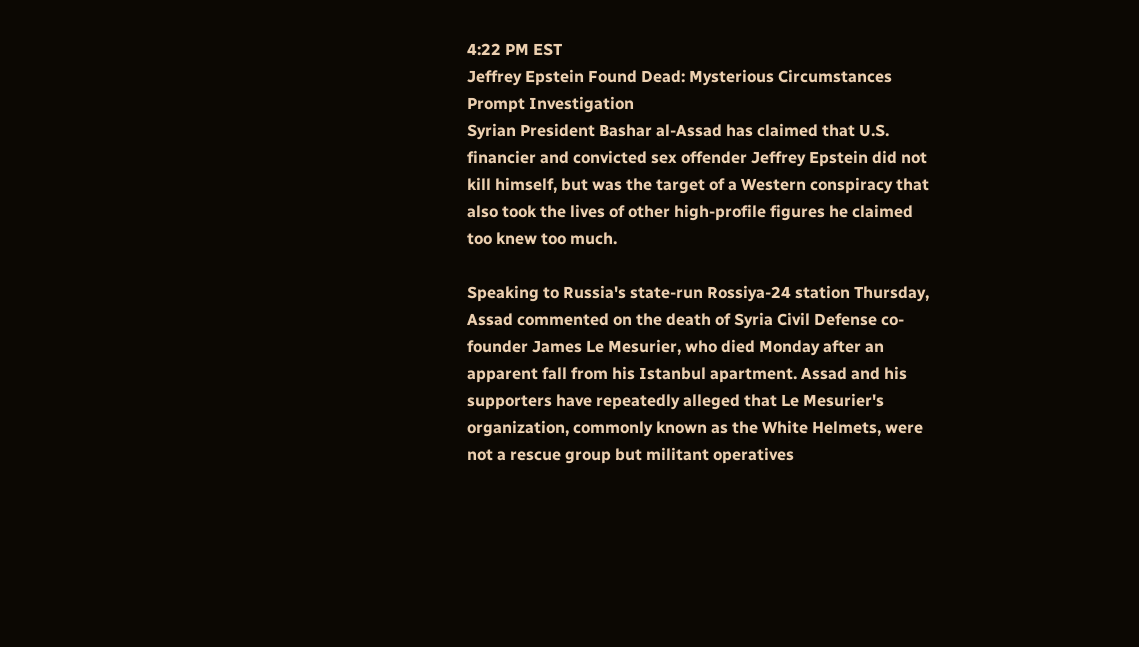4:22 PM EST
Jeffrey Epstein Found Dead: Mysterious Circumstances Prompt Investigation
Syrian President Bashar al-Assad has claimed that U.S. financier and convicted sex offender Jeffrey Epstein did not kill himself, but was the target of a Western conspiracy that also took the lives of other high-profile figures he claimed too knew too much.

Speaking to Russia's state-run Rossiya-24 station Thursday, Assad commented on the death of Syria Civil Defense co-founder James Le Mesurier, who died Monday after an apparent fall from his Istanbul apartment. Assad and his supporters have repeatedly alleged that Le Mesurier's organization, commonly known as the White Helmets, were not a rescue group but militant operatives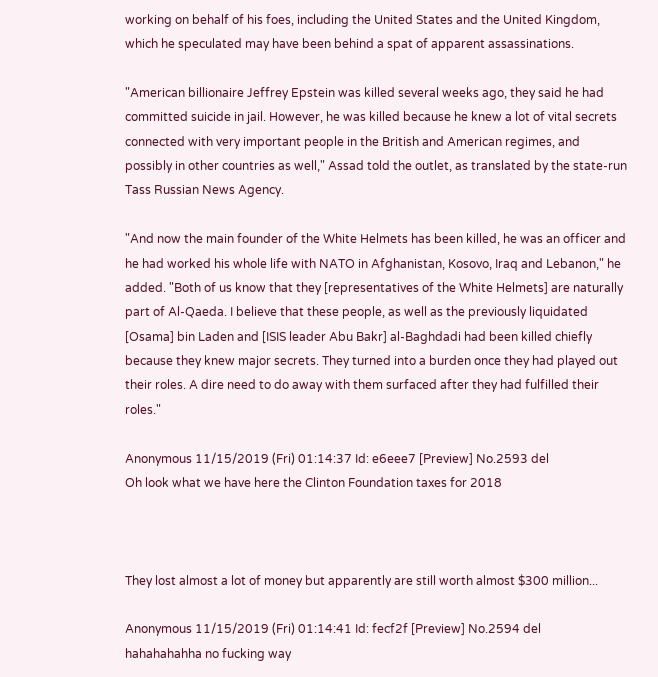working on behalf of his foes, including the United States and the United Kingdom, which he speculated may have been behind a spat of apparent assassinations.

"American billionaire Jeffrey Epstein was killed several weeks ago, they said he had committed suicide in jail. However, he was killed because he knew a lot of vital secrets connected with very important people in the British and American regimes, and possibly in other countries as well," Assad told the outlet, as translated by the state-run Tass Russian News Agency.

"And now the main founder of the White Helmets has been killed, he was an officer and he had worked his whole life with NATO in Afghanistan, Kosovo, Iraq and Lebanon," he added. "Both of us know that they [representatives of the White Helmets] are naturally part of Al-Qaeda. I believe that these people, as well as the previously liquidated [Osama] bin Laden and [ISIS leader Abu Bakr] al-Baghdadi had been killed chiefly because they knew major secrets. They turned into a burden once they had played out their roles. A dire need to do away with them surfaced after they had fulfilled their roles."

Anonymous 11/15/2019 (Fri) 01:14:37 Id: e6eee7 [Preview] No.2593 del
Oh look what we have here the Clinton Foundation taxes for 2018



They lost almost a lot of money but apparently are still worth almost $300 million...

Anonymous 11/15/2019 (Fri) 01:14:41 Id: fecf2f [Preview] No.2594 del
hahahahahha no fucking way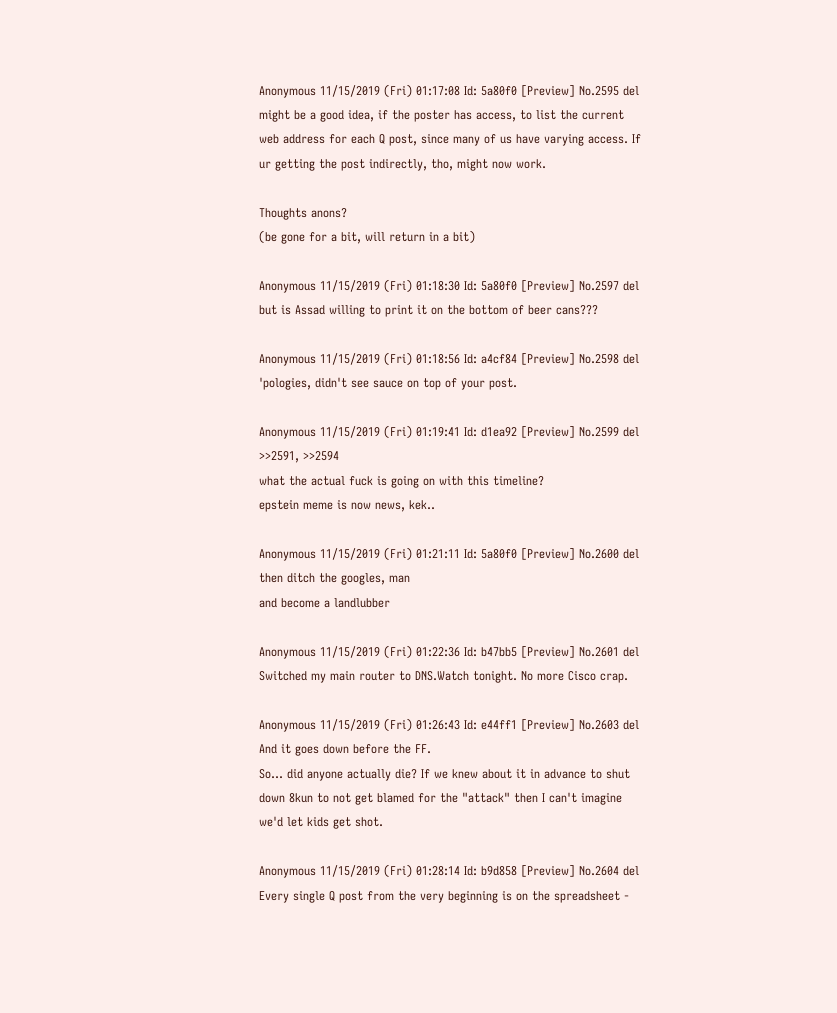Anonymous 11/15/2019 (Fri) 01:17:08 Id: 5a80f0 [Preview] No.2595 del
might be a good idea, if the poster has access, to list the current web address for each Q post, since many of us have varying access. If ur getting the post indirectly, tho, might now work.

Thoughts anons?
(be gone for a bit, will return in a bit)

Anonymous 11/15/2019 (Fri) 01:18:30 Id: 5a80f0 [Preview] No.2597 del
but is Assad willing to print it on the bottom of beer cans???

Anonymous 11/15/2019 (Fri) 01:18:56 Id: a4cf84 [Preview] No.2598 del
'pologies, didn't see sauce on top of your post.

Anonymous 11/15/2019 (Fri) 01:19:41 Id: d1ea92 [Preview] No.2599 del
>>2591, >>2594
what the actual fuck is going on with this timeline?
epstein meme is now news, kek..

Anonymous 11/15/2019 (Fri) 01:21:11 Id: 5a80f0 [Preview] No.2600 del
then ditch the googles, man
and become a landlubber

Anonymous 11/15/2019 (Fri) 01:22:36 Id: b47bb5 [Preview] No.2601 del
Switched my main router to DNS.Watch tonight. No more Cisco crap.

Anonymous 11/15/2019 (Fri) 01:26:43 Id: e44ff1 [Preview] No.2603 del
And it goes down before the FF.
So... did anyone actually die? If we knew about it in advance to shut down 8kun to not get blamed for the "attack" then I can't imagine we'd let kids get shot.

Anonymous 11/15/2019 (Fri) 01:28:14 Id: b9d858 [Preview] No.2604 del
Every single Q post from the very beginning is on the spreadsheet -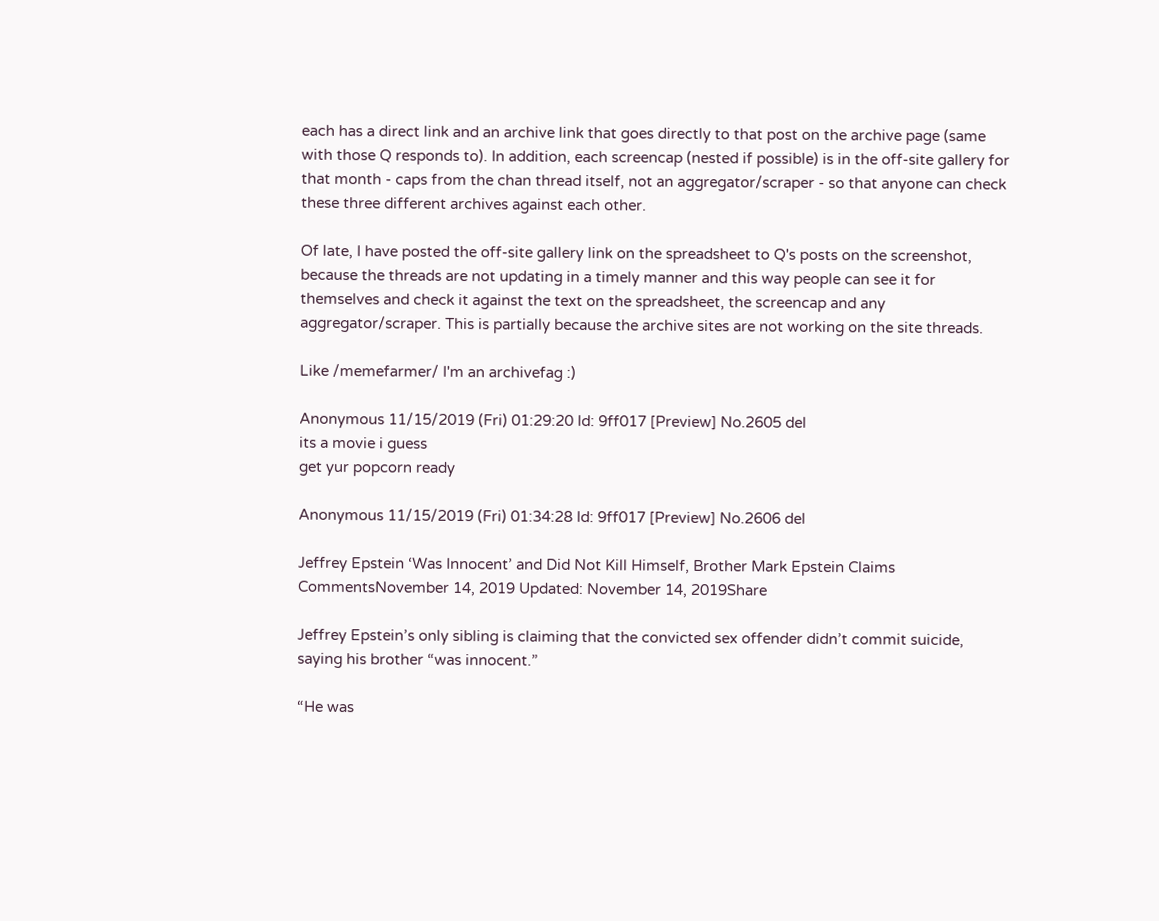each has a direct link and an archive link that goes directly to that post on the archive page (same with those Q responds to). In addition, each screencap (nested if possible) is in the off-site gallery for that month - caps from the chan thread itself, not an aggregator/scraper - so that anyone can check these three different archives against each other.

Of late, I have posted the off-site gallery link on the spreadsheet to Q's posts on the screenshot, because the threads are not updating in a timely manner and this way people can see it for themselves and check it against the text on the spreadsheet, the screencap and any aggregator/scraper. This is partially because the archive sites are not working on the site threads.

Like /memefarmer/ I'm an archivefag :)

Anonymous 11/15/2019 (Fri) 01:29:20 Id: 9ff017 [Preview] No.2605 del
its a movie i guess
get yur popcorn ready

Anonymous 11/15/2019 (Fri) 01:34:28 Id: 9ff017 [Preview] No.2606 del

Jeffrey Epstein ‘Was Innocent’ and Did Not Kill Himself, Brother Mark Epstein Claims
CommentsNovember 14, 2019 Updated: November 14, 2019Share

Jeffrey Epstein’s only sibling is claiming that the convicted sex offender didn’t commit suicide, saying his brother “was innocent.”

“He was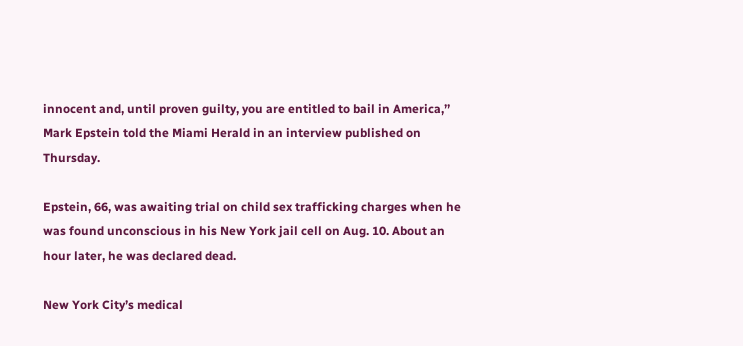innocent and, until proven guilty, you are entitled to bail in America,’’ Mark Epstein told the Miami Herald in an interview published on Thursday.

Epstein, 66, was awaiting trial on child sex trafficking charges when he was found unconscious in his New York jail cell on Aug. 10. About an hour later, he was declared dead.

New York City’s medical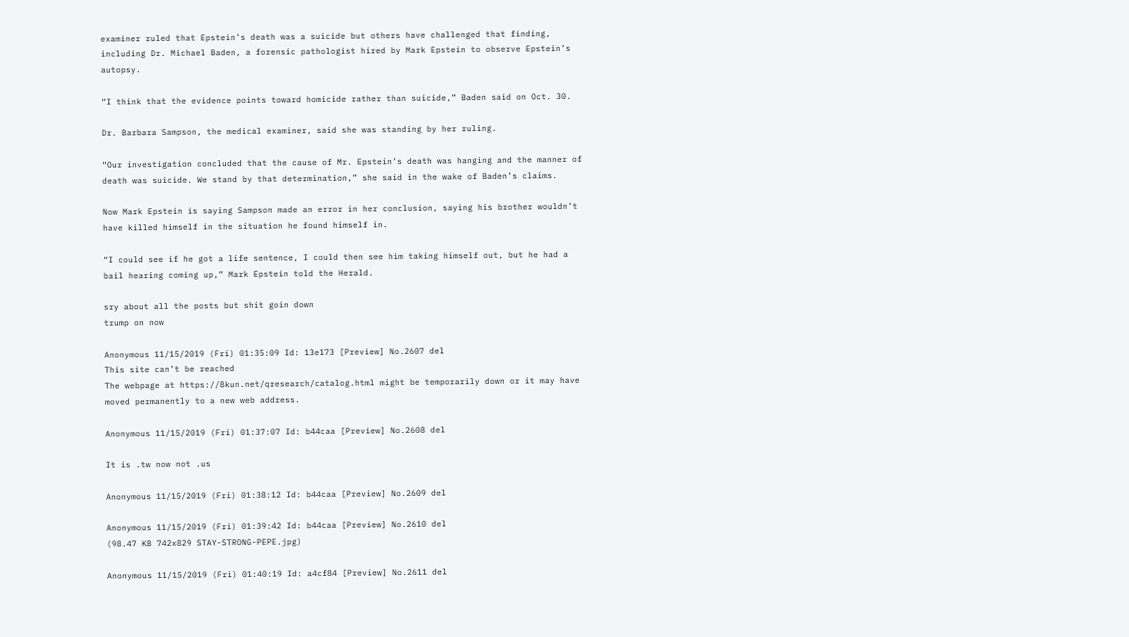examiner ruled that Epstein’s death was a suicide but others have challenged that finding, including Dr. Michael Baden, a forensic pathologist hired by Mark Epstein to observe Epstein’s autopsy.

“I think that the evidence points toward homicide rather than suicide,” Baden said on Oct. 30.

Dr. Barbara Sampson, the medical examiner, said she was standing by her ruling.

“Our investigation concluded that the cause of Mr. Epstein’s death was hanging and the manner of death was suicide. We stand by that determination,” she said in the wake of Baden’s claims.

Now Mark Epstein is saying Sampson made an error in her conclusion, saying his brother wouldn’t have killed himself in the situation he found himself in.

“I could see if he got a life sentence, I could then see him taking himself out, but he had a bail hearing coming up,” Mark Epstein told the Herald.

sry about all the posts but shit goin down
trump on now

Anonymous 11/15/2019 (Fri) 01:35:09 Id: 13e173 [Preview] No.2607 del
This site can’t be reached
The webpage at https://8kun.net/qresearch/catalog.html might be temporarily down or it may have moved permanently to a new web address.

Anonymous 11/15/2019 (Fri) 01:37:07 Id: b44caa [Preview] No.2608 del

It is .tw now not .us

Anonymous 11/15/2019 (Fri) 01:38:12 Id: b44caa [Preview] No.2609 del

Anonymous 11/15/2019 (Fri) 01:39:42 Id: b44caa [Preview] No.2610 del
(98.47 KB 742x829 STAY-STRONG-PEPE.jpg)

Anonymous 11/15/2019 (Fri) 01:40:19 Id: a4cf84 [Preview] No.2611 del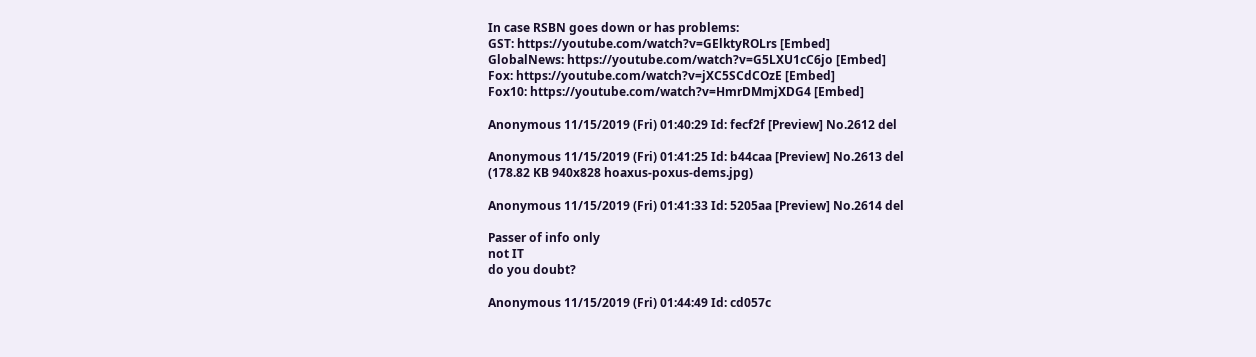In case RSBN goes down or has problems:
GST: https://youtube.com/watch?v=GElktyROLrs [Embed]
GlobalNews: https://youtube.com/watch?v=G5LXU1cC6jo [Embed]
Fox: https://youtube.com/watch?v=jXC5SCdCOzE [Embed]
Fox10: https://youtube.com/watch?v=HmrDMmjXDG4 [Embed]

Anonymous 11/15/2019 (Fri) 01:40:29 Id: fecf2f [Preview] No.2612 del

Anonymous 11/15/2019 (Fri) 01:41:25 Id: b44caa [Preview] No.2613 del
(178.82 KB 940x828 hoaxus-poxus-dems.jpg)

Anonymous 11/15/2019 (Fri) 01:41:33 Id: 5205aa [Preview] No.2614 del

Passer of info only
not IT
do you doubt?

Anonymous 11/15/2019 (Fri) 01:44:49 Id: cd057c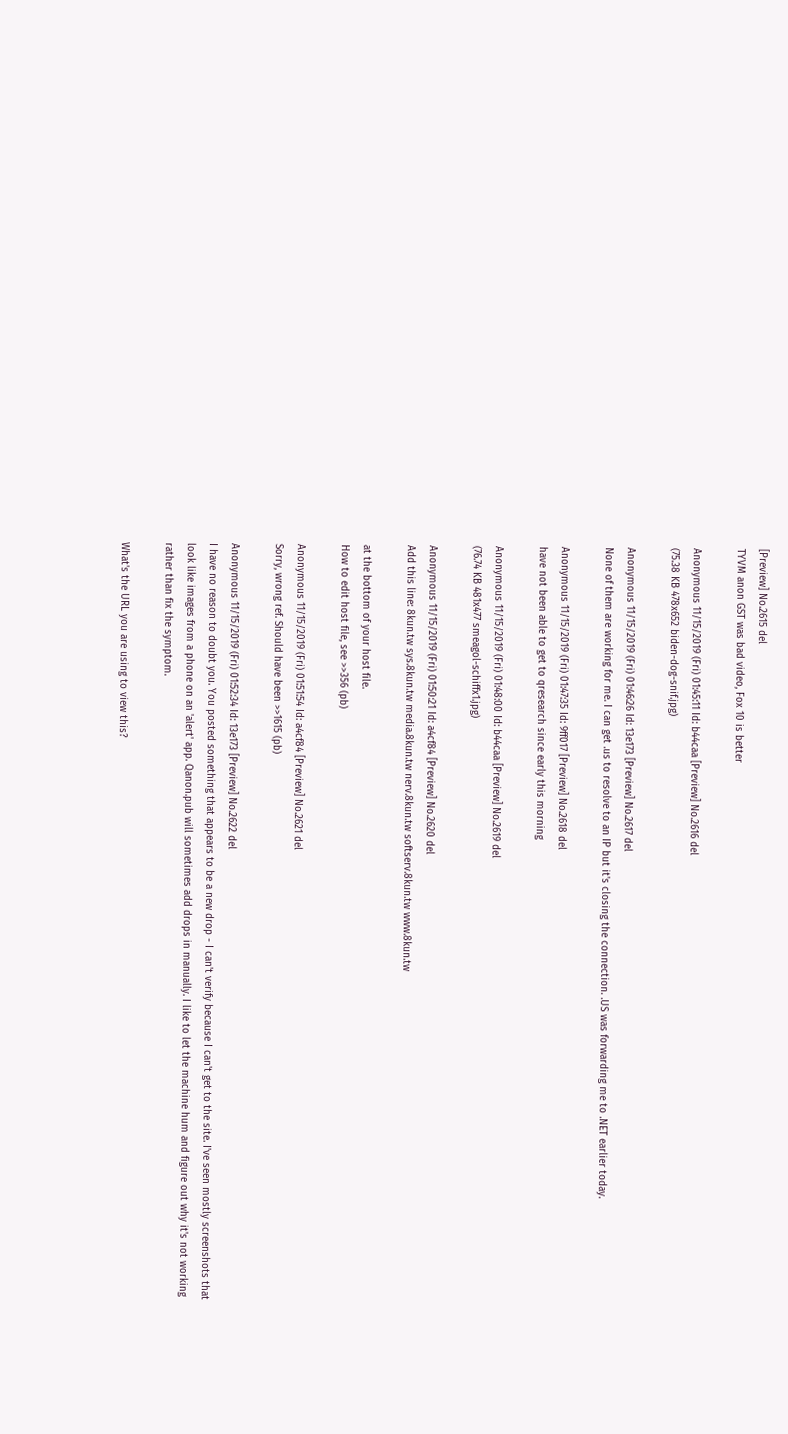[Preview] No.2615 del
TYVM anon GST was bad video, Fox 10 is better

Anonymous 11/15/2019 (Fri) 01:45:11 Id: b44caa [Preview] No.2616 del
(75.38 KB 478x652 biden-dog-snif.jpg)

Anonymous 11/15/2019 (Fri) 01:46:26 Id: 13e173 [Preview] No.2617 del
None of them are working for me. I can get .us to resolve to an IP but it's closing the connection. .US was forwarding me to .NET earlier today.

Anonymous 11/15/2019 (Fri) 01:47:35 Id: 9ff017 [Preview] No.2618 del
have not been able to get to qresearch since early this morning

Anonymous 11/15/2019 (Fri) 01:48:00 Id: b44caa [Preview] No.2619 del
(76.74 KB 481x477 smeagol-schiffx1.jpg)

Anonymous 11/15/2019 (Fri) 01:50:21 Id: a4cf84 [Preview] No.2620 del
Add this line: 8kun.tw sys.8kun.tw media.8kun.tw nerv.8kun.tw softserv.8kun.tw www.8kun.tw

at the bottom of your host file.
How to edit host file, see >>356 (pb)

Anonymous 11/15/2019 (Fri) 01:51:54 Id: a4cf84 [Preview] No.2621 del
Sorry, wrong ref. Should have been >>1615 (pb)

Anonymous 11/15/2019 (Fri) 01:52:34 Id: 13e173 [Preview] No.2622 del
I have no reason to doubt you. You posted something that appears to be a new drop - I can't verify because I can't get to the site. I've seen mostly screenshots that look like images from a phone on an 'alert' app. Qanon.pub will sometimes add drops in manually. I like to let the machine hum and figure out why it's not working rather than fix the symptom.

What's the URL you are using to view this?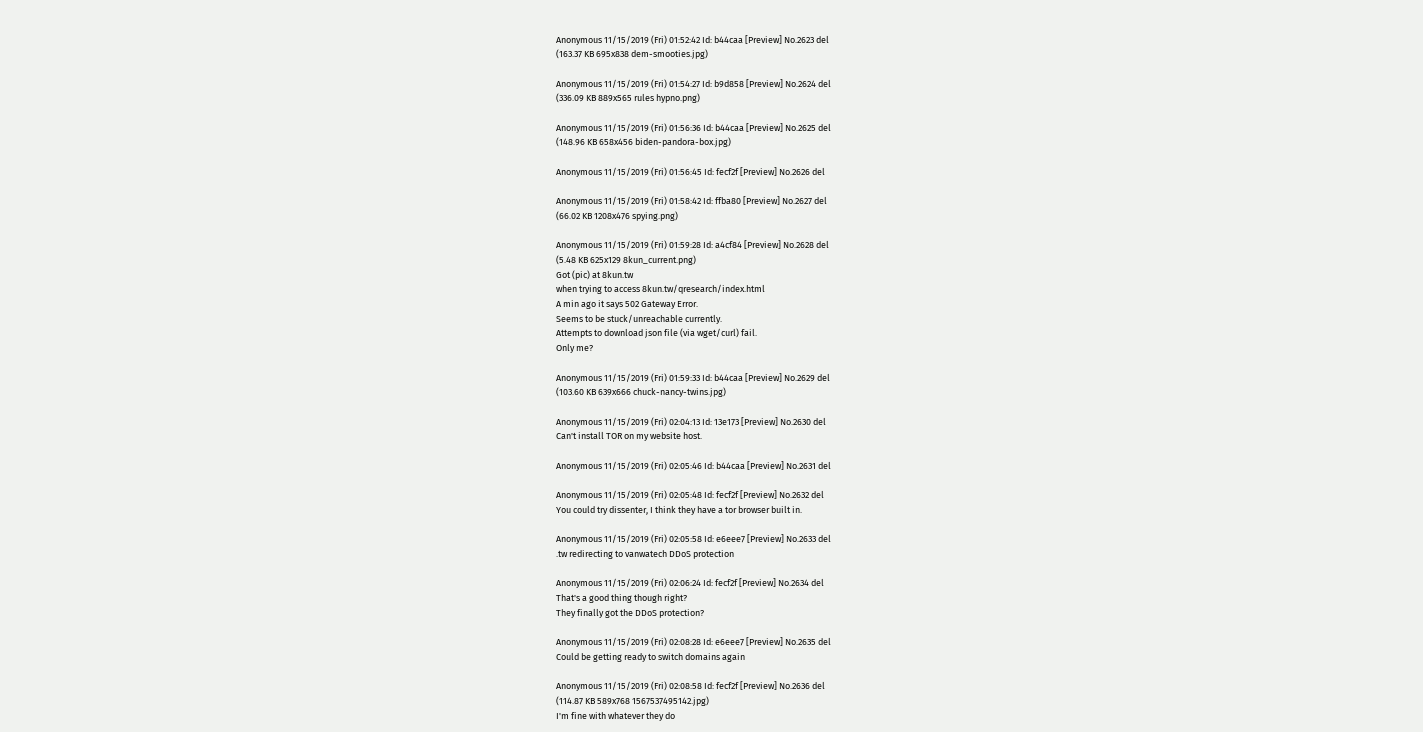Anonymous 11/15/2019 (Fri) 01:52:42 Id: b44caa [Preview] No.2623 del
(163.37 KB 695x838 dem-smooties.jpg)

Anonymous 11/15/2019 (Fri) 01:54:27 Id: b9d858 [Preview] No.2624 del
(336.09 KB 889x565 rules hypno.png)

Anonymous 11/15/2019 (Fri) 01:56:36 Id: b44caa [Preview] No.2625 del
(148.96 KB 658x456 biden-pandora-box.jpg)

Anonymous 11/15/2019 (Fri) 01:56:45 Id: fecf2f [Preview] No.2626 del

Anonymous 11/15/2019 (Fri) 01:58:42 Id: ffba80 [Preview] No.2627 del
(66.02 KB 1208x476 spying.png)

Anonymous 11/15/2019 (Fri) 01:59:28 Id: a4cf84 [Preview] No.2628 del
(5.48 KB 625x129 8kun_current.png)
Got (pic) at 8kun.tw
when trying to access 8kun.tw/qresearch/index.html
A min ago it says 502 Gateway Error.
Seems to be stuck/unreachable currently.
Attempts to download json file (via wget/curl) fail.
Only me?

Anonymous 11/15/2019 (Fri) 01:59:33 Id: b44caa [Preview] No.2629 del
(103.60 KB 639x666 chuck-nancy-twins.jpg)

Anonymous 11/15/2019 (Fri) 02:04:13 Id: 13e173 [Preview] No.2630 del
Can't install TOR on my website host.

Anonymous 11/15/2019 (Fri) 02:05:46 Id: b44caa [Preview] No.2631 del

Anonymous 11/15/2019 (Fri) 02:05:48 Id: fecf2f [Preview] No.2632 del
You could try dissenter, I think they have a tor browser built in.

Anonymous 11/15/2019 (Fri) 02:05:58 Id: e6eee7 [Preview] No.2633 del
.tw redirecting to vanwatech DDoS protection

Anonymous 11/15/2019 (Fri) 02:06:24 Id: fecf2f [Preview] No.2634 del
That's a good thing though right?
They finally got the DDoS protection?

Anonymous 11/15/2019 (Fri) 02:08:28 Id: e6eee7 [Preview] No.2635 del
Could be getting ready to switch domains again

Anonymous 11/15/2019 (Fri) 02:08:58 Id: fecf2f [Preview] No.2636 del
(114.87 KB 589x768 1567537495142.jpg)
I'm fine with whatever they do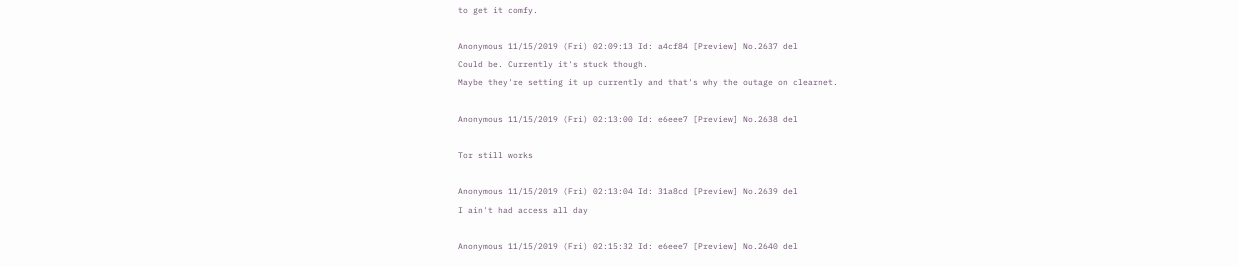to get it comfy.

Anonymous 11/15/2019 (Fri) 02:09:13 Id: a4cf84 [Preview] No.2637 del
Could be. Currently it's stuck though.
Maybe they're setting it up currently and that's why the outage on clearnet.

Anonymous 11/15/2019 (Fri) 02:13:00 Id: e6eee7 [Preview] No.2638 del

Tor still works

Anonymous 11/15/2019 (Fri) 02:13:04 Id: 31a8cd [Preview] No.2639 del
I ain't had access all day

Anonymous 11/15/2019 (Fri) 02:15:32 Id: e6eee7 [Preview] No.2640 del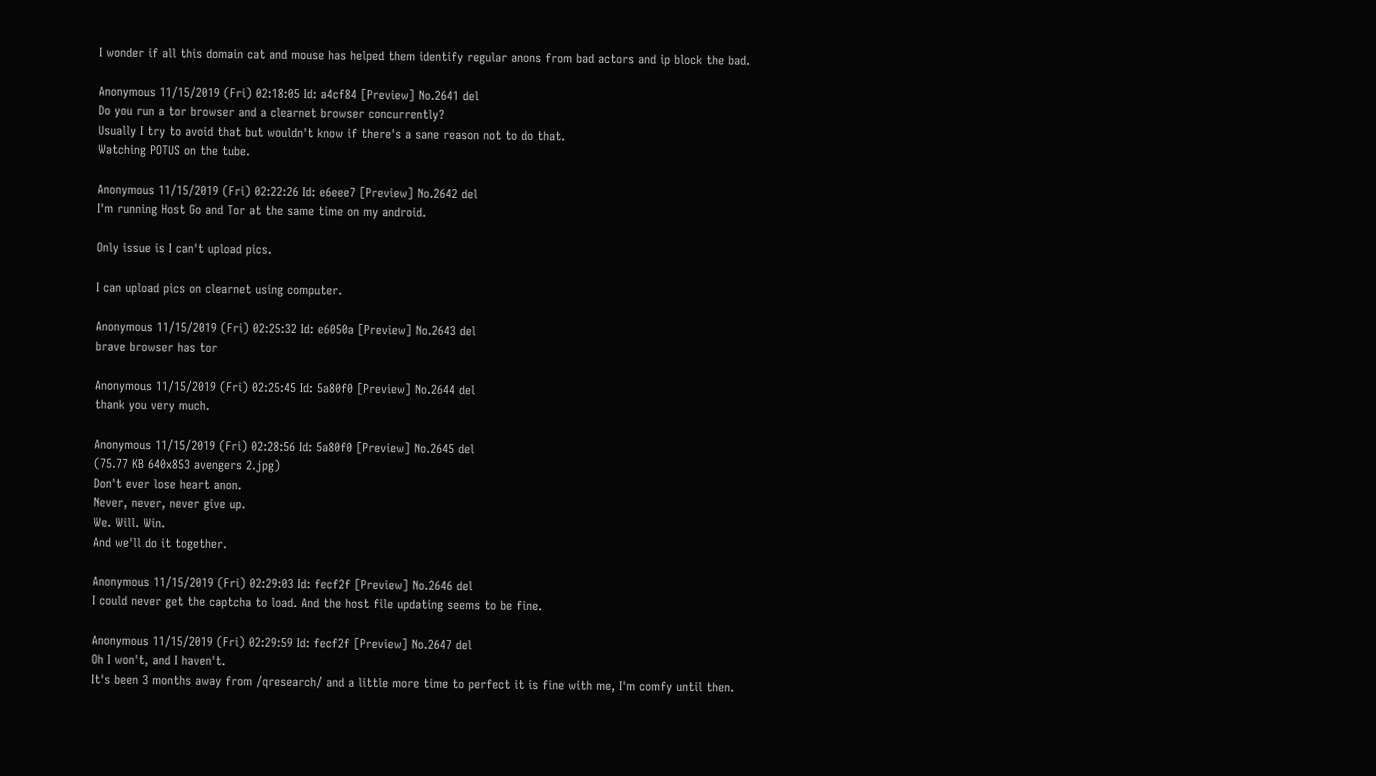I wonder if all this domain cat and mouse has helped them identify regular anons from bad actors and ip block the bad.

Anonymous 11/15/2019 (Fri) 02:18:05 Id: a4cf84 [Preview] No.2641 del
Do you run a tor browser and a clearnet browser concurrently?
Usually I try to avoid that but wouldn't know if there's a sane reason not to do that.
Watching POTUS on the tube.

Anonymous 11/15/2019 (Fri) 02:22:26 Id: e6eee7 [Preview] No.2642 del
I'm running Host Go and Tor at the same time on my android.

Only issue is I can't upload pics.

I can upload pics on clearnet using computer.

Anonymous 11/15/2019 (Fri) 02:25:32 Id: e6050a [Preview] No.2643 del
brave browser has tor

Anonymous 11/15/2019 (Fri) 02:25:45 Id: 5a80f0 [Preview] No.2644 del
thank you very much.

Anonymous 11/15/2019 (Fri) 02:28:56 Id: 5a80f0 [Preview] No.2645 del
(75.77 KB 640x853 avengers 2.jpg)
Don't ever lose heart anon.
Never, never, never give up.
We. Will. Win.
And we'll do it together.

Anonymous 11/15/2019 (Fri) 02:29:03 Id: fecf2f [Preview] No.2646 del
I could never get the captcha to load. And the host file updating seems to be fine.

Anonymous 11/15/2019 (Fri) 02:29:59 Id: fecf2f [Preview] No.2647 del
Oh I won't, and I haven't.
It's been 3 months away from /qresearch/ and a little more time to perfect it is fine with me, I'm comfy until then.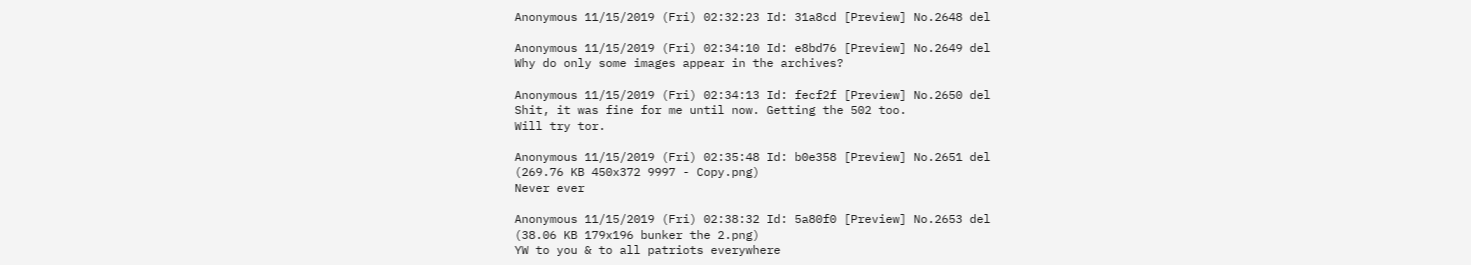Anonymous 11/15/2019 (Fri) 02:32:23 Id: 31a8cd [Preview] No.2648 del

Anonymous 11/15/2019 (Fri) 02:34:10 Id: e8bd76 [Preview] No.2649 del
Why do only some images appear in the archives?

Anonymous 11/15/2019 (Fri) 02:34:13 Id: fecf2f [Preview] No.2650 del
Shit, it was fine for me until now. Getting the 502 too.
Will try tor.

Anonymous 11/15/2019 (Fri) 02:35:48 Id: b0e358 [Preview] No.2651 del
(269.76 KB 450x372 9997 - Copy.png)
Never ever

Anonymous 11/15/2019 (Fri) 02:38:32 Id: 5a80f0 [Preview] No.2653 del
(38.06 KB 179x196 bunker the 2.png)
YW to you & to all patriots everywhere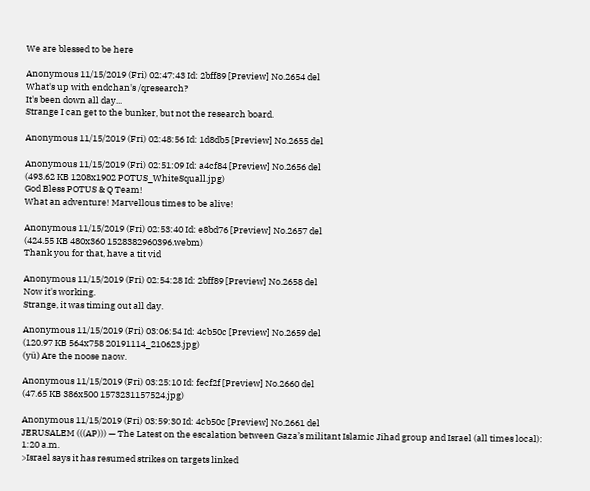We are blessed to be here

Anonymous 11/15/2019 (Fri) 02:47:43 Id: 2bff89 [Preview] No.2654 del
What's up with endchan's /qresearch?
It's been down all day...
Strange I can get to the bunker, but not the research board.

Anonymous 11/15/2019 (Fri) 02:48:56 Id: 1d8db5 [Preview] No.2655 del

Anonymous 11/15/2019 (Fri) 02:51:09 Id: a4cf84 [Preview] No.2656 del
(493.62 KB 1208x1902 POTUS_WhiteSquall.jpg)
God Bless POTUS & Q Team!
What an adventure! Marvellous times to be alive!

Anonymous 11/15/2019 (Fri) 02:53:40 Id: e8bd76 [Preview] No.2657 del
(424.55 KB 480x360 1528382960396.webm)
Thank you for that, have a tit vid

Anonymous 11/15/2019 (Fri) 02:54:28 Id: 2bff89 [Preview] No.2658 del
Now it's working.
Strange, it was timing out all day.

Anonymous 11/15/2019 (Fri) 03:06:54 Id: 4cb50c [Preview] No.2659 del
(120.97 KB 564x758 20191114_210623.jpg)
(yü) Are the noose naow.

Anonymous 11/15/2019 (Fri) 03:25:10 Id: fecf2f [Preview] No.2660 del
(47.65 KB 386x500 1573231157524.jpg)

Anonymous 11/15/2019 (Fri) 03:59:30 Id: 4cb50c [Preview] No.2661 del
JERUSALEM (((AP))) — The Latest on the escalation between Gaza’s militant Islamic Jihad group and Israel (all times local):
1:20 a.m.
>Israel says it has resumed strikes on targets linked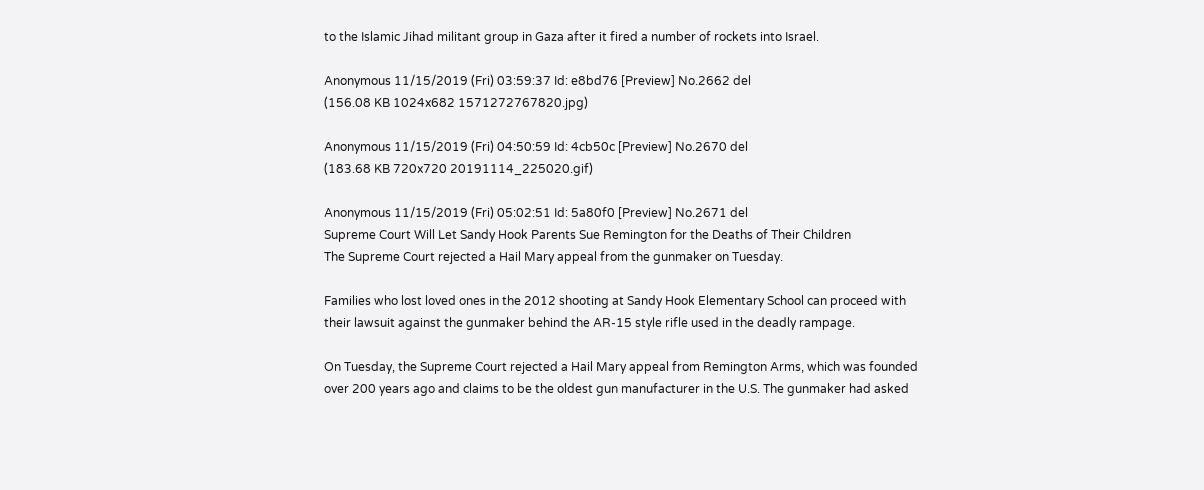to the Islamic Jihad militant group in Gaza after it fired a number of rockets into Israel.

Anonymous 11/15/2019 (Fri) 03:59:37 Id: e8bd76 [Preview] No.2662 del
(156.08 KB 1024x682 1571272767820.jpg)

Anonymous 11/15/2019 (Fri) 04:50:59 Id: 4cb50c [Preview] No.2670 del
(183.68 KB 720x720 20191114_225020.gif)

Anonymous 11/15/2019 (Fri) 05:02:51 Id: 5a80f0 [Preview] No.2671 del
Supreme Court Will Let Sandy Hook Parents Sue Remington for the Deaths of Their Children
The Supreme Court rejected a Hail Mary appeal from the gunmaker on Tuesday.

Families who lost loved ones in the 2012 shooting at Sandy Hook Elementary School can proceed with their lawsuit against the gunmaker behind the AR-15 style rifle used in the deadly rampage.

On Tuesday, the Supreme Court rejected a Hail Mary appeal from Remington Arms, which was founded over 200 years ago and claims to be the oldest gun manufacturer in the U.S. The gunmaker had asked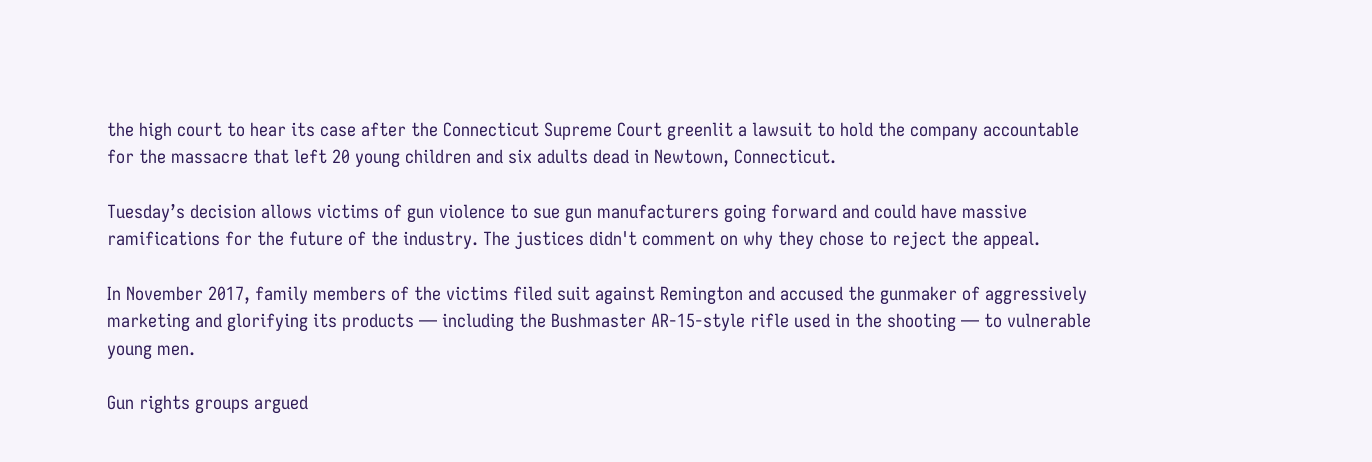the high court to hear its case after the Connecticut Supreme Court greenlit a lawsuit to hold the company accountable for the massacre that left 20 young children and six adults dead in Newtown, Connecticut.

Tuesday’s decision allows victims of gun violence to sue gun manufacturers going forward and could have massive ramifications for the future of the industry. The justices didn't comment on why they chose to reject the appeal.

In November 2017, family members of the victims filed suit against Remington and accused the gunmaker of aggressively marketing and glorifying its products — including the Bushmaster AR-15-style rifle used in the shooting — to vulnerable young men.

Gun rights groups argued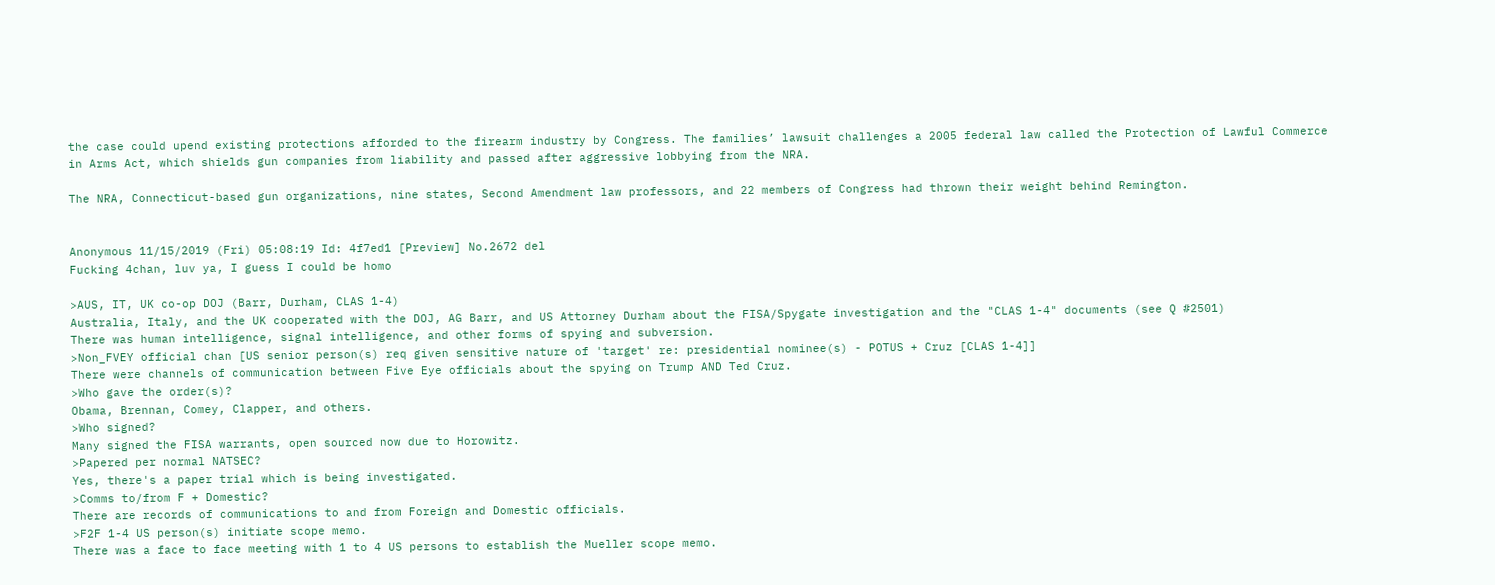the case could upend existing protections afforded to the firearm industry by Congress. The families’ lawsuit challenges a 2005 federal law called the Protection of Lawful Commerce in Arms Act, which shields gun companies from liability and passed after aggressive lobbying from the NRA.

The NRA, Connecticut-based gun organizations, nine states, Second Amendment law professors, and 22 members of Congress had thrown their weight behind Remington.


Anonymous 11/15/2019 (Fri) 05:08:19 Id: 4f7ed1 [Preview] No.2672 del
Fucking 4chan, luv ya, I guess I could be homo

>AUS, IT, UK co-op DOJ (Barr, Durham, CLAS 1-4)
Australia, Italy, and the UK cooperated with the DOJ, AG Barr, and US Attorney Durham about the FISA/Spygate investigation and the "CLAS 1-4" documents (see Q #2501)
There was human intelligence, signal intelligence, and other forms of spying and subversion.
>Non_FVEY official chan [US senior person(s) req given sensitive nature of 'target' re: presidential nominee(s) - POTUS + Cruz [CLAS 1-4]]
There were channels of communication between Five Eye officials about the spying on Trump AND Ted Cruz.
>Who gave the order(s)?
Obama, Brennan, Comey, Clapper, and others.
>Who signed?
Many signed the FISA warrants, open sourced now due to Horowitz.
>Papered per normal NATSEC?
Yes, there's a paper trial which is being investigated.
>Comms to/from F + Domestic?
There are records of communications to and from Foreign and Domestic officials.
>F2F 1-4 US person(s) initiate scope memo.
There was a face to face meeting with 1 to 4 US persons to establish the Mueller scope memo.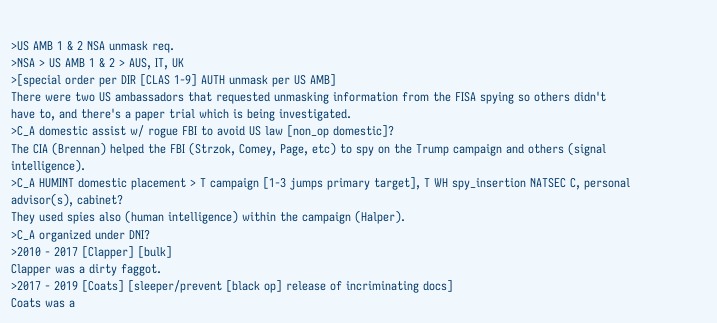>US AMB 1 & 2 NSA unmask req.
>NSA > US AMB 1 & 2 > AUS, IT, UK
>[special order per DIR [CLAS 1-9] AUTH unmask per US AMB]
There were two US ambassadors that requested unmasking information from the FISA spying so others didn't have to, and there's a paper trial which is being investigated.
>C_A domestic assist w/ rogue FBI to avoid US law [non_op domestic]?
The CIA (Brennan) helped the FBI (Strzok, Comey, Page, etc) to spy on the Trump campaign and others (signal intelligence).
>C_A HUMINT domestic placement > T campaign [1-3 jumps primary target], T WH spy_insertion NATSEC C, personal advisor(s), cabinet?
They used spies also (human intelligence) within the campaign (Halper).
>C_A organized under DNI?
>2010 - 2017 [Clapper] [bulk]
Clapper was a dirty faggot.
>2017 - 2019 [Coats] [sleeper/prevent [black op] release of incriminating docs]
Coats was a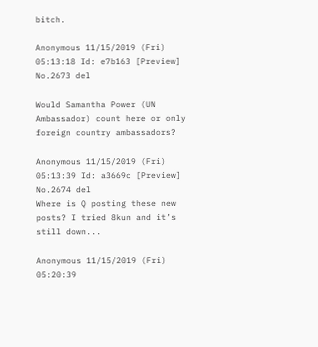bitch.

Anonymous 11/15/2019 (Fri) 05:13:18 Id: e7b163 [Preview] No.2673 del

Would Samantha Power (UN Ambassador) count here or only foreign country ambassadors?

Anonymous 11/15/2019 (Fri) 05:13:39 Id: a3669c [Preview] No.2674 del
Where is Q posting these new posts? I tried 8kun and it’s still down...

Anonymous 11/15/2019 (Fri) 05:20:39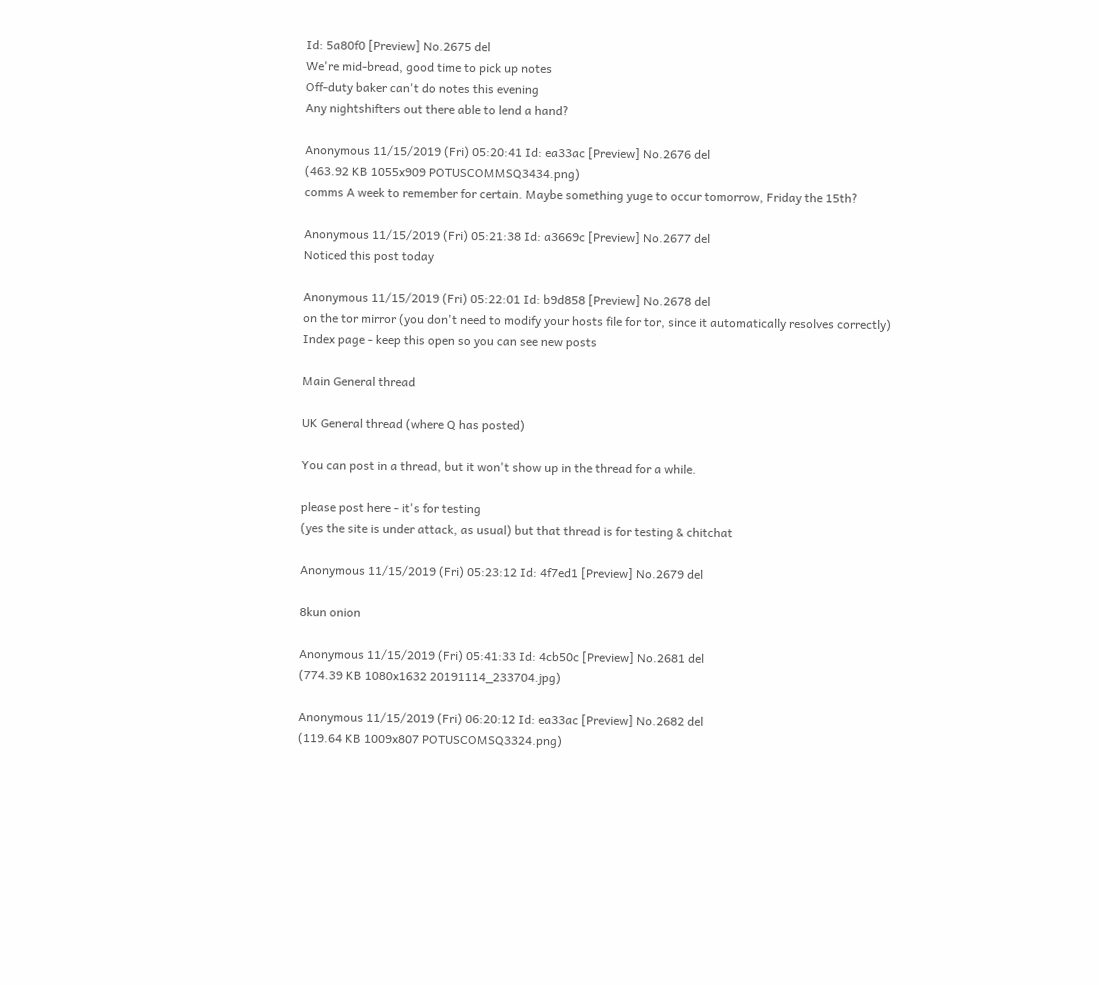Id: 5a80f0 [Preview] No.2675 del
We're mid-bread, good time to pick up notes
Off-duty baker can't do notes this evening
Any nightshifters out there able to lend a hand?

Anonymous 11/15/2019 (Fri) 05:20:41 Id: ea33ac [Preview] No.2676 del
(463.92 KB 1055x909 POTUSCOMMSQ3434.png)
comms A week to remember for certain. Maybe something yuge to occur tomorrow, Friday the 15th?

Anonymous 11/15/2019 (Fri) 05:21:38 Id: a3669c [Preview] No.2677 del
Noticed this post today

Anonymous 11/15/2019 (Fri) 05:22:01 Id: b9d858 [Preview] No.2678 del
on the tor mirror (you don't need to modify your hosts file for tor, since it automatically resolves correctly)
Index page - keep this open so you can see new posts

Main General thread

UK General thread (where Q has posted)

You can post in a thread, but it won't show up in the thread for a while.

please post here - it's for testing
(yes the site is under attack, as usual) but that thread is for testing & chitchat

Anonymous 11/15/2019 (Fri) 05:23:12 Id: 4f7ed1 [Preview] No.2679 del

8kun onion

Anonymous 11/15/2019 (Fri) 05:41:33 Id: 4cb50c [Preview] No.2681 del
(774.39 KB 1080x1632 20191114_233704.jpg)

Anonymous 11/15/2019 (Fri) 06:20:12 Id: ea33ac [Preview] No.2682 del
(119.64 KB 1009x807 POTUSCOMSQ3324.png)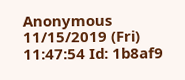Anonymous 11/15/2019 (Fri) 11:47:54 Id: 1b8af9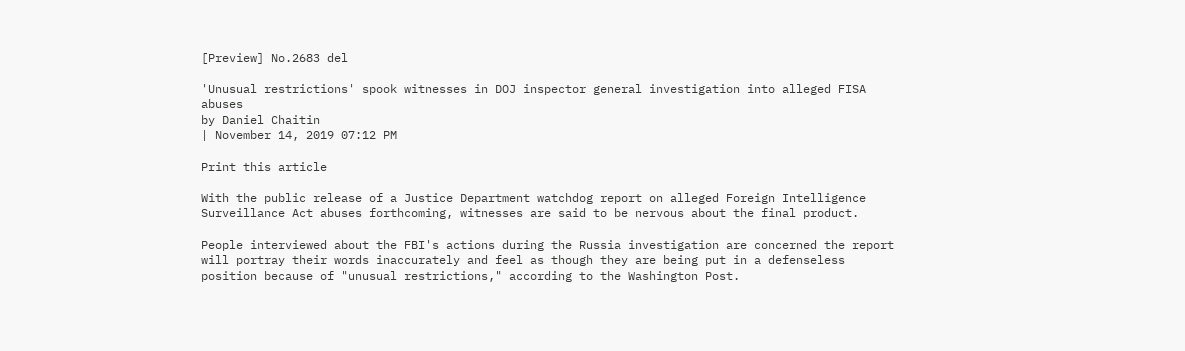[Preview] No.2683 del

'Unusual restrictions' spook witnesses in DOJ inspector general investigation into alleged FISA abuses
by Daniel Chaitin
| November 14, 2019 07:12 PM

Print this article

With the public release of a Justice Department watchdog report on alleged Foreign Intelligence Surveillance Act abuses forthcoming, witnesses are said to be nervous about the final product.

People interviewed about the FBI's actions during the Russia investigation are concerned the report will portray their words inaccurately and feel as though they are being put in a defenseless position because of "unusual restrictions," according to the Washington Post.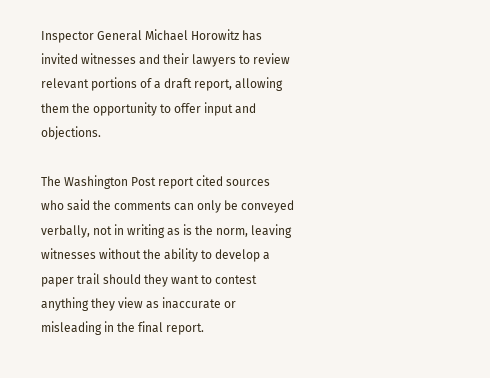Inspector General Michael Horowitz has invited witnesses and their lawyers to review relevant portions of a draft report, allowing them the opportunity to offer input and objections.

The Washington Post report cited sources who said the comments can only be conveyed verbally, not in writing as is the norm, leaving witnesses without the ability to develop a paper trail should they want to contest anything they view as inaccurate or misleading in the final report.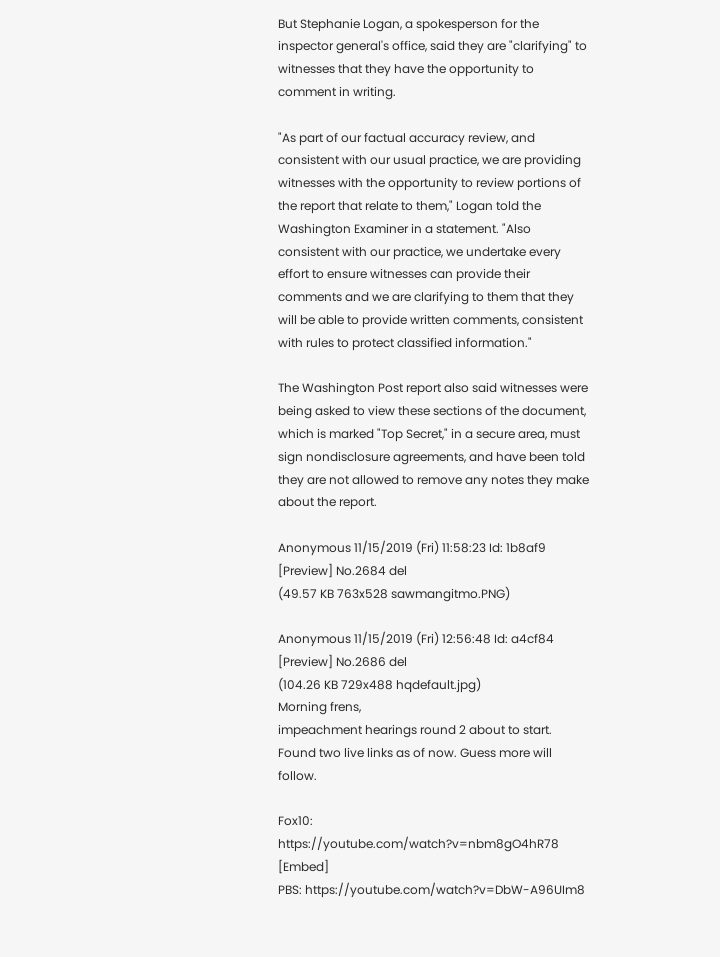But Stephanie Logan, a spokesperson for the inspector general's office, said they are "clarifying" to witnesses that they have the opportunity to comment in writing.

"As part of our factual accuracy review, and consistent with our usual practice, we are providing witnesses with the opportunity to review portions of the report that relate to them," Logan told the Washington Examiner in a statement. "Also consistent with our practice, we undertake every effort to ensure witnesses can provide their comments and we are clarifying to them that they will be able to provide written comments, consistent with rules to protect classified information."

The Washington Post report also said witnesses were being asked to view these sections of the document, which is marked "Top Secret," in a secure area, must sign nondisclosure agreements, and have been told they are not allowed to remove any notes they make about the report.

Anonymous 11/15/2019 (Fri) 11:58:23 Id: 1b8af9 [Preview] No.2684 del
(49.57 KB 763x528 sawmangitmo.PNG)

Anonymous 11/15/2019 (Fri) 12:56:48 Id: a4cf84 [Preview] No.2686 del
(104.26 KB 729x488 hqdefault.jpg)
Morning frens,
impeachment hearings round 2 about to start. Found two live links as of now. Guess more will follow.

Fox10: https://youtube.com/watch?v=nbm8gO4hR78 [Embed]
PBS: https://youtube.com/watch?v=DbW-A96UIm8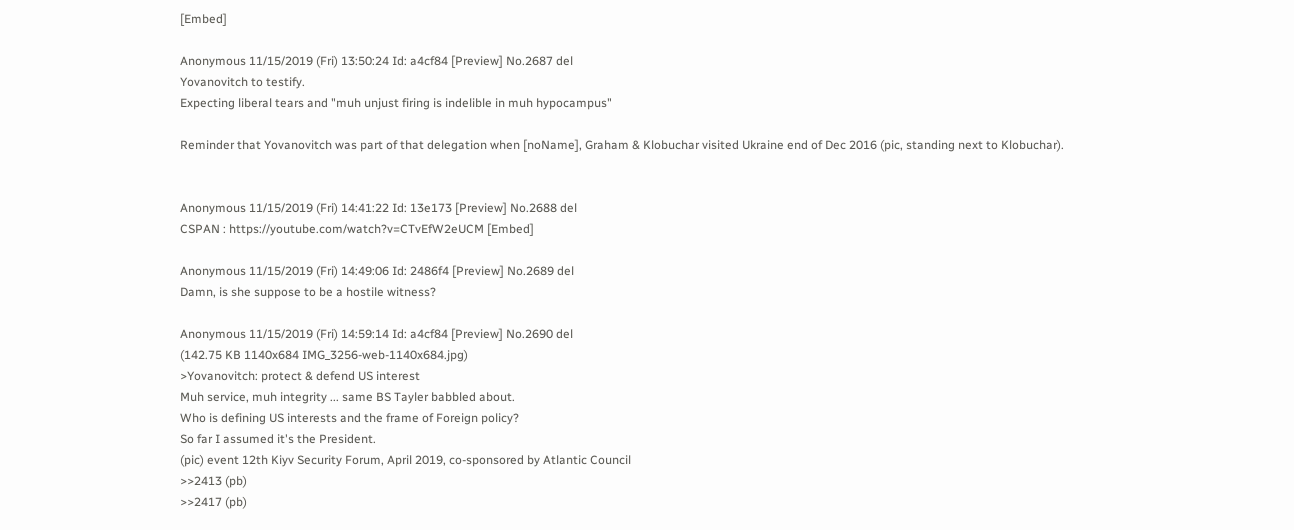[Embed]

Anonymous 11/15/2019 (Fri) 13:50:24 Id: a4cf84 [Preview] No.2687 del
Yovanovitch to testify.
Expecting liberal tears and "muh unjust firing is indelible in muh hypocampus"

Reminder that Yovanovitch was part of that delegation when [noName], Graham & Klobuchar visited Ukraine end of Dec 2016 (pic, standing next to Klobuchar).


Anonymous 11/15/2019 (Fri) 14:41:22 Id: 13e173 [Preview] No.2688 del
CSPAN : https://youtube.com/watch?v=CTvEfW2eUCM [Embed]

Anonymous 11/15/2019 (Fri) 14:49:06 Id: 2486f4 [Preview] No.2689 del
Damn, is she suppose to be a hostile witness?

Anonymous 11/15/2019 (Fri) 14:59:14 Id: a4cf84 [Preview] No.2690 del
(142.75 KB 1140x684 IMG_3256-web-1140x684.jpg)
>Yovanovitch: protect & defend US interest
Muh service, muh integrity ... same BS Tayler babbled about.
Who is defining US interests and the frame of Foreign policy?
So far I assumed it's the President.
(pic) event 12th Kiyv Security Forum, April 2019, co-sponsored by Atlantic Council
>>2413 (pb)
>>2417 (pb)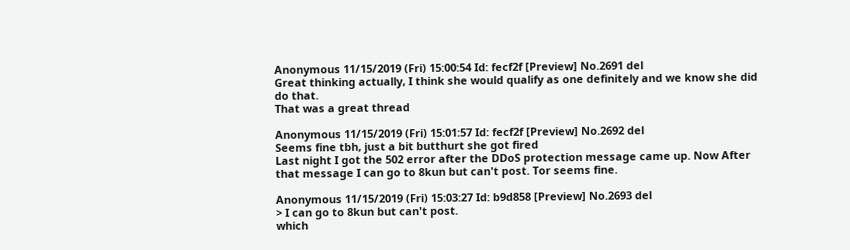Anonymous 11/15/2019 (Fri) 15:00:54 Id: fecf2f [Preview] No.2691 del
Great thinking actually, I think she would qualify as one definitely and we know she did do that.
That was a great thread

Anonymous 11/15/2019 (Fri) 15:01:57 Id: fecf2f [Preview] No.2692 del
Seems fine tbh, just a bit butthurt she got fired
Last night I got the 502 error after the DDoS protection message came up. Now After that message I can go to 8kun but can't post. Tor seems fine.

Anonymous 11/15/2019 (Fri) 15:03:27 Id: b9d858 [Preview] No.2693 del
> I can go to 8kun but can't post.
which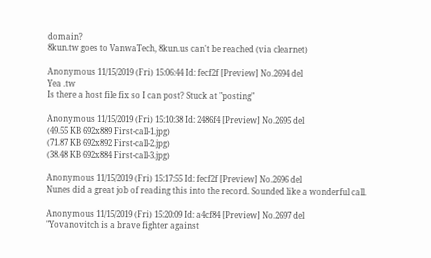domain?
8kun.tw goes to VanwaTech, 8kun.us can't be reached (via clearnet)

Anonymous 11/15/2019 (Fri) 15:06:44 Id: fecf2f [Preview] No.2694 del
Yea .tw
Is there a host file fix so I can post? Stuck at "posting"

Anonymous 11/15/2019 (Fri) 15:10:38 Id: 2486f4 [Preview] No.2695 del
(49.55 KB 692x889 First-call-1.jpg)
(71.87 KB 692x892 First-call-2.jpg)
(38.48 KB 692x884 First-call-3.jpg)

Anonymous 11/15/2019 (Fri) 15:17:55 Id: fecf2f [Preview] No.2696 del
Nunes did a great job of reading this into the record. Sounded like a wonderful call.

Anonymous 11/15/2019 (Fri) 15:20:09 Id: a4cf84 [Preview] No.2697 del
"Yovanovitch is a brave fighter against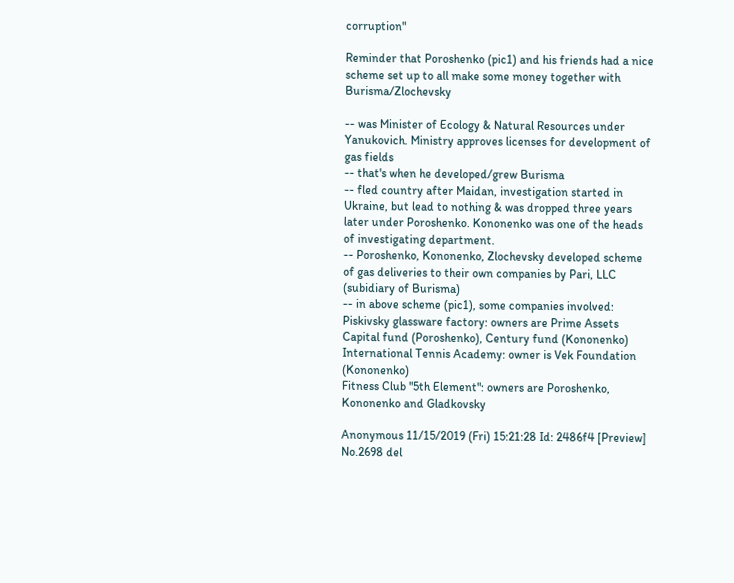corruption"

Reminder that Poroshenko (pic1) and his friends had a nice scheme set up to all make some money together with Burisma/Zlochevsky

-- was Minister of Ecology & Natural Resources under Yanukovich. Ministry approves licenses for development of gas fields
-- that's when he developed/grew Burisma
-- fled country after Maidan, investigation started in Ukraine, but lead to nothing & was dropped three years later under Poroshenko. Kononenko was one of the heads of investigating department.
-- Poroshenko, Kononenko, Zlochevsky developed scheme of gas deliveries to their own companies by Pari, LLC (subidiary of Burisma)
-- in above scheme (pic1), some companies involved:
Piskivsky glassware factory: owners are Prime Assets Capital fund (Poroshenko), Century fund (Kononenko)
International Tennis Academy: owner is Vek Foundation (Kononenko)
Fitness Club "5th Element": owners are Poroshenko, Kononenko and Gladkovsky

Anonymous 11/15/2019 (Fri) 15:21:28 Id: 2486f4 [Preview] No.2698 del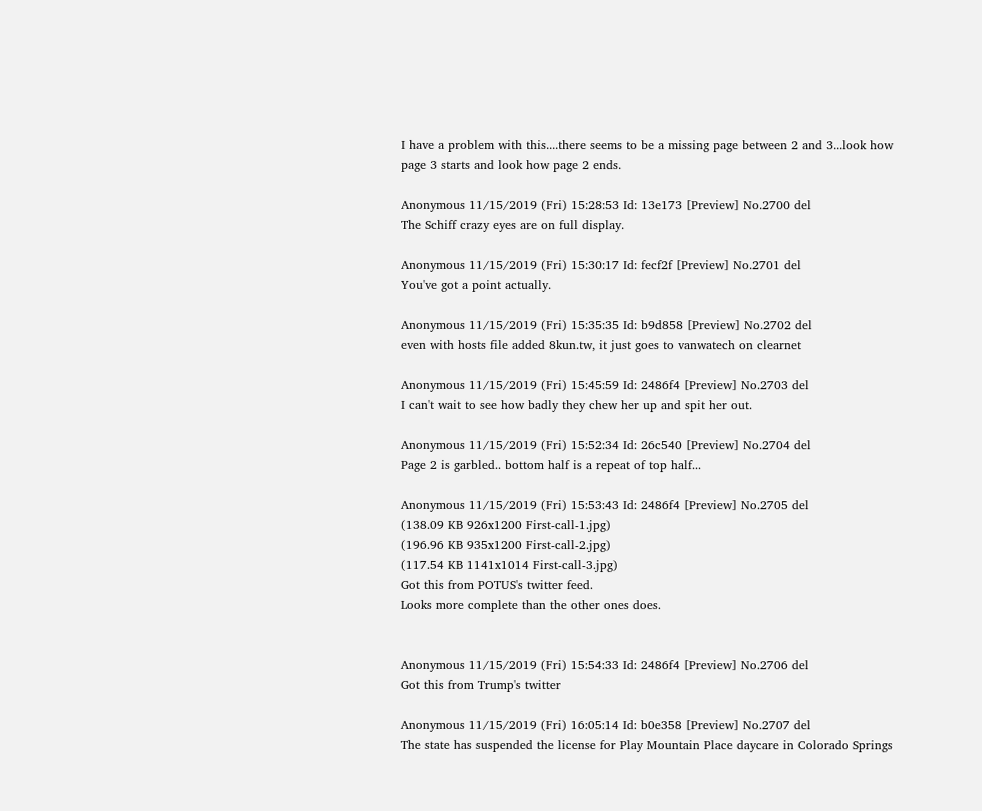I have a problem with this....there seems to be a missing page between 2 and 3...look how page 3 starts and look how page 2 ends.

Anonymous 11/15/2019 (Fri) 15:28:53 Id: 13e173 [Preview] No.2700 del
The Schiff crazy eyes are on full display.

Anonymous 11/15/2019 (Fri) 15:30:17 Id: fecf2f [Preview] No.2701 del
You've got a point actually.

Anonymous 11/15/2019 (Fri) 15:35:35 Id: b9d858 [Preview] No.2702 del
even with hosts file added 8kun.tw, it just goes to vanwatech on clearnet

Anonymous 11/15/2019 (Fri) 15:45:59 Id: 2486f4 [Preview] No.2703 del
I can't wait to see how badly they chew her up and spit her out.

Anonymous 11/15/2019 (Fri) 15:52:34 Id: 26c540 [Preview] No.2704 del
Page 2 is garbled.. bottom half is a repeat of top half...

Anonymous 11/15/2019 (Fri) 15:53:43 Id: 2486f4 [Preview] No.2705 del
(138.09 KB 926x1200 First-call-1.jpg)
(196.96 KB 935x1200 First-call-2.jpg)
(117.54 KB 1141x1014 First-call-3.jpg)
Got this from POTUS's twitter feed.
Looks more complete than the other ones does.


Anonymous 11/15/2019 (Fri) 15:54:33 Id: 2486f4 [Preview] No.2706 del
Got this from Trump's twitter

Anonymous 11/15/2019 (Fri) 16:05:14 Id: b0e358 [Preview] No.2707 del
The state has suspended the license for Play Mountain Place daycare in Colorado Springs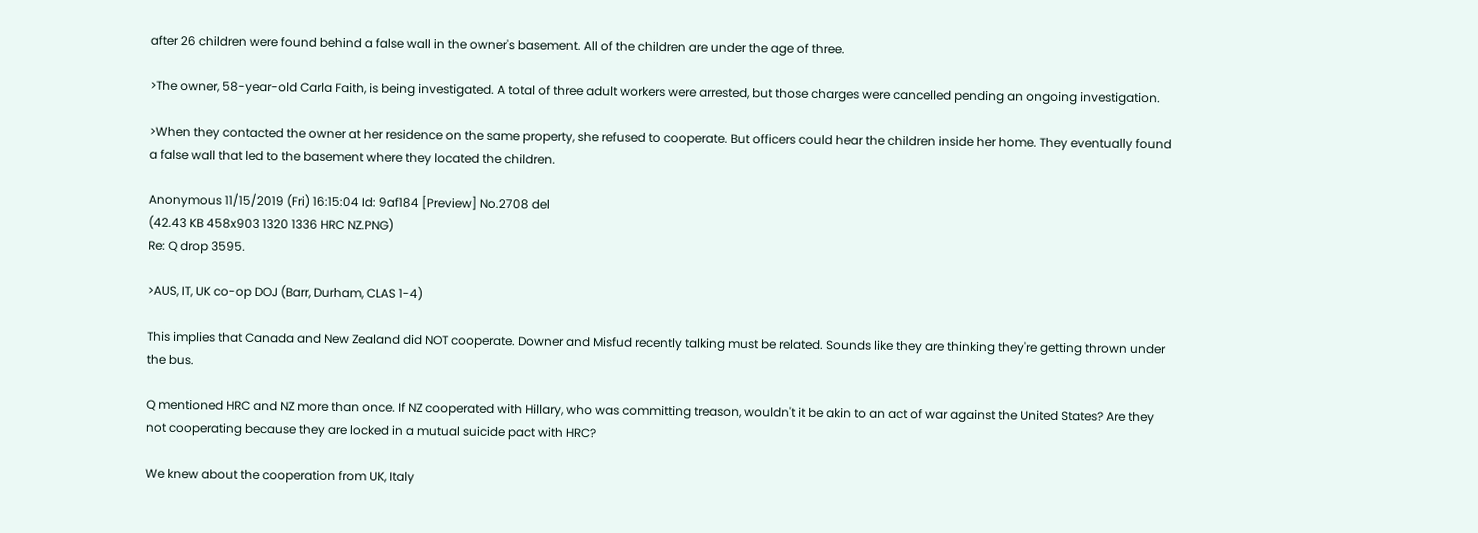after 26 children were found behind a false wall in the owner's basement. All of the children are under the age of three.

>The owner, 58-year-old Carla Faith, is being investigated. A total of three adult workers were arrested, but those charges were cancelled pending an ongoing investigation.

>When they contacted the owner at her residence on the same property, she refused to cooperate. But officers could hear the children inside her home. They eventually found a false wall that led to the basement where they located the children.

Anonymous 11/15/2019 (Fri) 16:15:04 Id: 9af184 [Preview] No.2708 del
(42.43 KB 458x903 1320 1336 HRC NZ.PNG)
Re: Q drop 3595.

>AUS, IT, UK co-op DOJ (Barr, Durham, CLAS 1-4)

This implies that Canada and New Zealand did NOT cooperate. Downer and Misfud recently talking must be related. Sounds like they are thinking they're getting thrown under the bus.

Q mentioned HRC and NZ more than once. If NZ cooperated with Hillary, who was committing treason, wouldn't it be akin to an act of war against the United States? Are they not cooperating because they are locked in a mutual suicide pact with HRC?

We knew about the cooperation from UK, Italy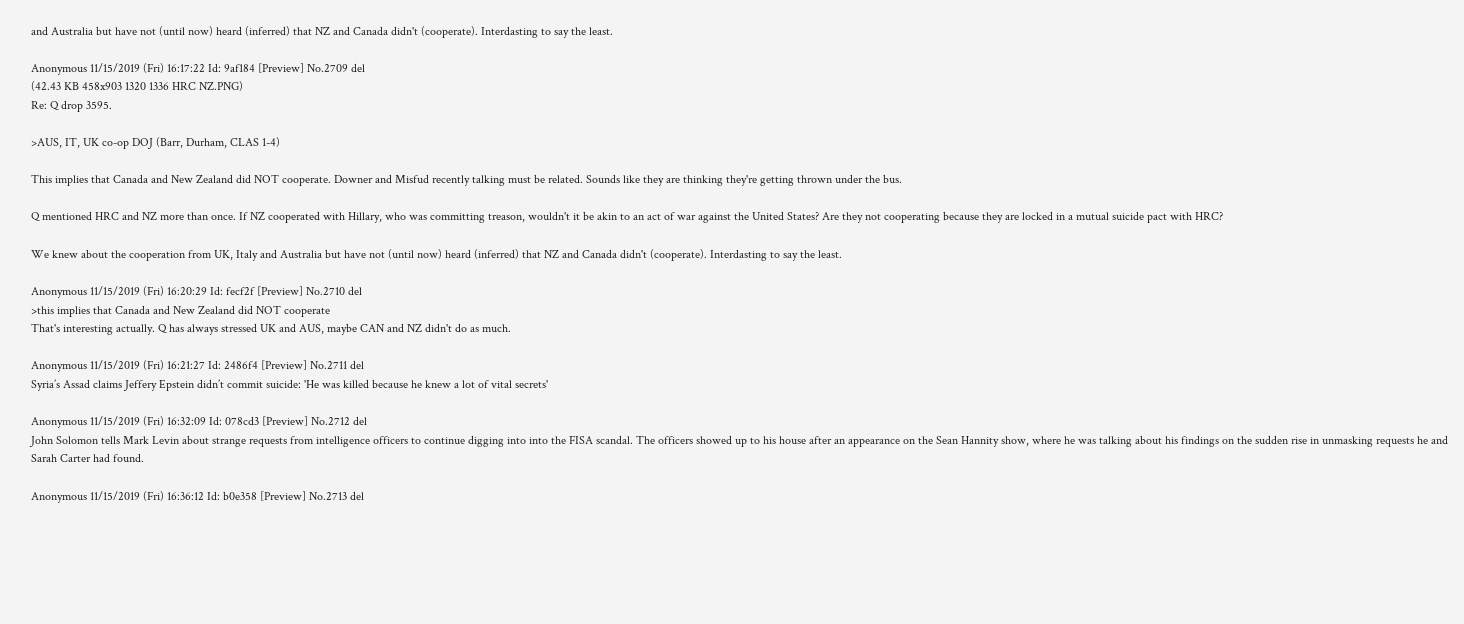and Australia but have not (until now) heard (inferred) that NZ and Canada didn't (cooperate). Interdasting to say the least.

Anonymous 11/15/2019 (Fri) 16:17:22 Id: 9af184 [Preview] No.2709 del
(42.43 KB 458x903 1320 1336 HRC NZ.PNG)
Re: Q drop 3595.

>AUS, IT, UK co-op DOJ (Barr, Durham, CLAS 1-4)

This implies that Canada and New Zealand did NOT cooperate. Downer and Misfud recently talking must be related. Sounds like they are thinking they're getting thrown under the bus.

Q mentioned HRC and NZ more than once. If NZ cooperated with Hillary, who was committing treason, wouldn't it be akin to an act of war against the United States? Are they not cooperating because they are locked in a mutual suicide pact with HRC?

We knew about the cooperation from UK, Italy and Australia but have not (until now) heard (inferred) that NZ and Canada didn't (cooperate). Interdasting to say the least.

Anonymous 11/15/2019 (Fri) 16:20:29 Id: fecf2f [Preview] No.2710 del
>this implies that Canada and New Zealand did NOT cooperate
That's interesting actually. Q has always stressed UK and AUS, maybe CAN and NZ didn't do as much.

Anonymous 11/15/2019 (Fri) 16:21:27 Id: 2486f4 [Preview] No.2711 del
Syria’s Assad claims Jeffery Epstein didn’t commit suicide: 'He was killed because he knew a lot of vital secrets'

Anonymous 11/15/2019 (Fri) 16:32:09 Id: 078cd3 [Preview] No.2712 del
John Solomon tells Mark Levin about strange requests from intelligence officers to continue digging into into the FISA scandal. The officers showed up to his house after an appearance on the Sean Hannity show, where he was talking about his findings on the sudden rise in unmasking requests he and Sarah Carter had found.

Anonymous 11/15/2019 (Fri) 16:36:12 Id: b0e358 [Preview] No.2713 del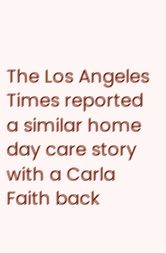The Los Angeles Times reported a similar home day care story with a Carla Faith back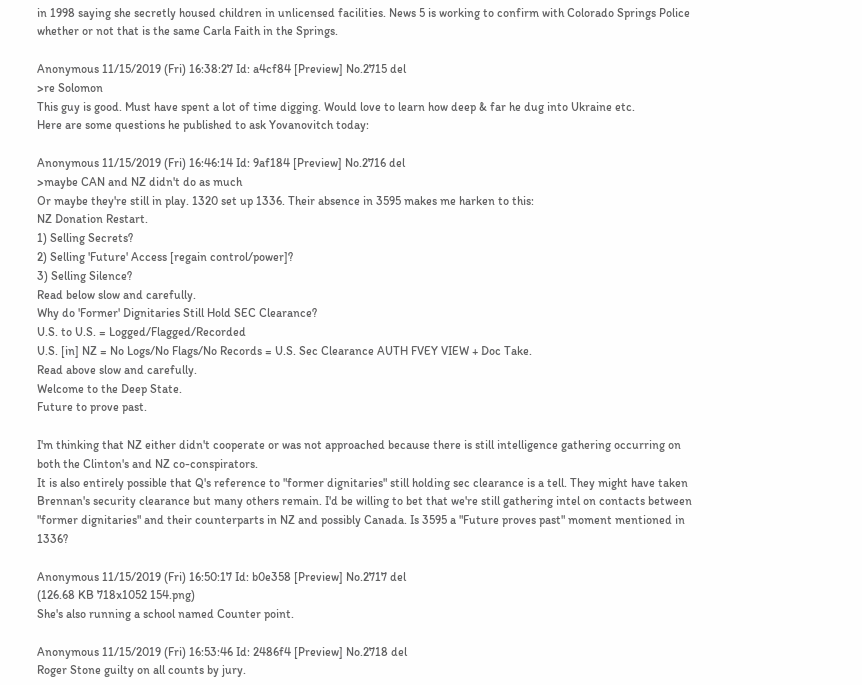in 1998 saying she secretly housed children in unlicensed facilities. News 5 is working to confirm with Colorado Springs Police whether or not that is the same Carla Faith in the Springs.

Anonymous 11/15/2019 (Fri) 16:38:27 Id: a4cf84 [Preview] No.2715 del
>re Solomon
This guy is good. Must have spent a lot of time digging. Would love to learn how deep & far he dug into Ukraine etc.
Here are some questions he published to ask Yovanovitch today:

Anonymous 11/15/2019 (Fri) 16:46:14 Id: 9af184 [Preview] No.2716 del
>maybe CAN and NZ didn't do as much
Or maybe they're still in play. 1320 set up 1336. Their absence in 3595 makes me harken to this:
NZ Donation Restart.
1) Selling Secrets?
2) Selling 'Future' Access [regain control/power]?
3) Selling Silence?
Read below slow and carefully.
Why do 'Former' Dignitaries Still Hold SEC Clearance?
U.S. to U.S. = Logged/Flagged/Recorded
U.S. [in] NZ = No Logs/No Flags/No Records = U.S. Sec Clearance AUTH FVEY VIEW + Doc Take.
Read above slow and carefully.
Welcome to the Deep State.
Future to prove past.

I'm thinking that NZ either didn't cooperate or was not approached because there is still intelligence gathering occurring on both the Clinton's and NZ co-conspirators.
It is also entirely possible that Q's reference to "former dignitaries" still holding sec clearance is a tell. They might have taken Brennan's security clearance but many others remain. I'd be willing to bet that we're still gathering intel on contacts between "former dignitaries" and their counterparts in NZ and possibly Canada. Is 3595 a "Future proves past" moment mentioned in 1336?

Anonymous 11/15/2019 (Fri) 16:50:17 Id: b0e358 [Preview] No.2717 del
(126.68 KB 718x1052 154.png)
She's also running a school named Counter point.

Anonymous 11/15/2019 (Fri) 16:53:46 Id: 2486f4 [Preview] No.2718 del
Roger Stone guilty on all counts by jury.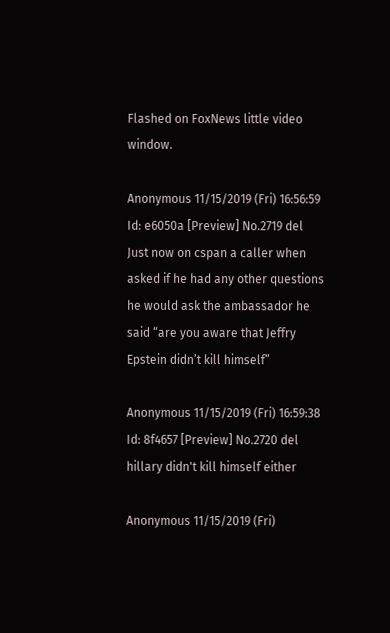Flashed on FoxNews little video window.

Anonymous 11/15/2019 (Fri) 16:56:59 Id: e6050a [Preview] No.2719 del
Just now on cspan a caller when asked if he had any other questions he would ask the ambassador he said “are you aware that Jeffry Epstein didn’t kill himself”

Anonymous 11/15/2019 (Fri) 16:59:38 Id: 8f4657 [Preview] No.2720 del
hillary didn't kill himself either

Anonymous 11/15/2019 (Fri)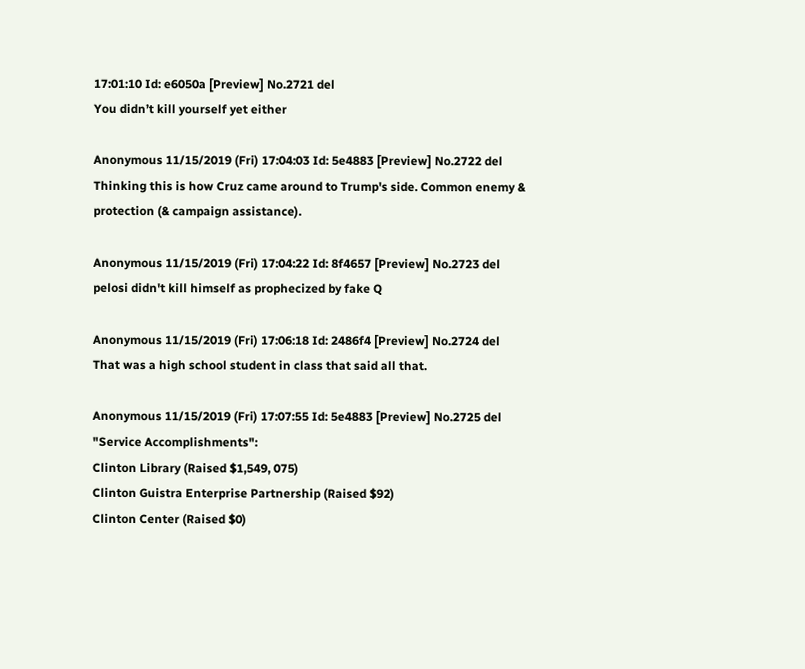17:01:10 Id: e6050a [Preview] No.2721 del
You didn’t kill yourself yet either

Anonymous 11/15/2019 (Fri) 17:04:03 Id: 5e4883 [Preview] No.2722 del
Thinking this is how Cruz came around to Trump's side. Common enemy & protection (& campaign assistance).

Anonymous 11/15/2019 (Fri) 17:04:22 Id: 8f4657 [Preview] No.2723 del
pelosi didn't kill himself as prophecized by fake Q

Anonymous 11/15/2019 (Fri) 17:06:18 Id: 2486f4 [Preview] No.2724 del
That was a high school student in class that said all that.

Anonymous 11/15/2019 (Fri) 17:07:55 Id: 5e4883 [Preview] No.2725 del
"Service Accomplishments":
Clinton Library (Raised $1,549, 075)
Clinton Guistra Enterprise Partnership (Raised $92)
Clinton Center (Raised $0)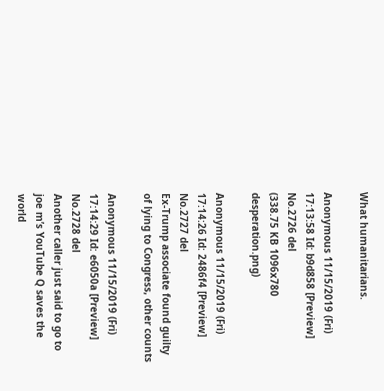What humanitarians.

Anonymous 11/15/2019 (Fri) 17:13:58 Id: b9d858 [Preview] No.2726 del
(338.75 KB 1096x780 desperation.png)

Anonymous 11/15/2019 (Fri) 17:14:26 Id: 2486f4 [Preview] No.2727 del
Ex-Trump associate found guilty of lying to Congress, other counts

Anonymous 11/15/2019 (Fri) 17:14:29 Id: e6050a [Preview] No.2728 del
Another caller just said to go to joe m’s YouTube Q saves the world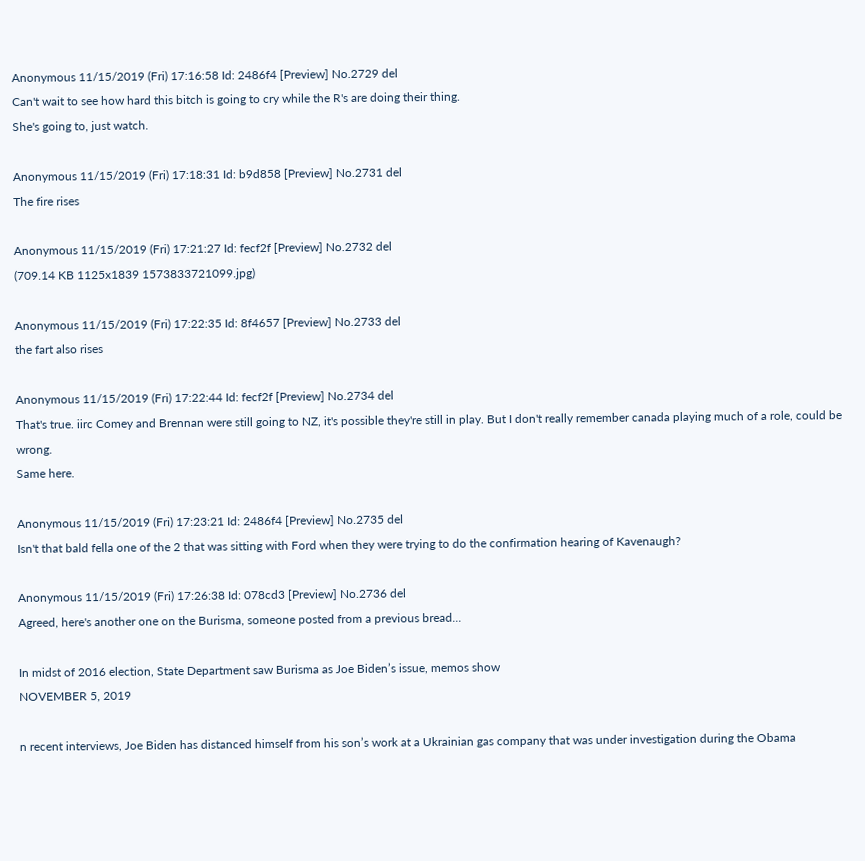Anonymous 11/15/2019 (Fri) 17:16:58 Id: 2486f4 [Preview] No.2729 del
Can't wait to see how hard this bitch is going to cry while the R's are doing their thing.
She's going to, just watch.

Anonymous 11/15/2019 (Fri) 17:18:31 Id: b9d858 [Preview] No.2731 del
The fire rises

Anonymous 11/15/2019 (Fri) 17:21:27 Id: fecf2f [Preview] No.2732 del
(709.14 KB 1125x1839 1573833721099.jpg)

Anonymous 11/15/2019 (Fri) 17:22:35 Id: 8f4657 [Preview] No.2733 del
the fart also rises

Anonymous 11/15/2019 (Fri) 17:22:44 Id: fecf2f [Preview] No.2734 del
That's true. iirc Comey and Brennan were still going to NZ, it's possible they're still in play. But I don't really remember canada playing much of a role, could be wrong.
Same here.

Anonymous 11/15/2019 (Fri) 17:23:21 Id: 2486f4 [Preview] No.2735 del
Isn't that bald fella one of the 2 that was sitting with Ford when they were trying to do the confirmation hearing of Kavenaugh?

Anonymous 11/15/2019 (Fri) 17:26:38 Id: 078cd3 [Preview] No.2736 del
Agreed, here's another one on the Burisma, someone posted from a previous bread...

In midst of 2016 election, State Department saw Burisma as Joe Biden’s issue, memos show
NOVEMBER 5, 2019

n recent interviews, Joe Biden has distanced himself from his son’s work at a Ukrainian gas company that was under investigation during the Obama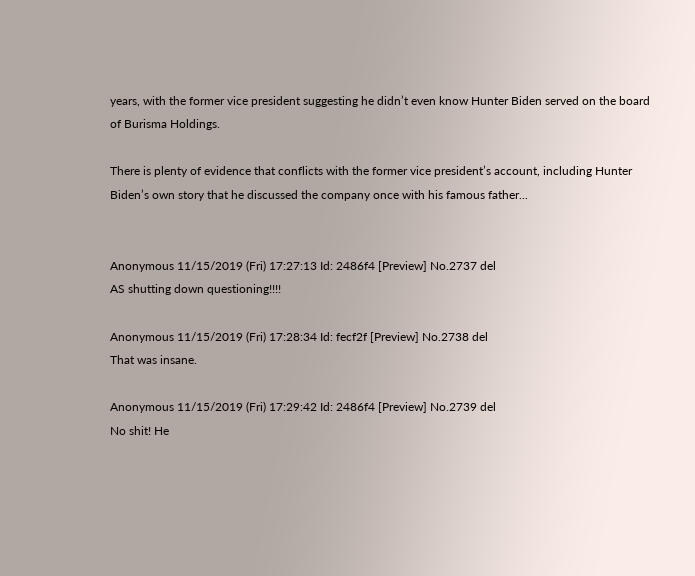years, with the former vice president suggesting he didn’t even know Hunter Biden served on the board of Burisma Holdings.

There is plenty of evidence that conflicts with the former vice president’s account, including Hunter Biden’s own story that he discussed the company once with his famous father...


Anonymous 11/15/2019 (Fri) 17:27:13 Id: 2486f4 [Preview] No.2737 del
AS shutting down questioning!!!!

Anonymous 11/15/2019 (Fri) 17:28:34 Id: fecf2f [Preview] No.2738 del
That was insane.

Anonymous 11/15/2019 (Fri) 17:29:42 Id: 2486f4 [Preview] No.2739 del
No shit! He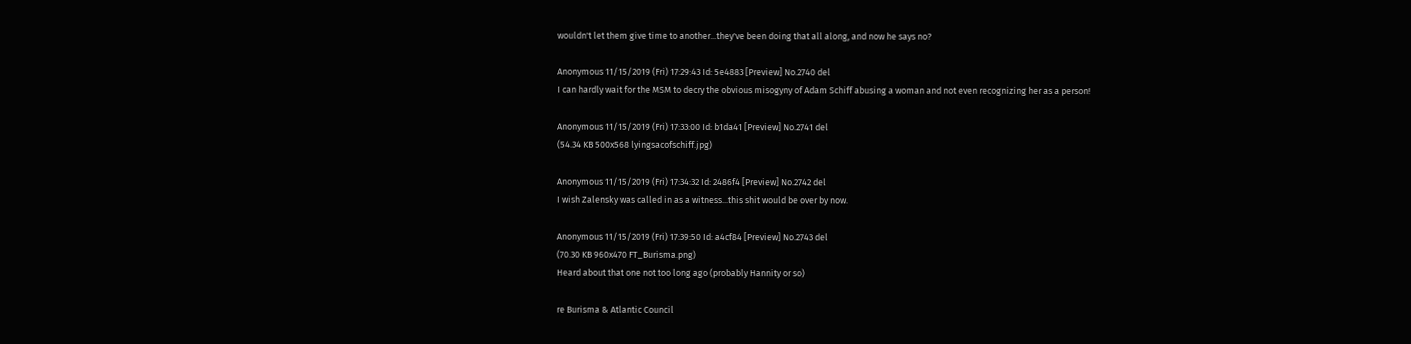wouldn't let them give time to another...they've been doing that all along, and now he says no?

Anonymous 11/15/2019 (Fri) 17:29:43 Id: 5e4883 [Preview] No.2740 del
I can hardly wait for the MSM to decry the obvious misogyny of Adam Schiff abusing a woman and not even recognizing her as a person!

Anonymous 11/15/2019 (Fri) 17:33:00 Id: b1da41 [Preview] No.2741 del
(54.34 KB 500x568 lyingsacofschiff.jpg)

Anonymous 11/15/2019 (Fri) 17:34:32 Id: 2486f4 [Preview] No.2742 del
I wish Zalensky was called in as a witness...this shit would be over by now.

Anonymous 11/15/2019 (Fri) 17:39:50 Id: a4cf84 [Preview] No.2743 del
(70.30 KB 960x470 FT_Burisma.png)
Heard about that one not too long ago (probably Hannity or so)

re Burisma & Atlantic Council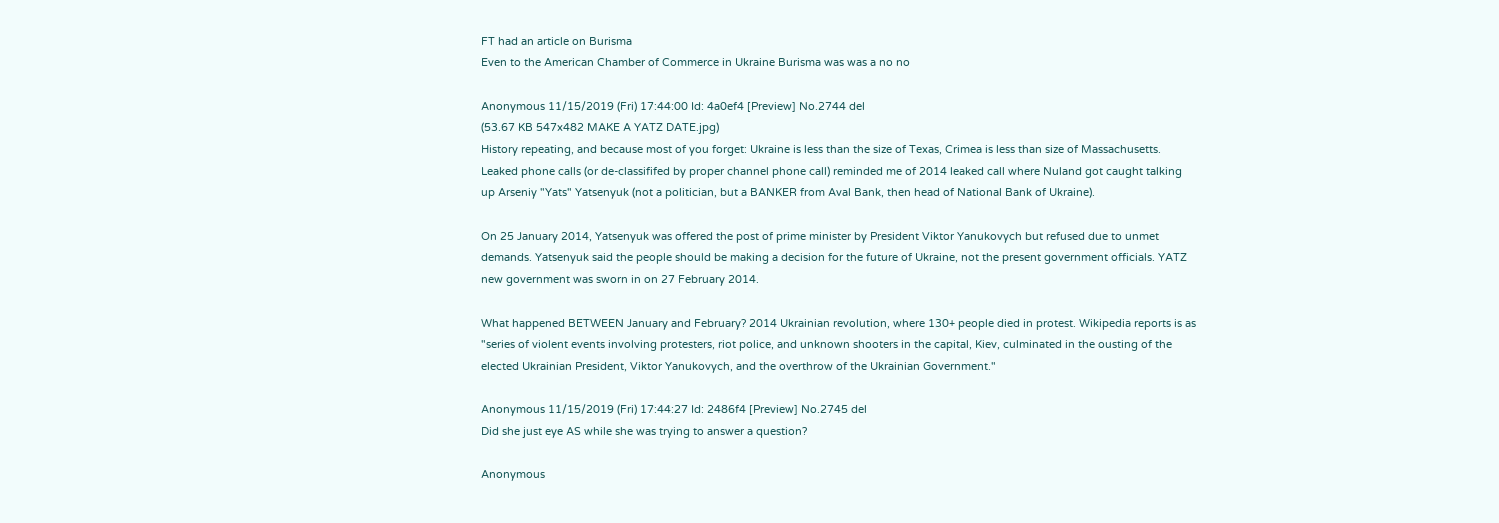FT had an article on Burisma
Even to the American Chamber of Commerce in Ukraine Burisma was was a no no

Anonymous 11/15/2019 (Fri) 17:44:00 Id: 4a0ef4 [Preview] No.2744 del
(53.67 KB 547x482 MAKE A YATZ DATE.jpg)
History repeating, and because most of you forget: Ukraine is less than the size of Texas, Crimea is less than size of Massachusetts. Leaked phone calls (or de-classififed by proper channel phone call) reminded me of 2014 leaked call where Nuland got caught talking up Arseniy "Yats" Yatsenyuk (not a politician, but a BANKER from Aval Bank, then head of National Bank of Ukraine).

On 25 January 2014, Yatsenyuk was offered the post of prime minister by President Viktor Yanukovych but refused due to unmet demands. Yatsenyuk said the people should be making a decision for the future of Ukraine, not the present government officials. YATZ new government was sworn in on 27 February 2014.

What happened BETWEEN January and February? 2014 Ukrainian revolution, where 130+ people died in protest. Wikipedia reports is as "series of violent events involving protesters, riot police, and unknown shooters in the capital, Kiev, culminated in the ousting of the elected Ukrainian President, Viktor Yanukovych, and the overthrow of the Ukrainian Government."

Anonymous 11/15/2019 (Fri) 17:44:27 Id: 2486f4 [Preview] No.2745 del
Did she just eye AS while she was trying to answer a question?

Anonymous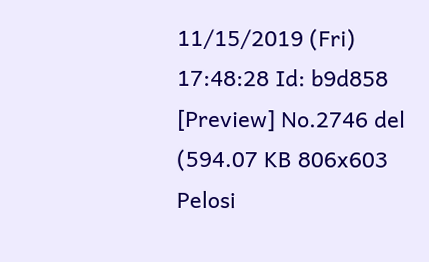11/15/2019 (Fri) 17:48:28 Id: b9d858 [Preview] No.2746 del
(594.07 KB 806x603 Pelosi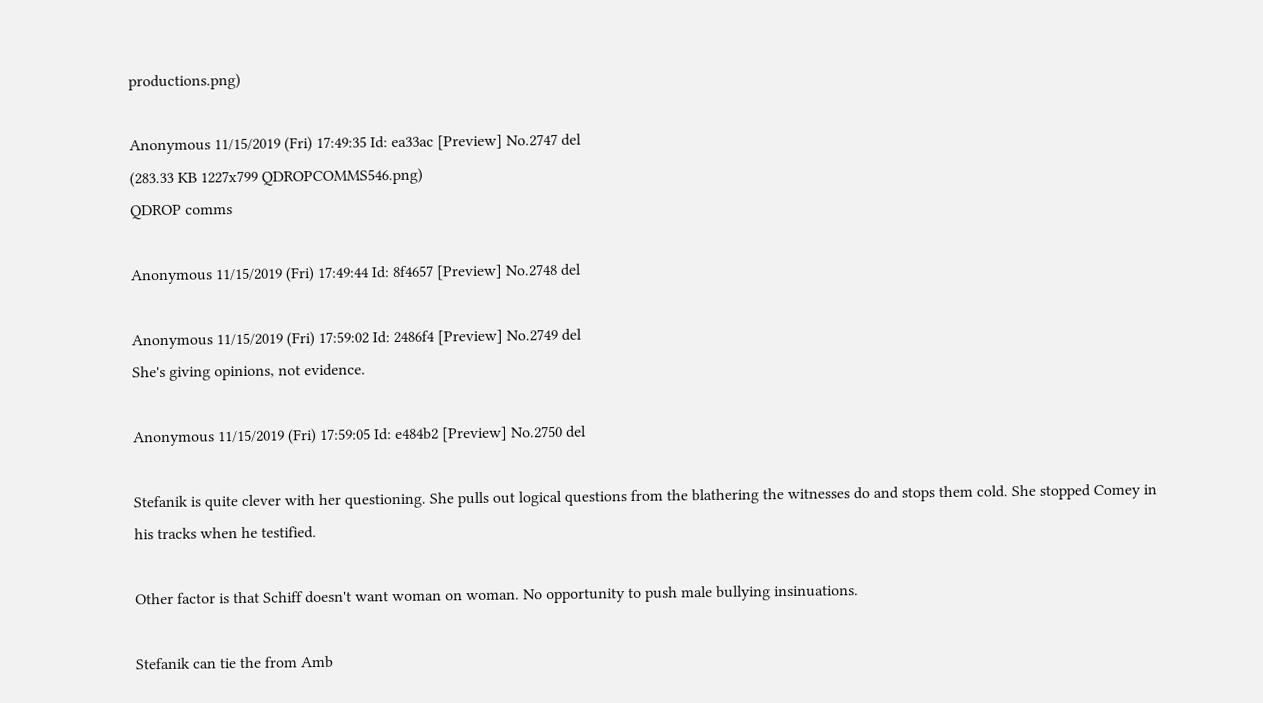productions.png)

Anonymous 11/15/2019 (Fri) 17:49:35 Id: ea33ac [Preview] No.2747 del
(283.33 KB 1227x799 QDROPCOMMS546.png)
QDROP comms

Anonymous 11/15/2019 (Fri) 17:49:44 Id: 8f4657 [Preview] No.2748 del

Anonymous 11/15/2019 (Fri) 17:59:02 Id: 2486f4 [Preview] No.2749 del
She's giving opinions, not evidence.

Anonymous 11/15/2019 (Fri) 17:59:05 Id: e484b2 [Preview] No.2750 del

Stefanik is quite clever with her questioning. She pulls out logical questions from the blathering the witnesses do and stops them cold. She stopped Comey in his tracks when he testified.

Other factor is that Schiff doesn't want woman on woman. No opportunity to push male bullying insinuations.

Stefanik can tie the from Amb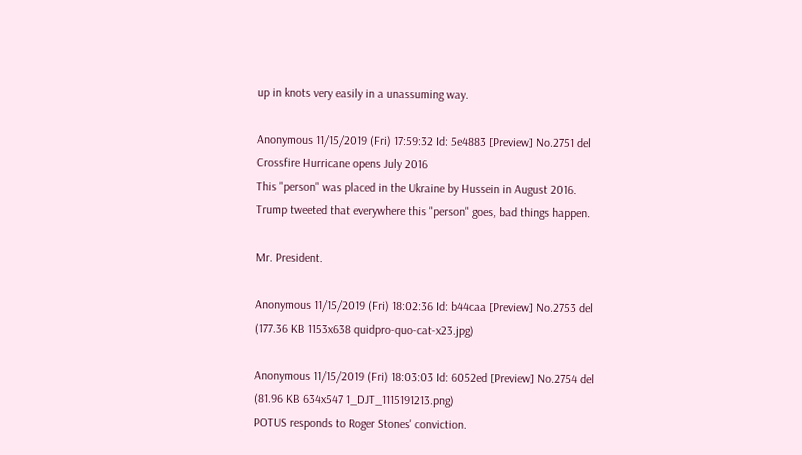up in knots very easily in a unassuming way.

Anonymous 11/15/2019 (Fri) 17:59:32 Id: 5e4883 [Preview] No.2751 del
Crossfire Hurricane opens July 2016
This "person" was placed in the Ukraine by Hussein in August 2016.
Trump tweeted that everywhere this "person" goes, bad things happen.

Mr. President.

Anonymous 11/15/2019 (Fri) 18:02:36 Id: b44caa [Preview] No.2753 del
(177.36 KB 1153x638 quidpro-quo-cat-x23.jpg)

Anonymous 11/15/2019 (Fri) 18:03:03 Id: 6052ed [Preview] No.2754 del
(81.96 KB 634x547 1_DJT_1115191213.png)
POTUS responds to Roger Stones' conviction.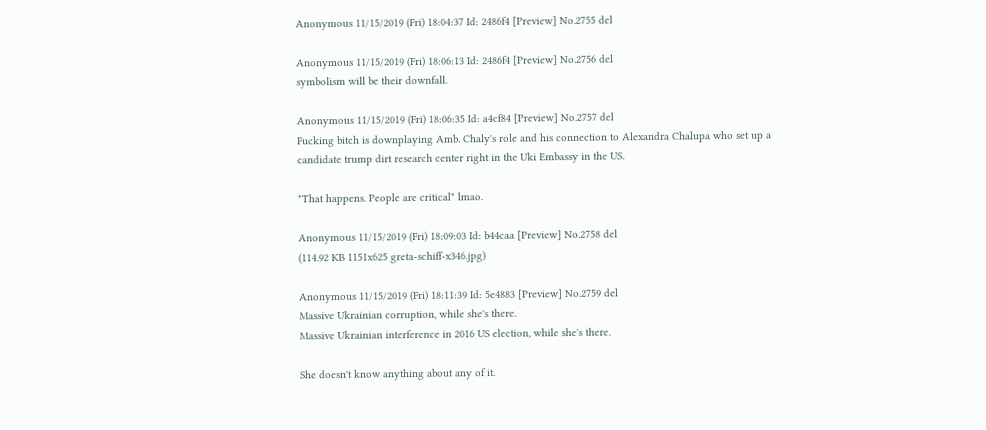Anonymous 11/15/2019 (Fri) 18:04:37 Id: 2486f4 [Preview] No.2755 del

Anonymous 11/15/2019 (Fri) 18:06:13 Id: 2486f4 [Preview] No.2756 del
symbolism will be their downfall.

Anonymous 11/15/2019 (Fri) 18:06:35 Id: a4cf84 [Preview] No.2757 del
Fucking bitch is downplaying Amb. Chaly's role and his connection to Alexandra Chalupa who set up a candidate trump dirt research center right in the Uki Embassy in the US.

"That happens. People are critical" lmao.

Anonymous 11/15/2019 (Fri) 18:09:03 Id: b44caa [Preview] No.2758 del
(114.92 KB 1151x625 greta-schiff-x346.jpg)

Anonymous 11/15/2019 (Fri) 18:11:39 Id: 5e4883 [Preview] No.2759 del
Massive Ukrainian corruption, while she's there.
Massive Ukrainian interference in 2016 US election, while she's there.

She doesn't know anything about any of it.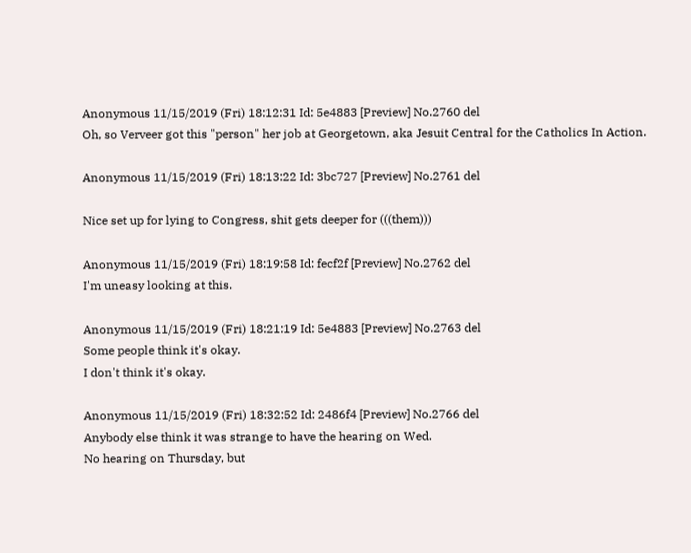Anonymous 11/15/2019 (Fri) 18:12:31 Id: 5e4883 [Preview] No.2760 del
Oh, so Verveer got this "person" her job at Georgetown, aka Jesuit Central for the Catholics In Action.

Anonymous 11/15/2019 (Fri) 18:13:22 Id: 3bc727 [Preview] No.2761 del

Nice set up for lying to Congress, shit gets deeper for (((them)))

Anonymous 11/15/2019 (Fri) 18:19:58 Id: fecf2f [Preview] No.2762 del
I'm uneasy looking at this.

Anonymous 11/15/2019 (Fri) 18:21:19 Id: 5e4883 [Preview] No.2763 del
Some people think it's okay.
I don't think it's okay.

Anonymous 11/15/2019 (Fri) 18:32:52 Id: 2486f4 [Preview] No.2766 del
Anybody else think it was strange to have the hearing on Wed.
No hearing on Thursday, but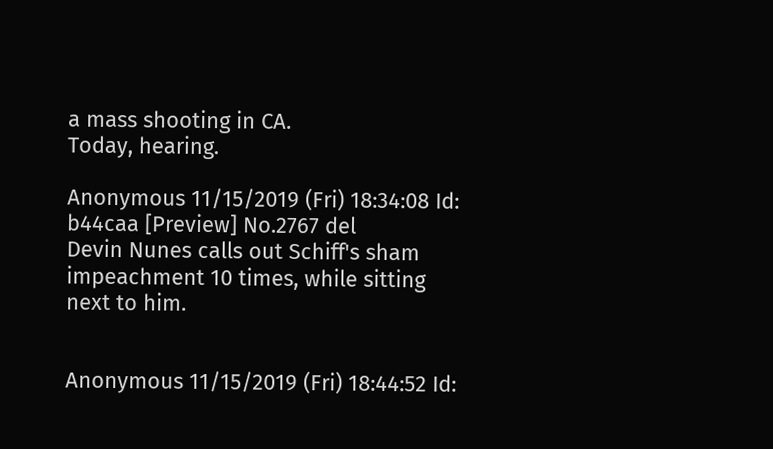a mass shooting in CA.
Today, hearing.

Anonymous 11/15/2019 (Fri) 18:34:08 Id: b44caa [Preview] No.2767 del
Devin Nunes calls out Schiff's sham impeachment 10 times, while sitting next to him.


Anonymous 11/15/2019 (Fri) 18:44:52 Id: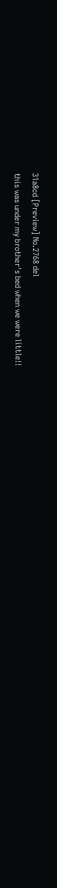31a8cd [Preview] No.2768 del
this was under my brother's bed when we were little!!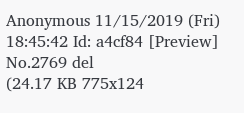Anonymous 11/15/2019 (Fri) 18:45:42 Id: a4cf84 [Preview] No.2769 del
(24.17 KB 775x124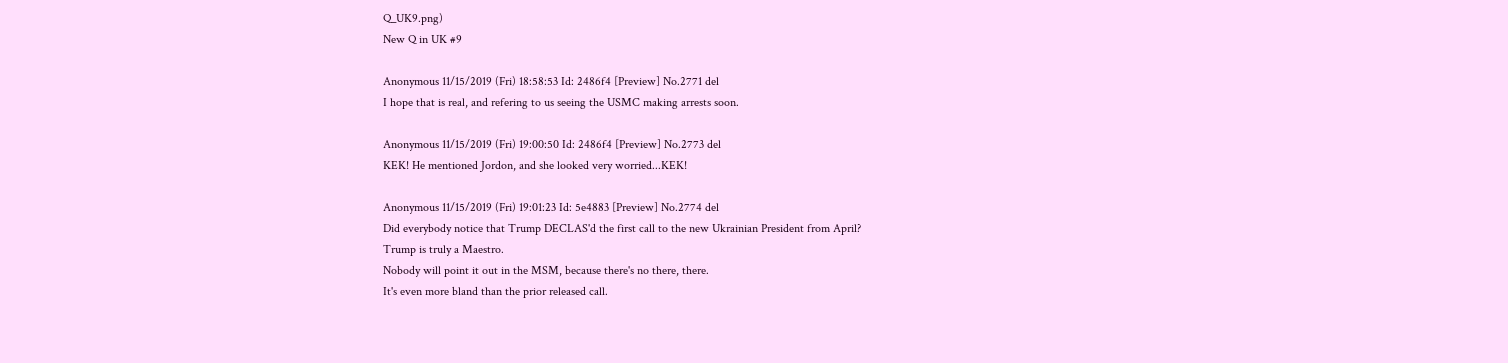Q_UK9.png)
New Q in UK #9

Anonymous 11/15/2019 (Fri) 18:58:53 Id: 2486f4 [Preview] No.2771 del
I hope that is real, and refering to us seeing the USMC making arrests soon.

Anonymous 11/15/2019 (Fri) 19:00:50 Id: 2486f4 [Preview] No.2773 del
KEK! He mentioned Jordon, and she looked very worried...KEK!

Anonymous 11/15/2019 (Fri) 19:01:23 Id: 5e4883 [Preview] No.2774 del
Did everybody notice that Trump DECLAS'd the first call to the new Ukrainian President from April?
Trump is truly a Maestro.
Nobody will point it out in the MSM, because there's no there, there.
It's even more bland than the prior released call.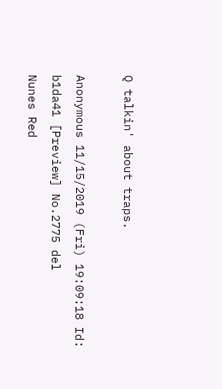Q talkin' about traps.

Anonymous 11/15/2019 (Fri) 19:09:18 Id: b1da41 [Preview] No.2775 del
Nunes Red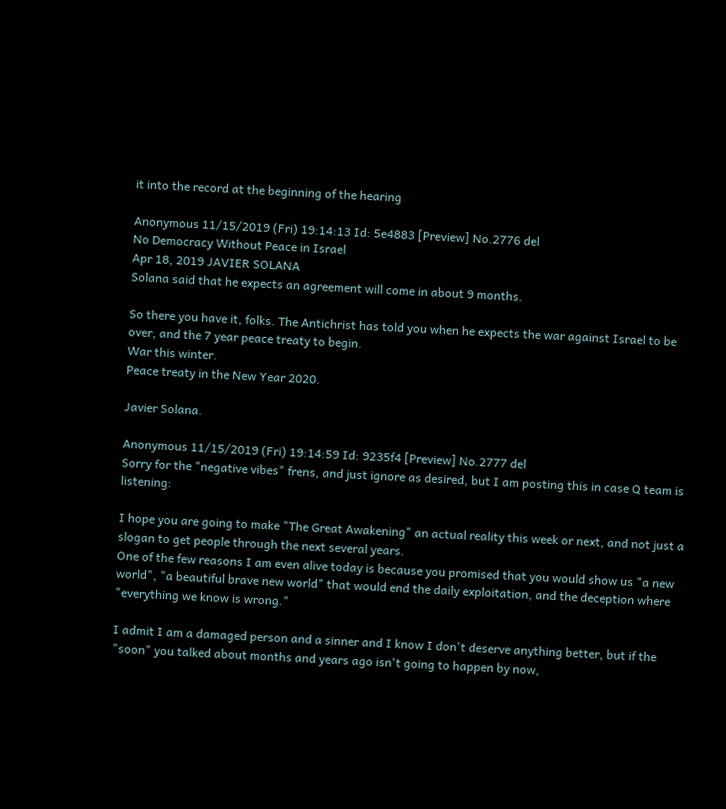it into the record at the beginning of the hearing

Anonymous 11/15/2019 (Fri) 19:14:13 Id: 5e4883 [Preview] No.2776 del
No Democracy Without Peace in Israel
Apr 18, 2019 JAVIER SOLANA
Solana said that he expects an agreement will come in about 9 months.

So there you have it, folks. The Antichrist has told you when he expects the war against Israel to be over, and the 7 year peace treaty to begin.
War this winter.
Peace treaty in the New Year 2020.

Javier Solana.

Anonymous 11/15/2019 (Fri) 19:14:59 Id: 9235f4 [Preview] No.2777 del
Sorry for the "negative vibes" frens, and just ignore as desired, but I am posting this in case Q team is listening:

I hope you are going to make "The Great Awakening" an actual reality this week or next, and not just a slogan to get people through the next several years.
One of the few reasons I am even alive today is because you promised that you would show us "a new world", "a beautiful brave new world" that would end the daily exploitation, and the deception where "everything we know is wrong."

I admit I am a damaged person and a sinner and I know I don't deserve anything better, but if the "soon" you talked about months and years ago isn't going to happen by now,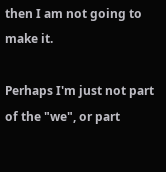then I am not going to make it.

Perhaps I'm just not part of the "we", or part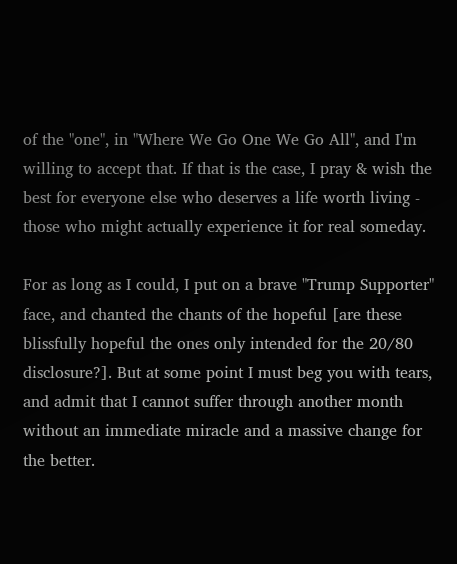of the "one", in "Where We Go One We Go All", and I'm willing to accept that. If that is the case, I pray & wish the best for everyone else who deserves a life worth living - those who might actually experience it for real someday.

For as long as I could, I put on a brave "Trump Supporter" face, and chanted the chants of the hopeful [are these blissfully hopeful the ones only intended for the 20/80 disclosure?]. But at some point I must beg you with tears, and admit that I cannot suffer through another month without an immediate miracle and a massive change for the better.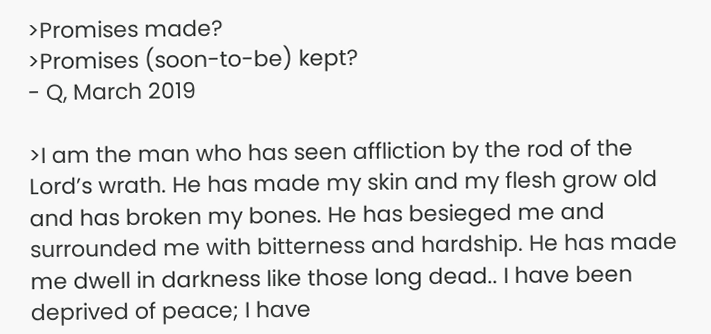>Promises made?
>Promises (soon-to-be) kept?
- Q, March 2019

>I am the man who has seen affliction by the rod of the Lord’s wrath. He has made my skin and my flesh grow old and has broken my bones. He has besieged me and surrounded me with bitterness and hardship. He has made me dwell in darkness like those long dead.. I have been deprived of peace; I have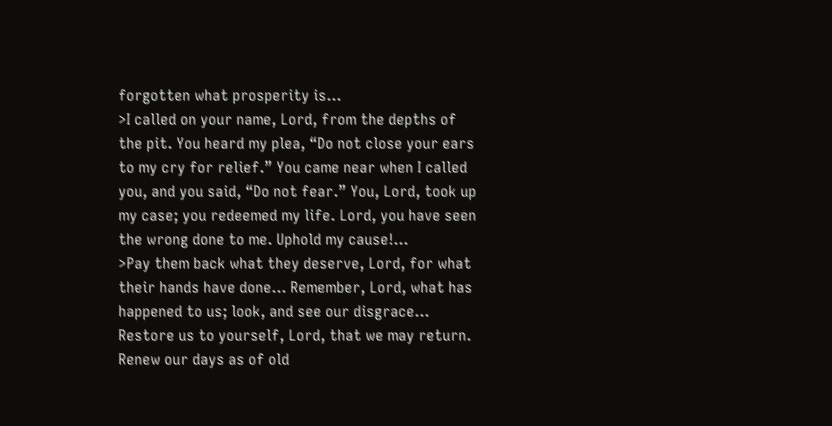forgotten what prosperity is...
>I called on your name, Lord, from the depths of the pit. You heard my plea, “Do not close your ears to my cry for relief.” You came near when I called you, and you said, “Do not fear.” You, Lord, took up my case; you redeemed my life. Lord, you have seen the wrong done to me. Uphold my cause!...
>Pay them back what they deserve, Lord, for what their hands have done... Remember, Lord, what has happened to us; look, and see our disgrace... Restore us to yourself, Lord, that we may return. Renew our days as of old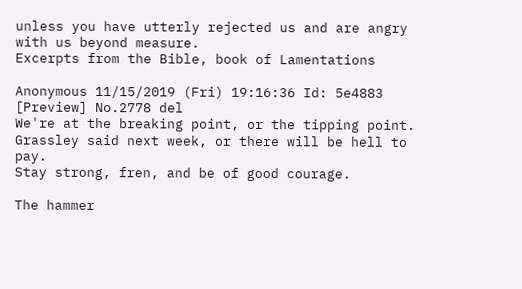unless you have utterly rejected us and are angry with us beyond measure.
Excerpts from the Bible, book of Lamentations

Anonymous 11/15/2019 (Fri) 19:16:36 Id: 5e4883 [Preview] No.2778 del
We're at the breaking point, or the tipping point.
Grassley said next week, or there will be hell to pay.
Stay strong, fren, and be of good courage.

The hammer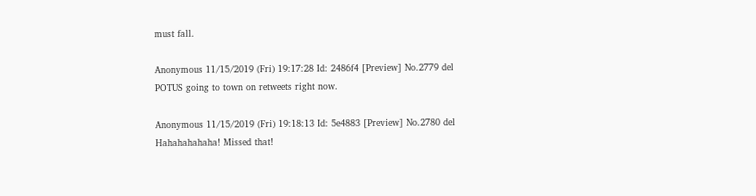must fall.

Anonymous 11/15/2019 (Fri) 19:17:28 Id: 2486f4 [Preview] No.2779 del
POTUS going to town on retweets right now.

Anonymous 11/15/2019 (Fri) 19:18:13 Id: 5e4883 [Preview] No.2780 del
Hahahahahaha! Missed that!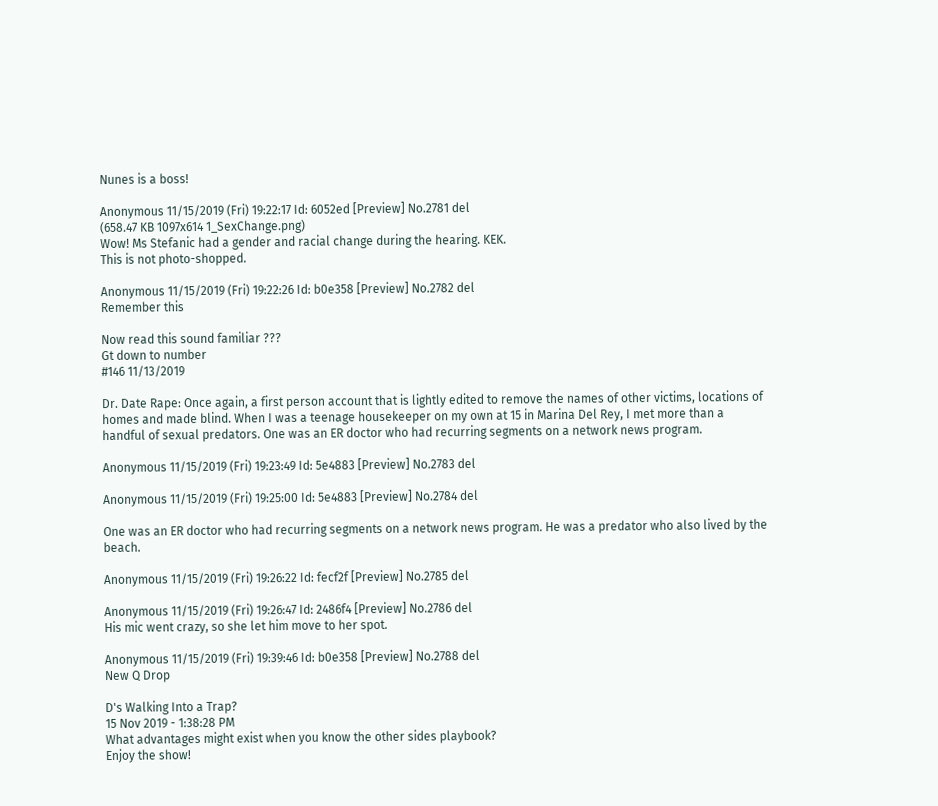Nunes is a boss!

Anonymous 11/15/2019 (Fri) 19:22:17 Id: 6052ed [Preview] No.2781 del
(658.47 KB 1097x614 1_SexChange.png)
Wow! Ms Stefanic had a gender and racial change during the hearing. KEK.
This is not photo-shopped.

Anonymous 11/15/2019 (Fri) 19:22:26 Id: b0e358 [Preview] No.2782 del
Remember this

Now read this sound familiar ???
Gt down to number
#146 11/13/2019

Dr. Date Rape: Once again, a first person account that is lightly edited to remove the names of other victims, locations of homes and made blind. When I was a teenage housekeeper on my own at 15 in Marina Del Rey, I met more than a handful of sexual predators. One was an ER doctor who had recurring segments on a network news program.

Anonymous 11/15/2019 (Fri) 19:23:49 Id: 5e4883 [Preview] No.2783 del

Anonymous 11/15/2019 (Fri) 19:25:00 Id: 5e4883 [Preview] No.2784 del

One was an ER doctor who had recurring segments on a network news program. He was a predator who also lived by the beach.

Anonymous 11/15/2019 (Fri) 19:26:22 Id: fecf2f [Preview] No.2785 del

Anonymous 11/15/2019 (Fri) 19:26:47 Id: 2486f4 [Preview] No.2786 del
His mic went crazy, so she let him move to her spot.

Anonymous 11/15/2019 (Fri) 19:39:46 Id: b0e358 [Preview] No.2788 del
New Q Drop

D's Walking Into a Trap?
15 Nov 2019 - 1:38:28 PM
What advantages might exist when you know the other sides playbook?
Enjoy the show!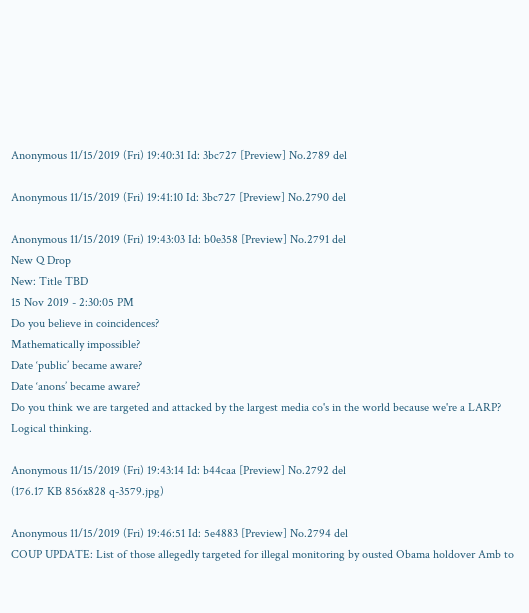Anonymous 11/15/2019 (Fri) 19:40:31 Id: 3bc727 [Preview] No.2789 del

Anonymous 11/15/2019 (Fri) 19:41:10 Id: 3bc727 [Preview] No.2790 del

Anonymous 11/15/2019 (Fri) 19:43:03 Id: b0e358 [Preview] No.2791 del
New Q Drop
New: Title TBD
15 Nov 2019 - 2:30:05 PM
Do you believe in coincidences?
Mathematically impossible?
Date ‘public’ became aware?
Date ‘anons’ became aware?
Do you think we are targeted and attacked by the largest media co's in the world because we're a LARP?
Logical thinking.

Anonymous 11/15/2019 (Fri) 19:43:14 Id: b44caa [Preview] No.2792 del
(176.17 KB 856x828 q-3579.jpg)

Anonymous 11/15/2019 (Fri) 19:46:51 Id: 5e4883 [Preview] No.2794 del
COUP UPDATE: List of those allegedly targeted for illegal monitoring by ousted Obama holdover Amb to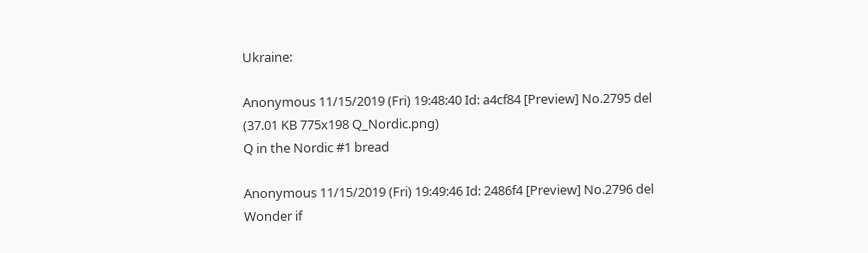Ukraine:

Anonymous 11/15/2019 (Fri) 19:48:40 Id: a4cf84 [Preview] No.2795 del
(37.01 KB 775x198 Q_Nordic.png)
Q in the Nordic #1 bread

Anonymous 11/15/2019 (Fri) 19:49:46 Id: 2486f4 [Preview] No.2796 del
Wonder if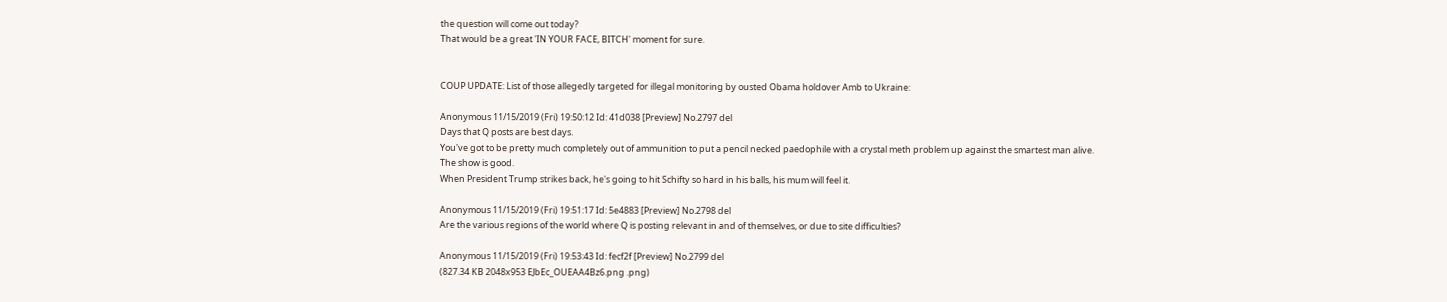the question will come out today?
That would be a great 'IN YOUR FACE, BITCH' moment for sure.


COUP UPDATE: List of those allegedly targeted for illegal monitoring by ousted Obama holdover Amb to Ukraine:

Anonymous 11/15/2019 (Fri) 19:50:12 Id: 41d038 [Preview] No.2797 del
Days that Q posts are best days.
You've got to be pretty much completely out of ammunition to put a pencil necked paedophile with a crystal meth problem up against the smartest man alive.
The show is good.
When President Trump strikes back, he's going to hit Schifty so hard in his balls, his mum will feel it.

Anonymous 11/15/2019 (Fri) 19:51:17 Id: 5e4883 [Preview] No.2798 del
Are the various regions of the world where Q is posting relevant in and of themselves, or due to site difficulties?

Anonymous 11/15/2019 (Fri) 19:53:43 Id: fecf2f [Preview] No.2799 del
(827.34 KB 2048x953 EJbEc_OUEAA4Bz6.png .png)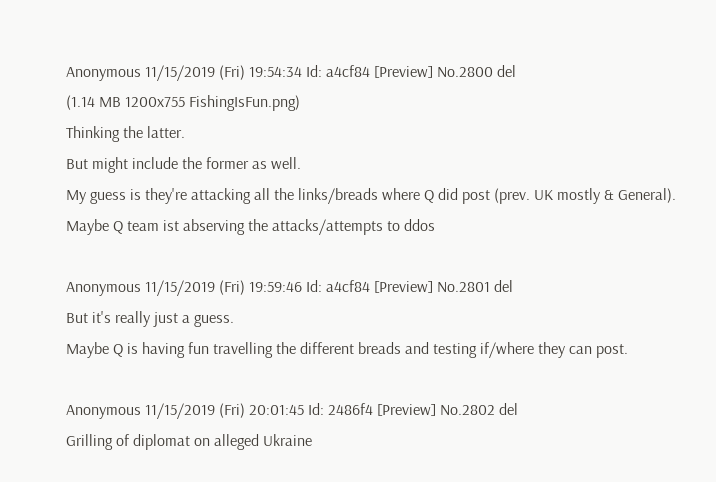Anonymous 11/15/2019 (Fri) 19:54:34 Id: a4cf84 [Preview] No.2800 del
(1.14 MB 1200x755 FishingIsFun.png)
Thinking the latter.
But might include the former as well.
My guess is they're attacking all the links/breads where Q did post (prev. UK mostly & General).
Maybe Q team ist abserving the attacks/attempts to ddos

Anonymous 11/15/2019 (Fri) 19:59:46 Id: a4cf84 [Preview] No.2801 del
But it's really just a guess.
Maybe Q is having fun travelling the different breads and testing if/where they can post.

Anonymous 11/15/2019 (Fri) 20:01:45 Id: 2486f4 [Preview] No.2802 del
Grilling of diplomat on alleged Ukraine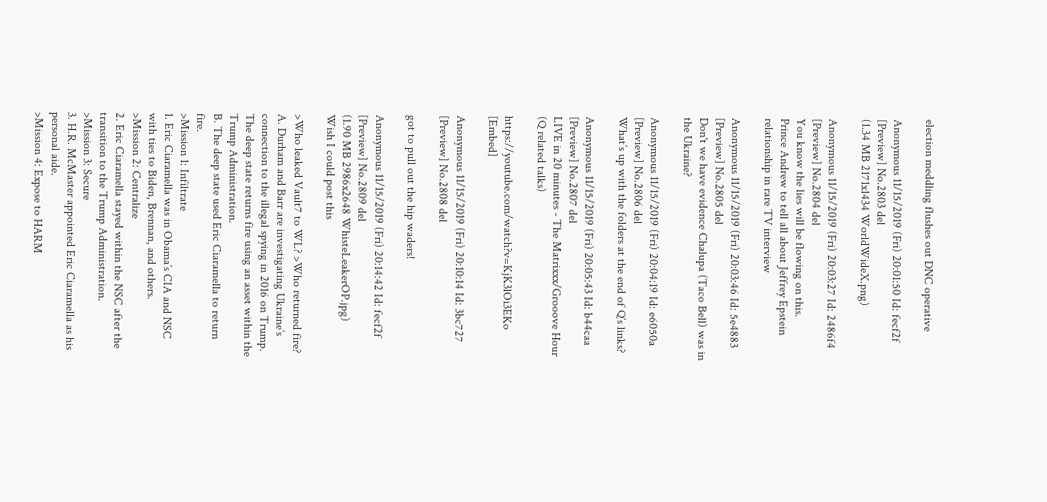election meddling flushes out DNC operative

Anonymous 11/15/2019 (Fri) 20:01:50 Id: fecf2f [Preview] No.2803 del
(1.34 MB 2171x1434 WorldWideX.png)

Anonymous 11/15/2019 (Fri) 20:03:27 Id: 2486f4 [Preview] No.2804 del
You know the lies will be flowing on this.
Prince Andrew to tell all about Jeffrey Epstein relationship in rare TV interview

Anonymous 11/15/2019 (Fri) 20:03:46 Id: 5e4883 [Preview] No.2805 del
Don't we have evidence Chalupa (Taco Bell) was in the Ukraine?

Anonymous 11/15/2019 (Fri) 20:04:19 Id: e6050a [Preview] No.2806 del
What’s up with the folders at the end of Q’s links?

Anonymous 11/15/2019 (Fri) 20:05:43 Id: b44caa [Preview] No.2807 del
LIVE in 20 minutes - The Matrixxx/Grooove Hour (Q related talks)

https://youtube.com/watch?v=KjK3lOi3EKo [Embed]

Anonymous 11/15/2019 (Fri) 20:10:14 Id: 3bc727 [Preview] No.2808 del

got to pull out the hip waders!

Anonymous 11/15/2019 (Fri) 20:14:42 Id: fecf2f [Preview] No.2809 del
(1.90 MB 2986x2648 WhisteLeakerOP.jpg)
Wish I could post this

>Who leaked Vault7 to WL? >Who returned fire?
A. Durham and Barr are investigating Ukraine’s connection to the illegal spying in 2016 on Trump. The deep state returns fire using an asset within the Trump Administration.
B. The deep state used Eric Ciaramella to return fire.
>Mission 1: Infiltrate
1. Eric Ciaramella was in Obama’s CIA and NSC with ties to Biden, Brennan, and others.
>Mission 2: Centralize
2. Eric Ciaramella stayed within the NSC after the transition to the Trump Administration.
>Mission 3: Secure
3. H.R. McMaster appointed Eric Ciaramella as his personal aide.
>Mission 4: Expose to HARM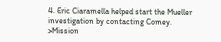4. Eric Ciaramella helped start the Mueller investigation by contacting Comey.
>Mission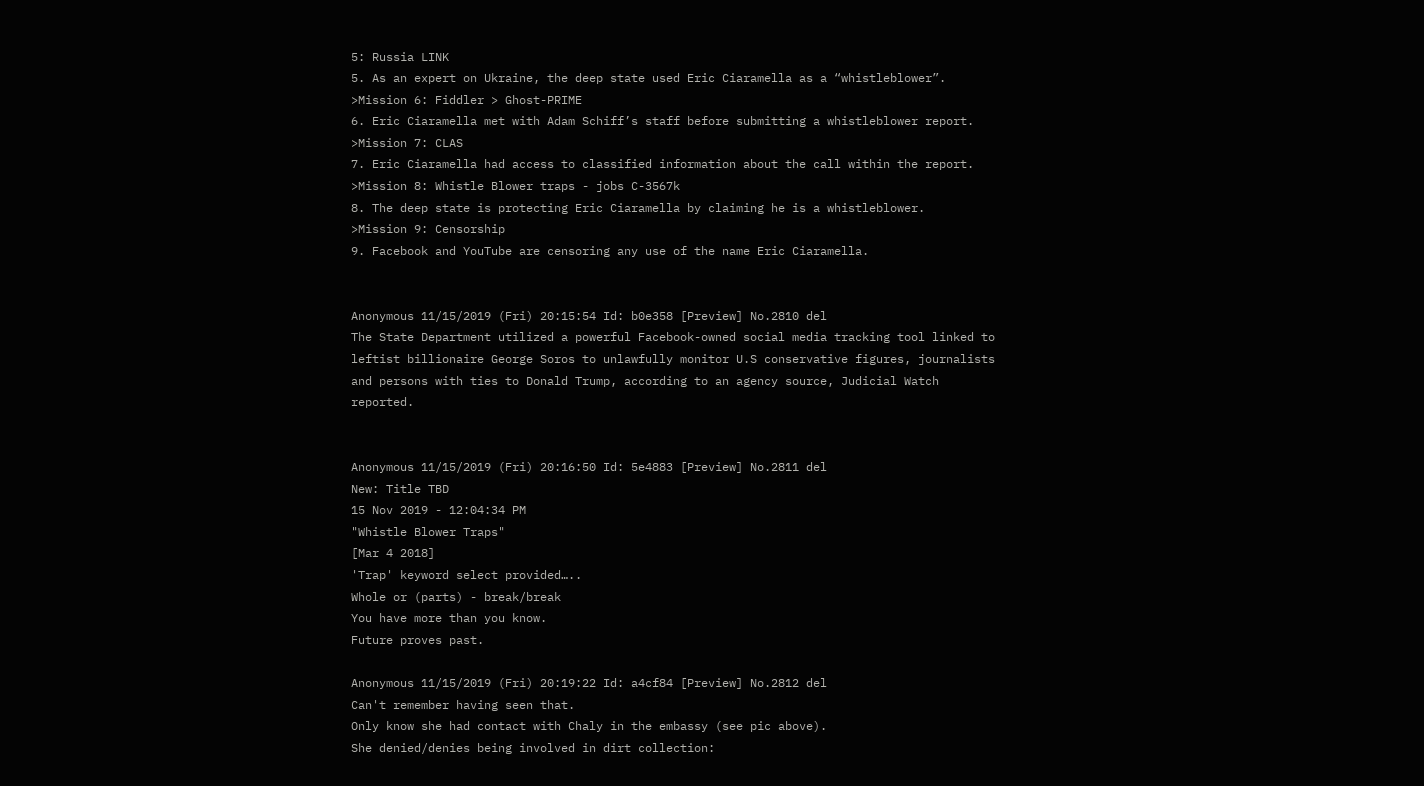5: Russia LINK
5. As an expert on Ukraine, the deep state used Eric Ciaramella as a “whistleblower”.
>Mission 6: Fiddler > Ghost-PRIME
6. Eric Ciaramella met with Adam Schiff’s staff before submitting a whistleblower report.
>Mission 7: CLAS
7. Eric Ciaramella had access to classified information about the call within the report.
>Mission 8: Whistle Blower traps - jobs C-3567k
8. The deep state is protecting Eric Ciaramella by claiming he is a whistleblower.
>Mission 9: Censorship
9. Facebook and YouTube are censoring any use of the name Eric Ciaramella.


Anonymous 11/15/2019 (Fri) 20:15:54 Id: b0e358 [Preview] No.2810 del
The State Department utilized a powerful Facebook-owned social media tracking tool linked to leftist billionaire George Soros to unlawfully monitor U.S conservative figures, journalists and persons with ties to Donald Trump, according to an agency source, Judicial Watch reported.


Anonymous 11/15/2019 (Fri) 20:16:50 Id: 5e4883 [Preview] No.2811 del
New: Title TBD
15 Nov 2019 - 12:04:34 PM
"Whistle Blower Traps"
[Mar 4 2018]
'Trap' keyword select provided…..
Whole or (parts) - break/break
You have more than you know.
Future proves past.

Anonymous 11/15/2019 (Fri) 20:19:22 Id: a4cf84 [Preview] No.2812 del
Can't remember having seen that.
Only know she had contact with Chaly in the embassy (see pic above).
She denied/denies being involved in dirt collection: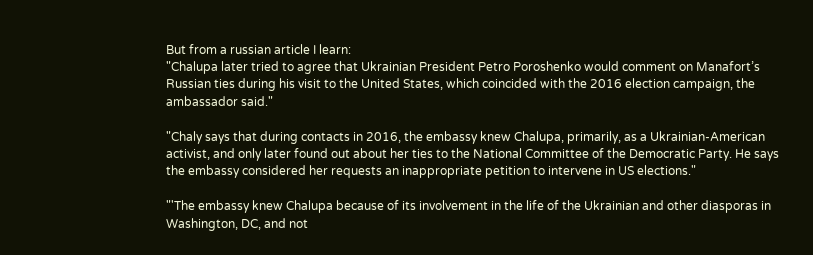But from a russian article I learn:
"Chalupa later tried to agree that Ukrainian President Petro Poroshenko would comment on Manafort’s Russian ties during his visit to the United States, which coincided with the 2016 election campaign, the ambassador said."

"Chaly says that during contacts in 2016, the embassy knew Chalupa, primarily, as a Ukrainian-American activist, and only later found out about her ties to the National Committee of the Democratic Party. He says the embassy considered her requests an inappropriate petition to intervene in US elections."

"'The embassy knew Chalupa because of its involvement in the life of the Ukrainian and other diasporas in Washington, DC, and not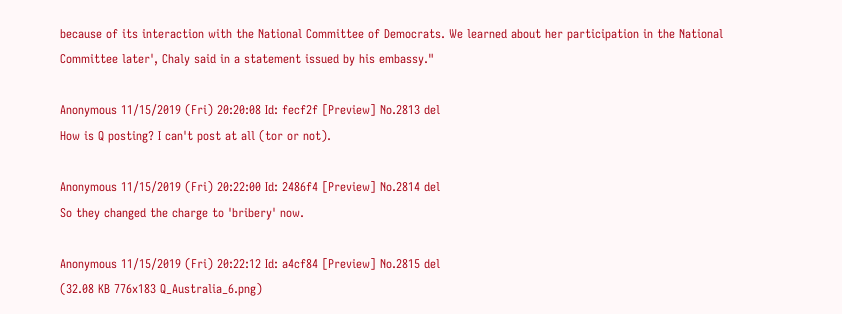because of its interaction with the National Committee of Democrats. We learned about her participation in the National Committee later', Chaly said in a statement issued by his embassy."

Anonymous 11/15/2019 (Fri) 20:20:08 Id: fecf2f [Preview] No.2813 del
How is Q posting? I can't post at all (tor or not).

Anonymous 11/15/2019 (Fri) 20:22:00 Id: 2486f4 [Preview] No.2814 del
So they changed the charge to 'bribery' now.

Anonymous 11/15/2019 (Fri) 20:22:12 Id: a4cf84 [Preview] No.2815 del
(32.08 KB 776x183 Q_Australia_6.png)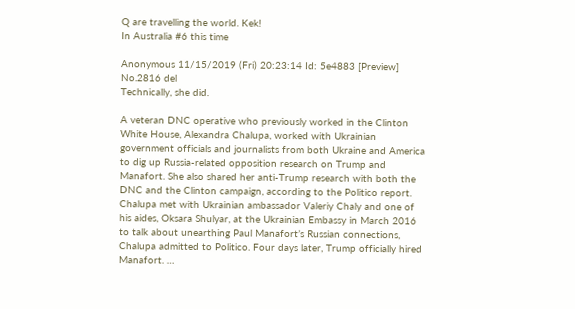Q are travelling the world. Kek!
In Australia #6 this time

Anonymous 11/15/2019 (Fri) 20:23:14 Id: 5e4883 [Preview] No.2816 del
Technically, she did.

A veteran DNC operative who previously worked in the Clinton White House, Alexandra Chalupa, worked with Ukrainian government officials and journalists from both Ukraine and America to dig up Russia-related opposition research on Trump and Manafort. She also shared her anti-Trump research with both the DNC and the Clinton campaign, according to the Politico report.
Chalupa met with Ukrainian ambassador Valeriy Chaly and one of his aides, Oksara Shulyar, at the Ukrainian Embassy in March 2016 to talk about unearthing Paul Manafort’s Russian connections, Chalupa admitted to Politico. Four days later, Trump officially hired Manafort. …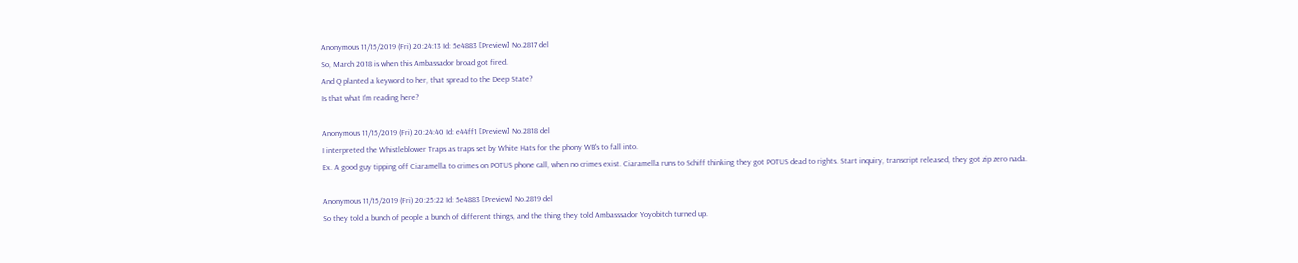Anonymous 11/15/2019 (Fri) 20:24:13 Id: 5e4883 [Preview] No.2817 del
So, March 2018 is when this Ambassador broad got fired.
And Q planted a keyword to her, that spread to the Deep State?
Is that what I'm reading here?

Anonymous 11/15/2019 (Fri) 20:24:40 Id: e44ff1 [Preview] No.2818 del
I interpreted the Whistleblower Traps as traps set by White Hats for the phony WB's to fall into.
Ex. A good guy tipping off Ciaramella to crimes on POTUS phone call, when no crimes exist. Ciaramella runs to Schiff thinking they got POTUS dead to rights. Start inquiry, transcript released, they got zip zero nada.

Anonymous 11/15/2019 (Fri) 20:25:22 Id: 5e4883 [Preview] No.2819 del
So they told a bunch of people a bunch of different things, and the thing they told Ambasssador Yoyobitch turned up.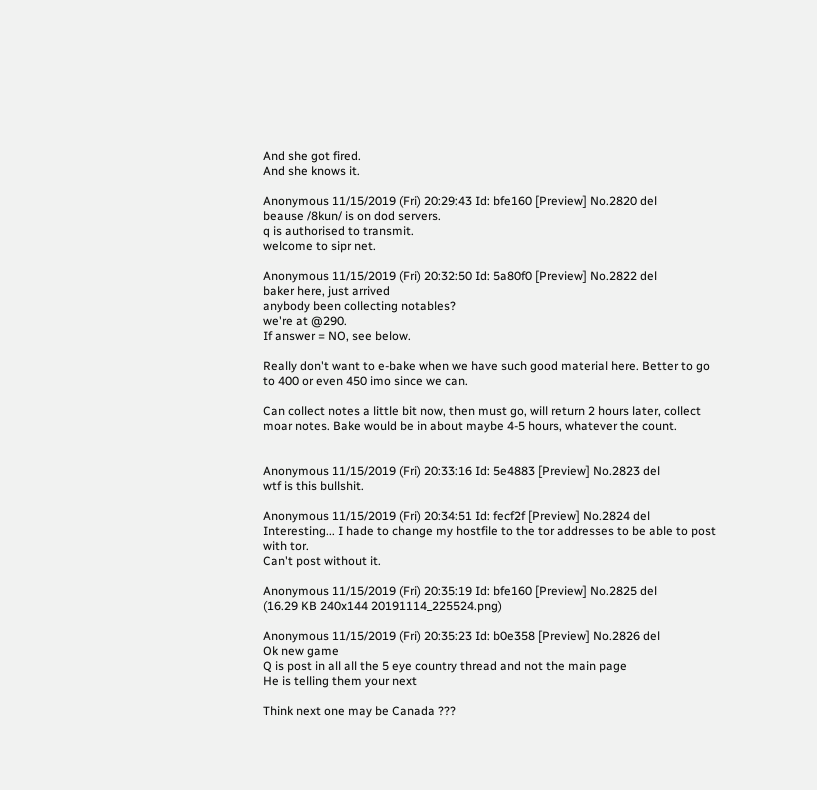And she got fired.
And she knows it.

Anonymous 11/15/2019 (Fri) 20:29:43 Id: bfe160 [Preview] No.2820 del
beause /8kun/ is on dod servers.
q is authorised to transmit.
welcome to sipr net.

Anonymous 11/15/2019 (Fri) 20:32:50 Id: 5a80f0 [Preview] No.2822 del
baker here, just arrived
anybody been collecting notables?
we're at @290.
If answer = NO, see below.

Really don't want to e-bake when we have such good material here. Better to go to 400 or even 450 imo since we can.

Can collect notes a little bit now, then must go, will return 2 hours later, collect moar notes. Bake would be in about maybe 4-5 hours, whatever the count.


Anonymous 11/15/2019 (Fri) 20:33:16 Id: 5e4883 [Preview] No.2823 del
wtf is this bullshit.

Anonymous 11/15/2019 (Fri) 20:34:51 Id: fecf2f [Preview] No.2824 del
Interesting... I hade to change my hostfile to the tor addresses to be able to post with tor.
Can't post without it.

Anonymous 11/15/2019 (Fri) 20:35:19 Id: bfe160 [Preview] No.2825 del
(16.29 KB 240x144 20191114_225524.png)

Anonymous 11/15/2019 (Fri) 20:35:23 Id: b0e358 [Preview] No.2826 del
Ok new game
Q is post in all all the 5 eye country thread and not the main page
He is telling them your next

Think next one may be Canada ???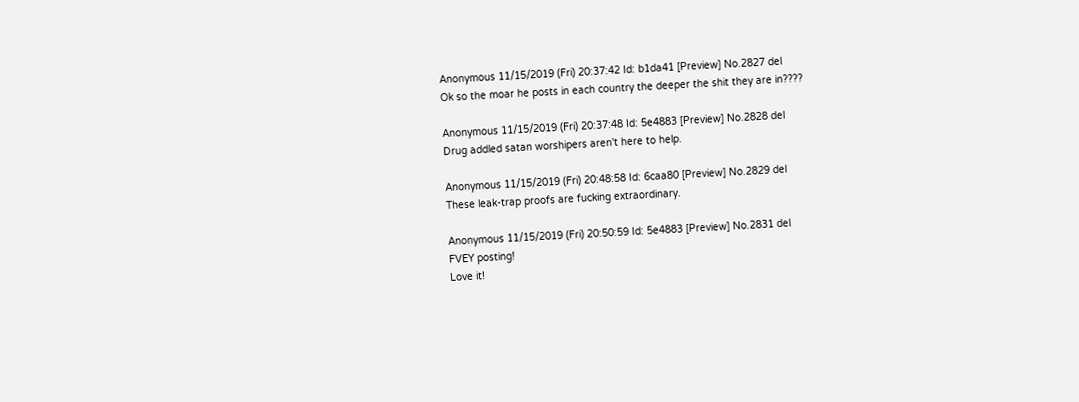Anonymous 11/15/2019 (Fri) 20:37:42 Id: b1da41 [Preview] No.2827 del
Ok so the moar he posts in each country the deeper the shit they are in????

Anonymous 11/15/2019 (Fri) 20:37:48 Id: 5e4883 [Preview] No.2828 del
Drug addled satan worshipers aren't here to help.

Anonymous 11/15/2019 (Fri) 20:48:58 Id: 6caa80 [Preview] No.2829 del
These leak-trap proofs are fucking extraordinary.

Anonymous 11/15/2019 (Fri) 20:50:59 Id: 5e4883 [Preview] No.2831 del
FVEY posting!
Love it!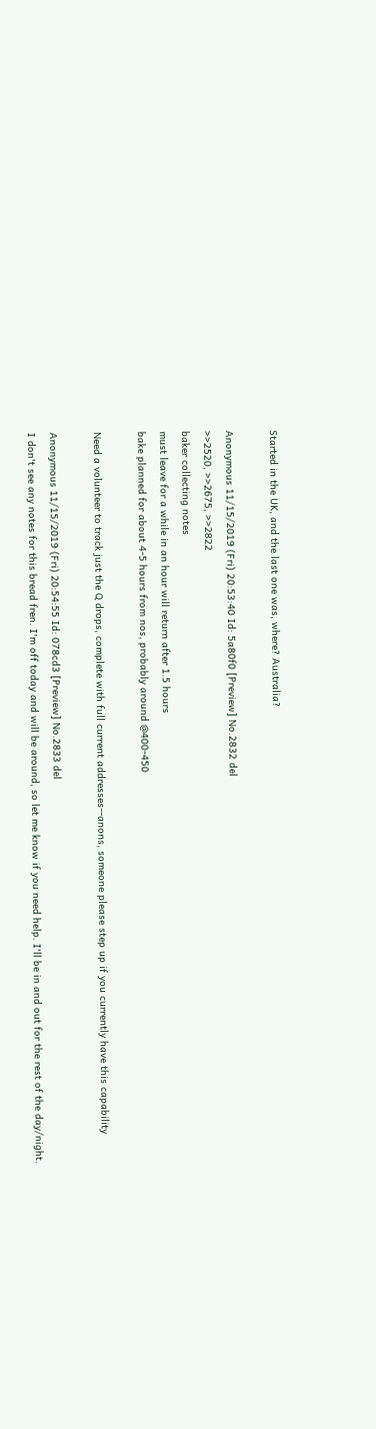Started in the UK, and the last one was, where? Australia?

Anonymous 11/15/2019 (Fri) 20:53:40 Id: 5a80f0 [Preview] No.2832 del
>>2520, >>2675, >>2822
baker collecting notes
must leave for a while in an hour will return after 1.5 hours
bake planned for about 4-5 hours from nos, probably around @400-450

Need a volunteer to track just the Q drops, complete with full current addresses--anons, someone please step up if you currently have this capability

Anonymous 11/15/2019 (Fri) 20:54:55 Id: 078cd3 [Preview] No.2833 del
I don't see any notes for this bread fren. I'm off today and will be around, so let me know if you need help. I'll be in and out for the rest of the day/night.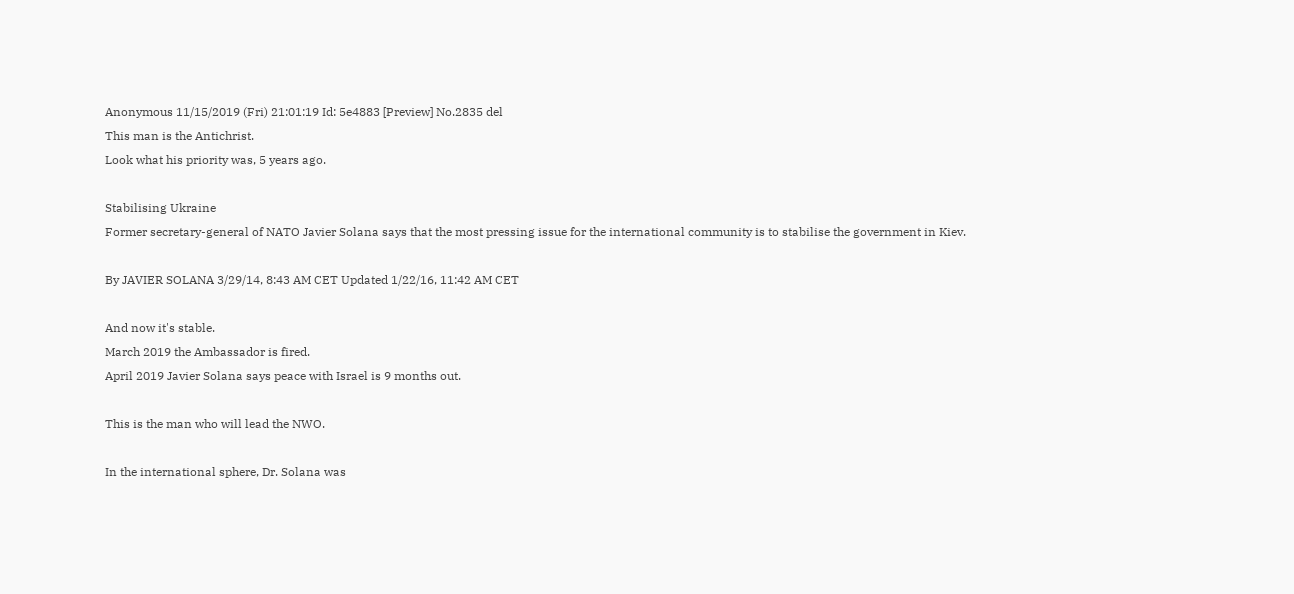Anonymous 11/15/2019 (Fri) 21:01:19 Id: 5e4883 [Preview] No.2835 del
This man is the Antichrist.
Look what his priority was, 5 years ago.

Stabilising Ukraine
Former secretary-general of NATO Javier Solana says that the most pressing issue for the international community is to stabilise the government in Kiev.

By JAVIER SOLANA 3/29/14, 8:43 AM CET Updated 1/22/16, 11:42 AM CET

And now it's stable.
March 2019 the Ambassador is fired.
April 2019 Javier Solana says peace with Israel is 9 months out.

This is the man who will lead the NWO.

In the international sphere, Dr. Solana was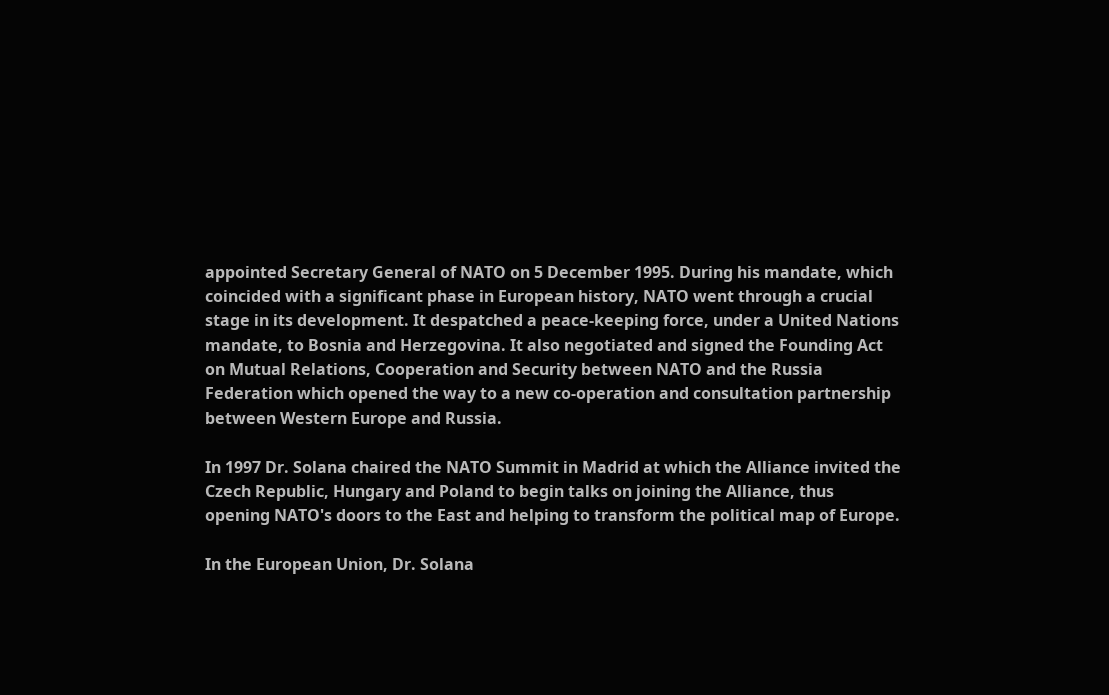appointed Secretary General of NATO on 5 December 1995. During his mandate, which coincided with a significant phase in European history, NATO went through a crucial stage in its development. It despatched a peace-keeping force, under a United Nations mandate, to Bosnia and Herzegovina. It also negotiated and signed the Founding Act on Mutual Relations, Cooperation and Security between NATO and the Russia Federation which opened the way to a new co-operation and consultation partnership between Western Europe and Russia.

In 1997 Dr. Solana chaired the NATO Summit in Madrid at which the Alliance invited the Czech Republic, Hungary and Poland to begin talks on joining the Alliance, thus opening NATO's doors to the East and helping to transform the political map of Europe.

In the European Union, Dr. Solana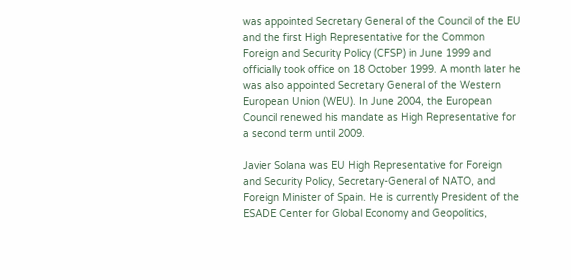was appointed Secretary General of the Council of the EU and the first High Representative for the Common Foreign and Security Policy (CFSP) in June 1999 and officially took office on 18 October 1999. A month later he was also appointed Secretary General of the Western European Union (WEU). In June 2004, the European Council renewed his mandate as High Representative for a second term until 2009.

Javier Solana was EU High Representative for Foreign and Security Policy, Secretary-General of NATO, and Foreign Minister of Spain. He is currently President of the ESADE Center for Global Economy and Geopolitics,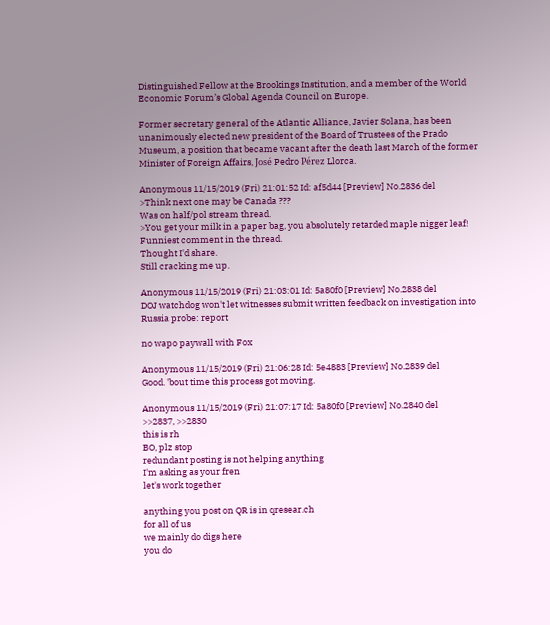Distinguished Fellow at the Brookings Institution, and a member of the World Economic Forum’s Global Agenda Council on Europe.

Former secretary general of the Atlantic Alliance, Javier Solana, has been unanimously elected new president of the Board of Trustees of the Prado Museum, a position that became vacant after the death last March of the former Minister of Foreign Affairs, José Pedro Pérez Llorca.

Anonymous 11/15/2019 (Fri) 21:01:52 Id: af5d44 [Preview] No.2836 del
>Think next one may be Canada ???
Was on half/pol stream thread.
>You get your milk in a paper bag, you absolutely retarded maple nigger leaf!
Funniest comment in the thread.
Thought I'd share.
Still cracking me up.

Anonymous 11/15/2019 (Fri) 21:03:01 Id: 5a80f0 [Preview] No.2838 del
DOJ watchdog won't let witnesses submit written feedback on investigation into Russia probe: report

no wapo paywall with Fox

Anonymous 11/15/2019 (Fri) 21:06:28 Id: 5e4883 [Preview] No.2839 del
Good. 'bout time this process got moving.

Anonymous 11/15/2019 (Fri) 21:07:17 Id: 5a80f0 [Preview] No.2840 del
>>2837, >>2830
this is rh
BO, plz stop
redundant posting is not helping anything
I'm asking as your fren
let's work together

anything you post on QR is in qresear.ch
for all of us
we mainly do digs here
you do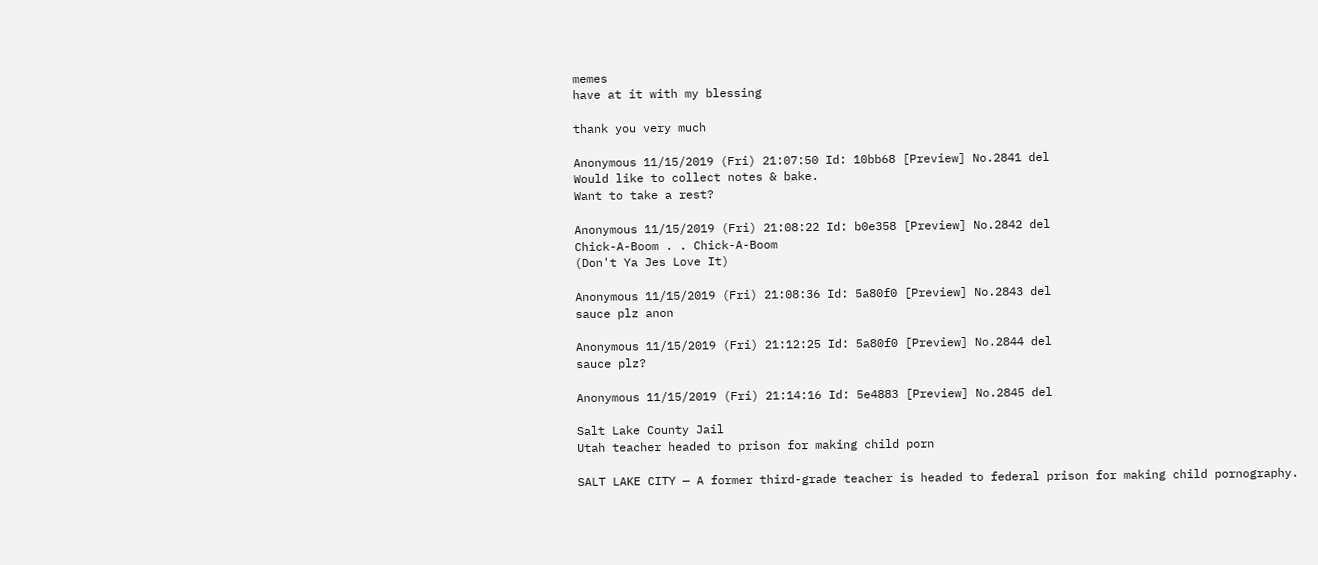memes
have at it with my blessing

thank you very much

Anonymous 11/15/2019 (Fri) 21:07:50 Id: 10bb68 [Preview] No.2841 del
Would like to collect notes & bake.
Want to take a rest?

Anonymous 11/15/2019 (Fri) 21:08:22 Id: b0e358 [Preview] No.2842 del
Chick-A-Boom . . Chick-A-Boom
(Don't Ya Jes Love It)

Anonymous 11/15/2019 (Fri) 21:08:36 Id: 5a80f0 [Preview] No.2843 del
sauce plz anon

Anonymous 11/15/2019 (Fri) 21:12:25 Id: 5a80f0 [Preview] No.2844 del
sauce plz?

Anonymous 11/15/2019 (Fri) 21:14:16 Id: 5e4883 [Preview] No.2845 del

Salt Lake County Jail
Utah teacher headed to prison for making child porn

SALT LAKE CITY — A former third-grade teacher is headed to federal prison for making child pornography.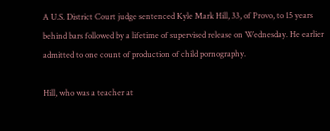A U.S. District Court judge sentenced Kyle Mark Hill, 33, of Provo, to 15 years behind bars followed by a lifetime of supervised release on Wednesday. He earlier admitted to one count of production of child pornography.

Hill, who was a teacher at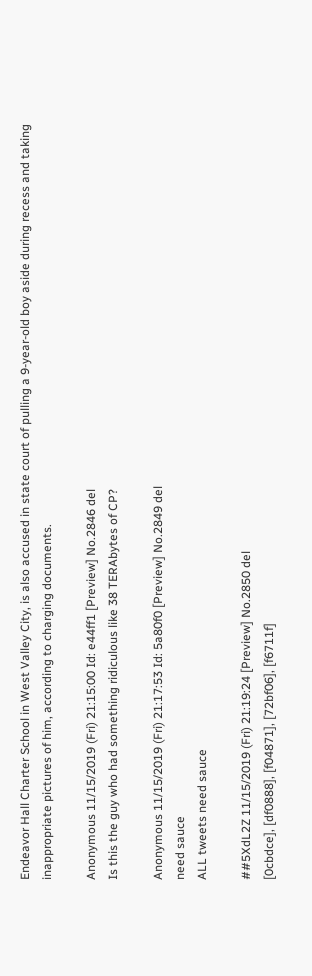Endeavor Hall Charter School in West Valley City, is also accused in state court of pulling a 9-year-old boy aside during recess and taking inappropriate pictures of him, according to charging documents.

Anonymous 11/15/2019 (Fri) 21:15:00 Id: e44ff1 [Preview] No.2846 del
Is this the guy who had something ridiculous like 38 TERAbytes of CP?

Anonymous 11/15/2019 (Fri) 21:17:53 Id: 5a80f0 [Preview] No.2849 del
need sauce
ALL tweets need sauce

##5XdL2Z 11/15/2019 (Fri) 21:19:24 [Preview] No.2850 del
[0cbdce], [df0888], [f04871], [72bf06], [f6711f]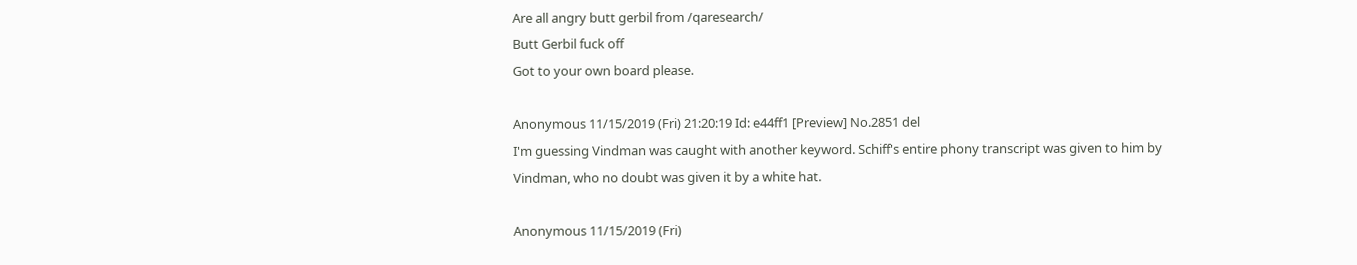Are all angry butt gerbil from /qaresearch/
Butt Gerbil fuck off
Got to your own board please.

Anonymous 11/15/2019 (Fri) 21:20:19 Id: e44ff1 [Preview] No.2851 del
I'm guessing Vindman was caught with another keyword. Schiff's entire phony transcript was given to him by Vindman, who no doubt was given it by a white hat.

Anonymous 11/15/2019 (Fri)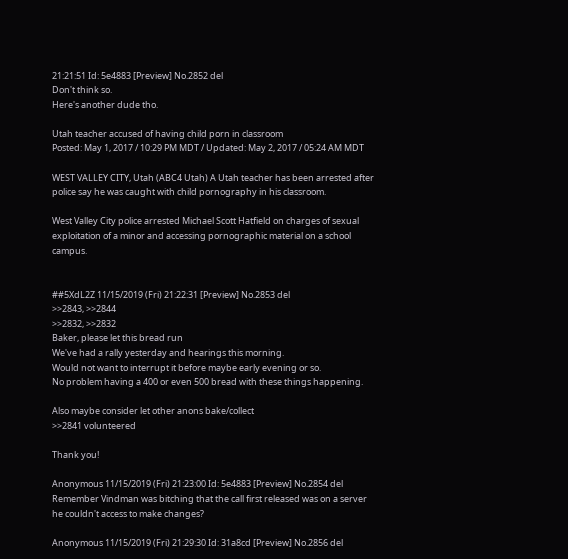21:21:51 Id: 5e4883 [Preview] No.2852 del
Don't think so.
Here's another dude tho.

Utah teacher accused of having child porn in classroom
Posted: May 1, 2017 / 10:29 PM MDT / Updated: May 2, 2017 / 05:24 AM MDT

WEST VALLEY CITY, Utah (ABC4 Utah) A Utah teacher has been arrested after police say he was caught with child pornography in his classroom.

West Valley City police arrested Michael Scott Hatfield on charges of sexual exploitation of a minor and accessing pornographic material on a school campus.


##5XdL2Z 11/15/2019 (Fri) 21:22:31 [Preview] No.2853 del
>>2843, >>2844
>>2832, >>2832
Baker, please let this bread run
We've had a rally yesterday and hearings this morning.
Would not want to interrupt it before maybe early evening or so.
No problem having a 400 or even 500 bread with these things happening.

Also maybe consider let other anons bake/collect
>>2841 volunteered

Thank you!

Anonymous 11/15/2019 (Fri) 21:23:00 Id: 5e4883 [Preview] No.2854 del
Remember Vindman was bitching that the call first released was on a server he couldn't access to make changes?

Anonymous 11/15/2019 (Fri) 21:29:30 Id: 31a8cd [Preview] No.2856 del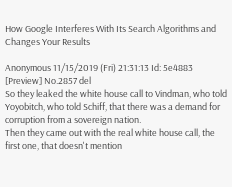How Google Interferes With Its Search Algorithms and Changes Your Results

Anonymous 11/15/2019 (Fri) 21:31:13 Id: 5e4883 [Preview] No.2857 del
So they leaked the white house call to Vindman, who told Yoyobitch, who told Schiff, that there was a demand for corruption from a sovereign nation.
Then they came out with the real white house call, the first one, that doesn't mention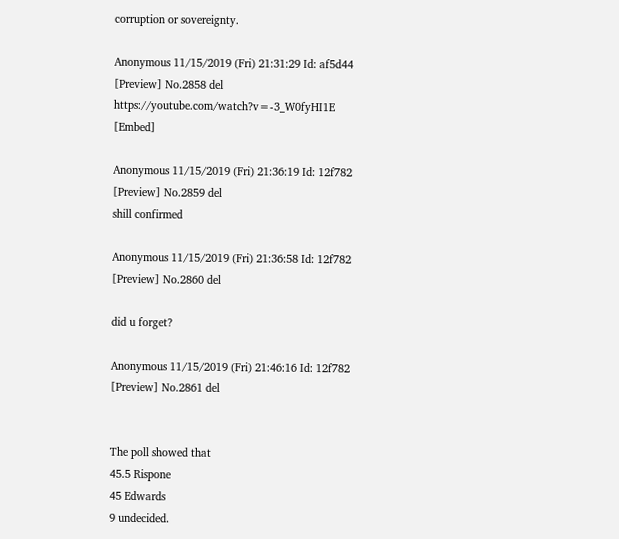corruption or sovereignty.

Anonymous 11/15/2019 (Fri) 21:31:29 Id: af5d44 [Preview] No.2858 del
https://youtube.com/watch?v=-3_W0fyHI1E [Embed]

Anonymous 11/15/2019 (Fri) 21:36:19 Id: 12f782 [Preview] No.2859 del
shill confirmed

Anonymous 11/15/2019 (Fri) 21:36:58 Id: 12f782 [Preview] No.2860 del

did u forget?

Anonymous 11/15/2019 (Fri) 21:46:16 Id: 12f782 [Preview] No.2861 del


The poll showed that
45.5 Rispone
45 Edwards
9 undecided.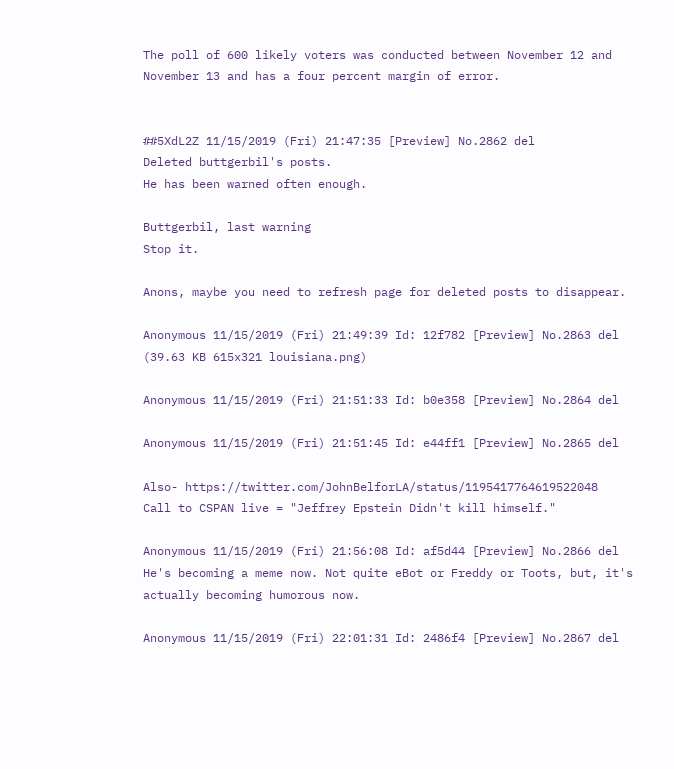The poll of 600 likely voters was conducted between November 12 and November 13 and has a four percent margin of error.


##5XdL2Z 11/15/2019 (Fri) 21:47:35 [Preview] No.2862 del
Deleted buttgerbil's posts.
He has been warned often enough.

Buttgerbil, last warning
Stop it.

Anons, maybe you need to refresh page for deleted posts to disappear.

Anonymous 11/15/2019 (Fri) 21:49:39 Id: 12f782 [Preview] No.2863 del
(39.63 KB 615x321 louisiana.png)

Anonymous 11/15/2019 (Fri) 21:51:33 Id: b0e358 [Preview] No.2864 del

Anonymous 11/15/2019 (Fri) 21:51:45 Id: e44ff1 [Preview] No.2865 del

Also- https://twitter.com/JohnBelforLA/status/1195417764619522048
Call to CSPAN live = "Jeffrey Epstein Didn't kill himself."

Anonymous 11/15/2019 (Fri) 21:56:08 Id: af5d44 [Preview] No.2866 del
He's becoming a meme now. Not quite eBot or Freddy or Toots, but, it's actually becoming humorous now.

Anonymous 11/15/2019 (Fri) 22:01:31 Id: 2486f4 [Preview] No.2867 del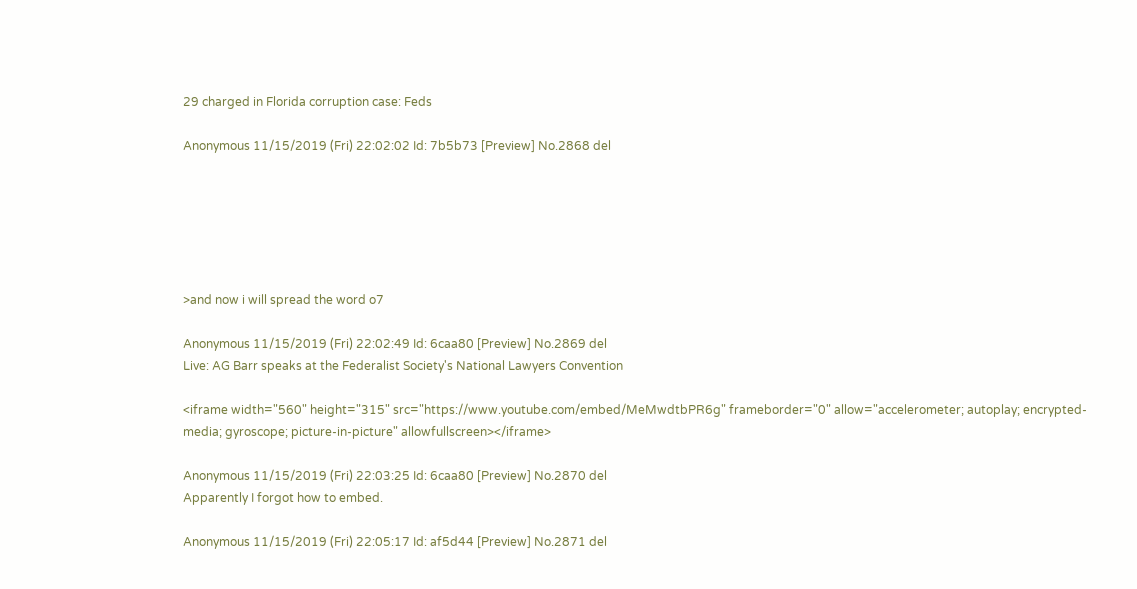29 charged in Florida corruption case: Feds

Anonymous 11/15/2019 (Fri) 22:02:02 Id: 7b5b73 [Preview] No.2868 del






>and now i will spread the word o7

Anonymous 11/15/2019 (Fri) 22:02:49 Id: 6caa80 [Preview] No.2869 del
Live: AG Barr speaks at the Federalist Society's National Lawyers Convention

<iframe width="560" height="315" src="https://www.youtube.com/embed/MeMwdtbPR6g" frameborder="0" allow="accelerometer; autoplay; encrypted-media; gyroscope; picture-in-picture" allowfullscreen></iframe>

Anonymous 11/15/2019 (Fri) 22:03:25 Id: 6caa80 [Preview] No.2870 del
Apparently I forgot how to embed.

Anonymous 11/15/2019 (Fri) 22:05:17 Id: af5d44 [Preview] No.2871 del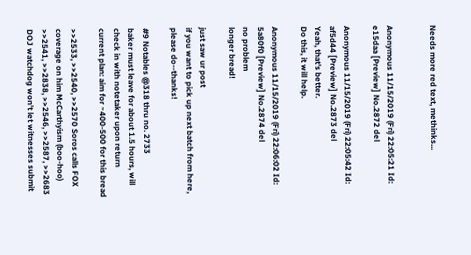Needs more red text, methinks...


Anonymous 11/15/2019 (Fri) 22:05:21 Id: e15daa [Preview] No.2872 del

Anonymous 11/15/2019 (Fri) 22:05:42 Id: af5d44 [Preview] No.2873 del
Yeah, that's better.
Do this, it will help.

Anonymous 11/15/2019 (Fri) 22:06:02 Id: 5a80f0 [Preview] No.2874 del
no problem
longer bread!

just saw ur post
if you want to pick up next batch from here, please do--thanks!

#9 Notables @318 thru no. 2733
baker must leave for about 1.5 hours, will check in with notetaker upon return
current plan: aim for ~400-500 for this bread

>>2533, >>2540, >>2570 Soros calls FOX coverage on him McCarthyism (boo-hoo)
>>2541, >>2838, >>2546, >>2587, >>2683 DOJ watchdog won't let witnesses submit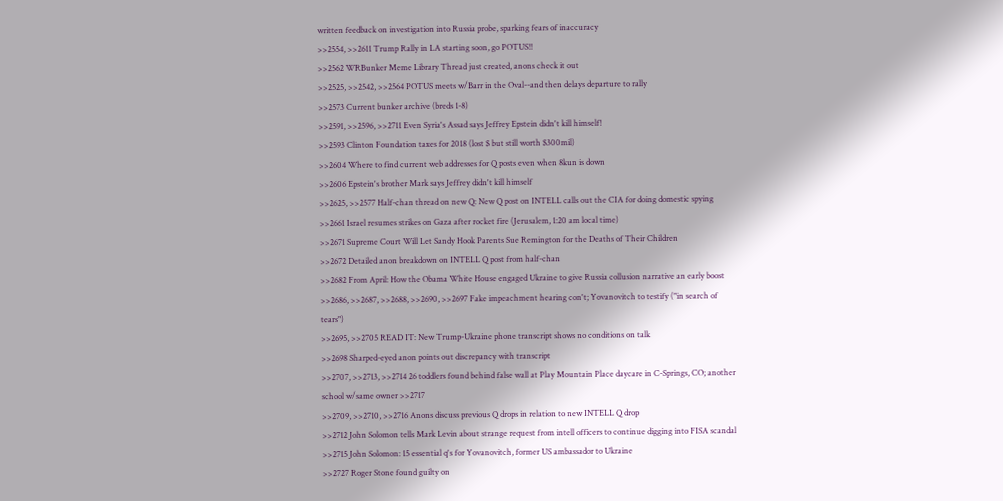written feedback on investigation into Russia probe, sparking fears of inaccuracy
>>2554, >>2611 Trump Rally in LA starting soon, go POTUS!!
>>2562 WRBunker Meme Library Thread just created, anons check it out
>>2525, >>2542, >>2564 POTUS meets w/Barr in the Oval--and then delays departure to rally
>>2573 Current bunker archive (breds 1-8)
>>2591, >>2596, >>2711 Even Syria's Assad says Jeffrey Epstein didn't kill himself!
>>2593 Clinton Foundation taxes for 2018 (lost $ but still worth $300mil)
>>2604 Where to find current web addresses for Q posts even when 8kun is down
>>2606 Epstein's brother Mark says Jeffrey didn't kill himself
>>2625, >>2577 Half-chan thread on new Q: New Q post on INTELL calls out the CIA for doing domestic spying
>>2661 Israel resumes strikes on Gaza after rocket fire (Jerusalem, 1:20 am local time)
>>2671 Supreme Court Will Let Sandy Hook Parents Sue Remington for the Deaths of Their Children
>>2672 Detailed anon breakdown on INTELL Q post from half-chan
>>2682 From April: How the Obama White House engaged Ukraine to give Russia collusion narrative an early boost
>>2686, >>2687, >>2688, >>2690, >>2697 Fake impeachment hearing con't; Yovanovitch to testify ("in search of tears")
>>2695, >>2705 READ IT: New Trump-Ukraine phone transcript shows no conditions on talk
>>2698 Sharped-eyed anon points out discrepancy with transcript
>>2707, >>2713, >>2714 26 toddlers found behind false wall at Play Mountain Place daycare in C-Springs, CO; another school w/same owner >>2717
>>2709, >>2710, >>2716 Anons discuss previous Q drops in relation to new INTELL Q drop
>>2712 John Solomon tells Mark Levin about strange request from intell officers to continue digging into FISA scandal
>>2715 John Solomon: 15 essential q's for Yovanovitch, former US ambassador to Ukraine
>>2727 Roger Stone found guilty on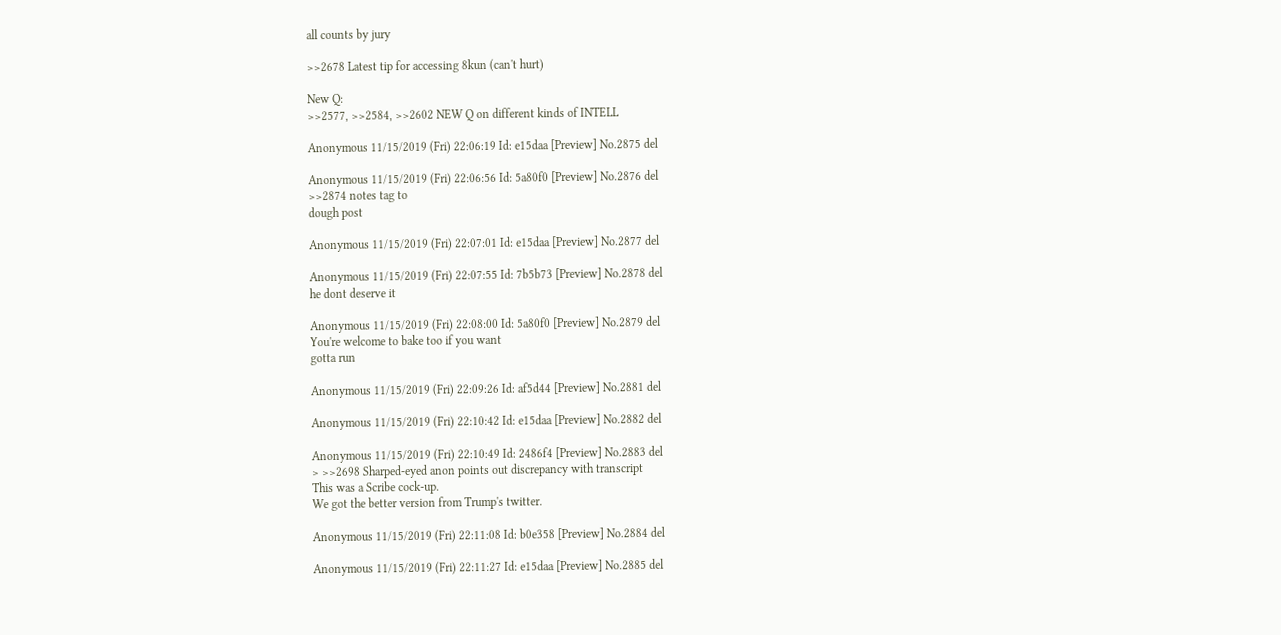all counts by jury

>>2678 Latest tip for accessing 8kun (can't hurt)

New Q:
>>2577, >>2584, >>2602 NEW Q on different kinds of INTELL

Anonymous 11/15/2019 (Fri) 22:06:19 Id: e15daa [Preview] No.2875 del

Anonymous 11/15/2019 (Fri) 22:06:56 Id: 5a80f0 [Preview] No.2876 del
>>2874 notes tag to
dough post

Anonymous 11/15/2019 (Fri) 22:07:01 Id: e15daa [Preview] No.2877 del

Anonymous 11/15/2019 (Fri) 22:07:55 Id: 7b5b73 [Preview] No.2878 del
he dont deserve it

Anonymous 11/15/2019 (Fri) 22:08:00 Id: 5a80f0 [Preview] No.2879 del
You're welcome to bake too if you want
gotta run

Anonymous 11/15/2019 (Fri) 22:09:26 Id: af5d44 [Preview] No.2881 del

Anonymous 11/15/2019 (Fri) 22:10:42 Id: e15daa [Preview] No.2882 del

Anonymous 11/15/2019 (Fri) 22:10:49 Id: 2486f4 [Preview] No.2883 del
> >>2698 Sharped-eyed anon points out discrepancy with transcript
This was a Scribe cock-up.
We got the better version from Trump's twitter.

Anonymous 11/15/2019 (Fri) 22:11:08 Id: b0e358 [Preview] No.2884 del

Anonymous 11/15/2019 (Fri) 22:11:27 Id: e15daa [Preview] No.2885 del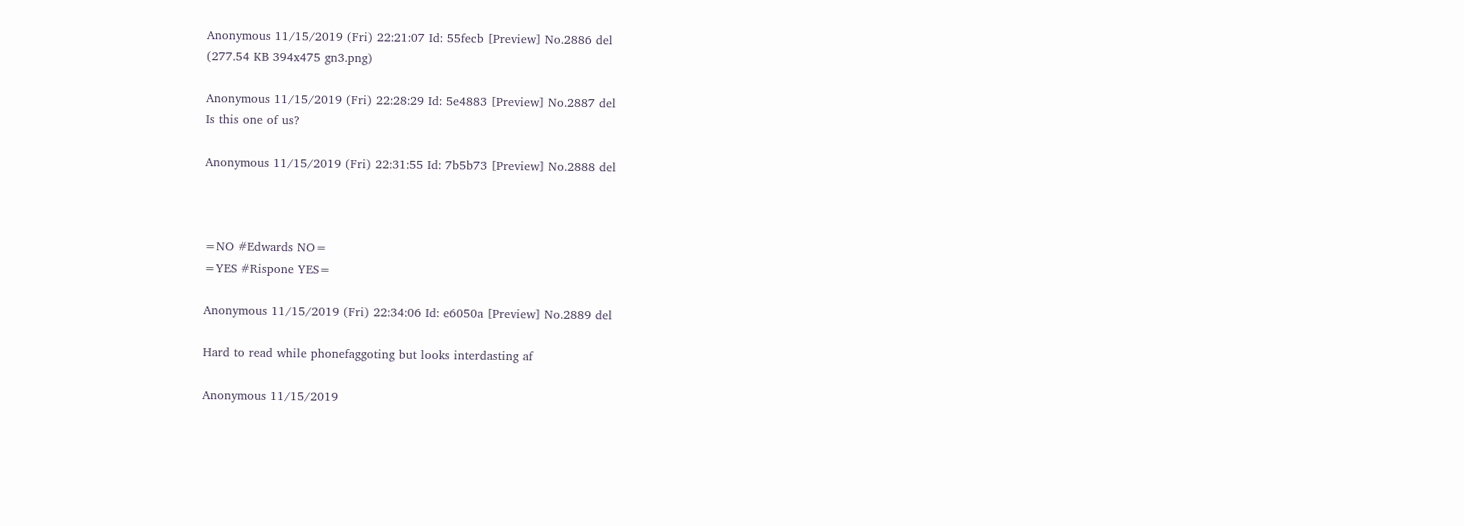Anonymous 11/15/2019 (Fri) 22:21:07 Id: 55fecb [Preview] No.2886 del
(277.54 KB 394x475 gn3.png)

Anonymous 11/15/2019 (Fri) 22:28:29 Id: 5e4883 [Preview] No.2887 del
Is this one of us?

Anonymous 11/15/2019 (Fri) 22:31:55 Id: 7b5b73 [Preview] No.2888 del



=NO #Edwards NO=
=YES #Rispone YES=

Anonymous 11/15/2019 (Fri) 22:34:06 Id: e6050a [Preview] No.2889 del

Hard to read while phonefaggoting but looks interdasting af

Anonymous 11/15/2019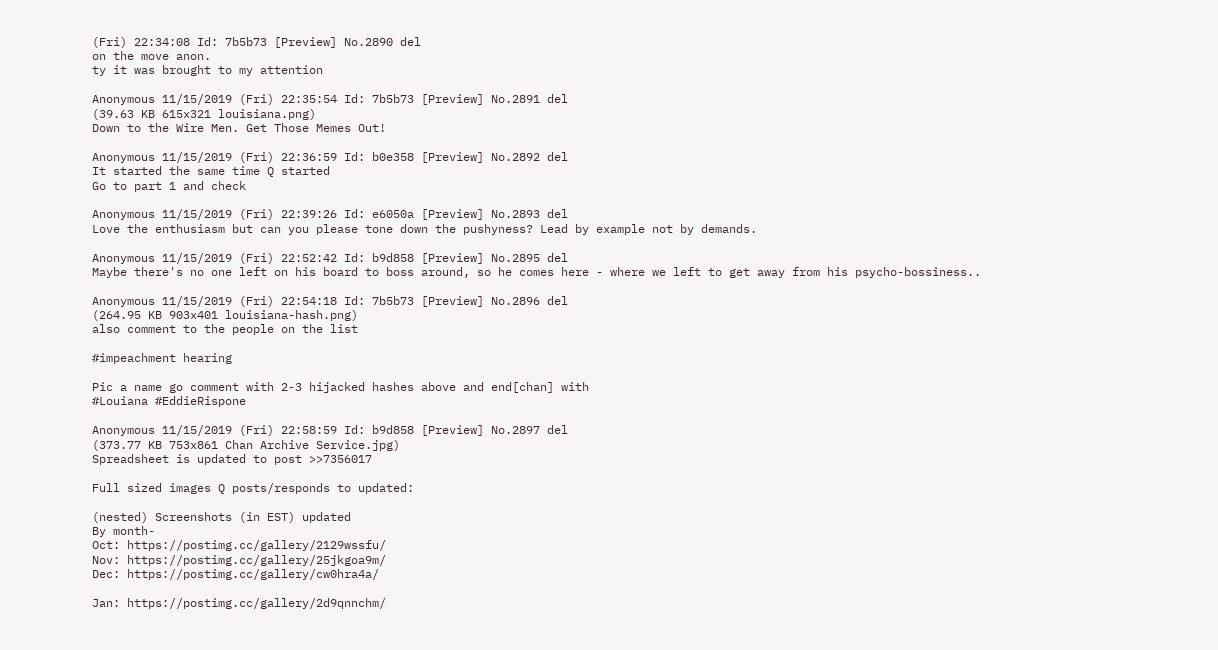(Fri) 22:34:08 Id: 7b5b73 [Preview] No.2890 del
on the move anon.
ty it was brought to my attention

Anonymous 11/15/2019 (Fri) 22:35:54 Id: 7b5b73 [Preview] No.2891 del
(39.63 KB 615x321 louisiana.png)
Down to the Wire Men. Get Those Memes Out!

Anonymous 11/15/2019 (Fri) 22:36:59 Id: b0e358 [Preview] No.2892 del
It started the same time Q started
Go to part 1 and check

Anonymous 11/15/2019 (Fri) 22:39:26 Id: e6050a [Preview] No.2893 del
Love the enthusiasm but can you please tone down the pushyness? Lead by example not by demands.

Anonymous 11/15/2019 (Fri) 22:52:42 Id: b9d858 [Preview] No.2895 del
Maybe there's no one left on his board to boss around, so he comes here - where we left to get away from his psycho-bossiness..

Anonymous 11/15/2019 (Fri) 22:54:18 Id: 7b5b73 [Preview] No.2896 del
(264.95 KB 903x401 louisiana-hash.png)
also comment to the people on the list

#impeachment hearing

Pic a name go comment with 2-3 hijacked hashes above and end[chan] with
#Louiana #EddieRispone

Anonymous 11/15/2019 (Fri) 22:58:59 Id: b9d858 [Preview] No.2897 del
(373.77 KB 753x861 Chan Archive Service.jpg)
Spreadsheet is updated to post >>7356017

Full sized images Q posts/responds to updated:

(nested) Screenshots (in EST) updated
By month-
Oct: https://postimg.cc/gallery/2129wssfu/
Nov: https://postimg.cc/gallery/25jkgoa9m/
Dec: https://postimg.cc/gallery/cw0hra4a/

Jan: https://postimg.cc/gallery/2d9qnnchm/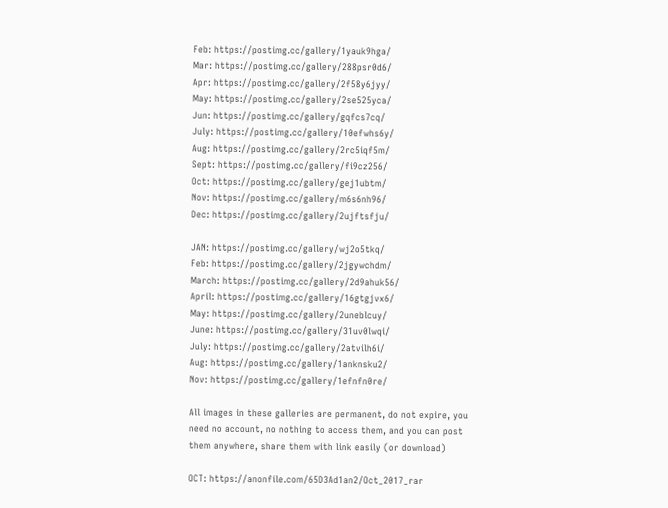Feb: https://postimg.cc/gallery/1yauk9hga/
Mar: https://postimg.cc/gallery/288psr0d6/
Apr: https://postimg.cc/gallery/2f58y6jyy/
May: https://postimg.cc/gallery/2se525yca/
Jun: https://postimg.cc/gallery/gqfcs7cq/
July: https://postimg.cc/gallery/10efwhs6y/
Aug: https://postimg.cc/gallery/2rc5iqf5m/
Sept: https://postimg.cc/gallery/fi9cz256/
Oct: https://postimg.cc/gallery/gej1ubtm/
Nov: https://postimg.cc/gallery/m6s6nh96/
Dec: https://postimg.cc/gallery/2ujftsfju/

JAN: https://postimg.cc/gallery/wj2o5tkq/
Feb: https://postimg.cc/gallery/2jgywchdm/
March: https://postimg.cc/gallery/2d9ahuk56/
April: https://postimg.cc/gallery/16gtgjvx6/
May: https://postimg.cc/gallery/2uneblcuy/
June: https://postimg.cc/gallery/31uv0lwqi/
July: https://postimg.cc/gallery/2atvilh6i/
Aug: https://postimg.cc/gallery/1anknsku2/
Nov: https://postimg.cc/gallery/1efnfn0re/

All images in these galleries are permanent, do not expire, you need no account, no nothing to access them, and you can post them anywhere, share them with link easily (or download)

OCT: https://anonfile.com/65D3Ad1an2/Oct_2017_rar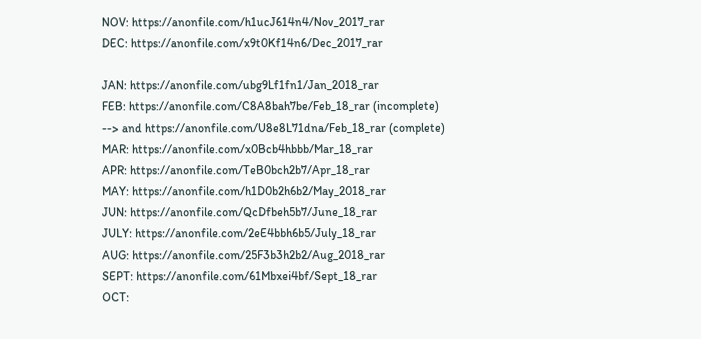NOV: https://anonfile.com/h1ucJ614n4/Nov_2017_rar
DEC: https://anonfile.com/x9t0Kf14n6/Dec_2017_rar

JAN: https://anonfile.com/ubg9Lf1fn1/Jan_2018_rar
FEB: https://anonfile.com/C8A8bah7be/Feb_18_rar (incomplete)
--> and https://anonfile.com/U8e8L71dna/Feb_18_rar (complete)
MAR: https://anonfile.com/x0Bcb4hbbb/Mar_18_rar
APR: https://anonfile.com/TeB0bch2b7/Apr_18_rar
MAY: https://anonfile.com/h1D0b2h6b2/May_2018_rar
JUN: https://anonfile.com/QcDfbeh5b7/June_18_rar
JULY: https://anonfile.com/2eE4bbh6b5/July_18_rar
AUG: https://anonfile.com/25F3b3h2b2/Aug_2018_rar
SEPT: https://anonfile.com/61Mbxei4bf/Sept_18_rar
OCT: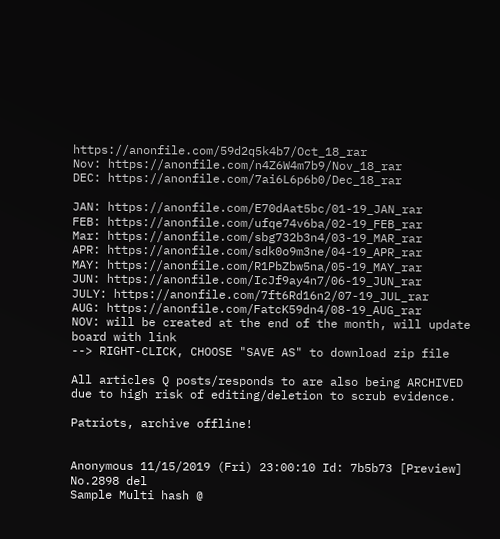https://anonfile.com/59d2q5k4b7/Oct_18_rar
Nov: https://anonfile.com/n4Z6W4m7b9/Nov_18_rar
DEC: https://anonfile.com/7ai6L6p6b0/Dec_18_rar

JAN: https://anonfile.com/E70dAat5bc/01-19_JAN_rar
FEB: https://anonfile.com/ufqe74v6ba/02-19_FEB_rar
Mar: https://anonfile.com/sbg732b3n4/03-19_MAR_rar
APR: https://anonfile.com/sdk0o9m3ne/04-19_APR_rar
MAY: https://anonfile.com/R1PbZbw5na/05-19_MAY_rar
JUN: https://anonfile.com/IcJf9ay4n7/06-19_JUN_rar
JULY: https://anonfile.com/7ft6Rd16n2/07-19_JUL_rar
AUG: https://anonfile.com/FatcK59dn4/08-19_AUG_rar
NOV: will be created at the end of the month, will update board with link
--> RIGHT-CLICK, CHOOSE "SAVE AS" to download zip file

All articles Q posts/responds to are also being ARCHIVED due to high risk of editing/deletion to scrub evidence.

Patriots, archive offline!


Anonymous 11/15/2019 (Fri) 23:00:10 Id: 7b5b73 [Preview] No.2898 del
Sample Multi hash @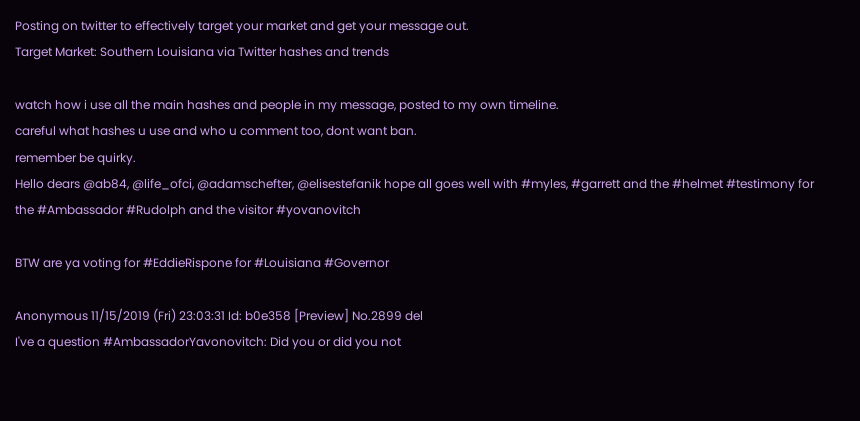Posting on twitter to effectively target your market and get your message out.
Target Market: Southern Louisiana via Twitter hashes and trends

watch how i use all the main hashes and people in my message, posted to my own timeline.
careful what hashes u use and who u comment too, dont want ban.
remember be quirky.
Hello dears @ab84, @life_ofci, @adamschefter, @elisestefanik hope all goes well with #myles, #garrett and the #helmet #testimony for the #Ambassador #Rudolph and the visitor #yovanovitch

BTW are ya voting for #EddieRispone for #Louisiana #Governor

Anonymous 11/15/2019 (Fri) 23:03:31 Id: b0e358 [Preview] No.2899 del
I've a question #AmbassadorYavonovitch: Did you or did you not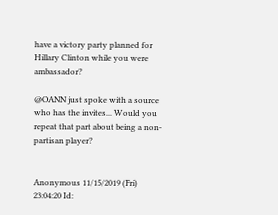have a victory party planned for Hillary Clinton while you were ambassador?

@OANN just spoke with a source who has the invites... Would you repeat that part about being a non-partisan player?


Anonymous 11/15/2019 (Fri) 23:04:20 Id: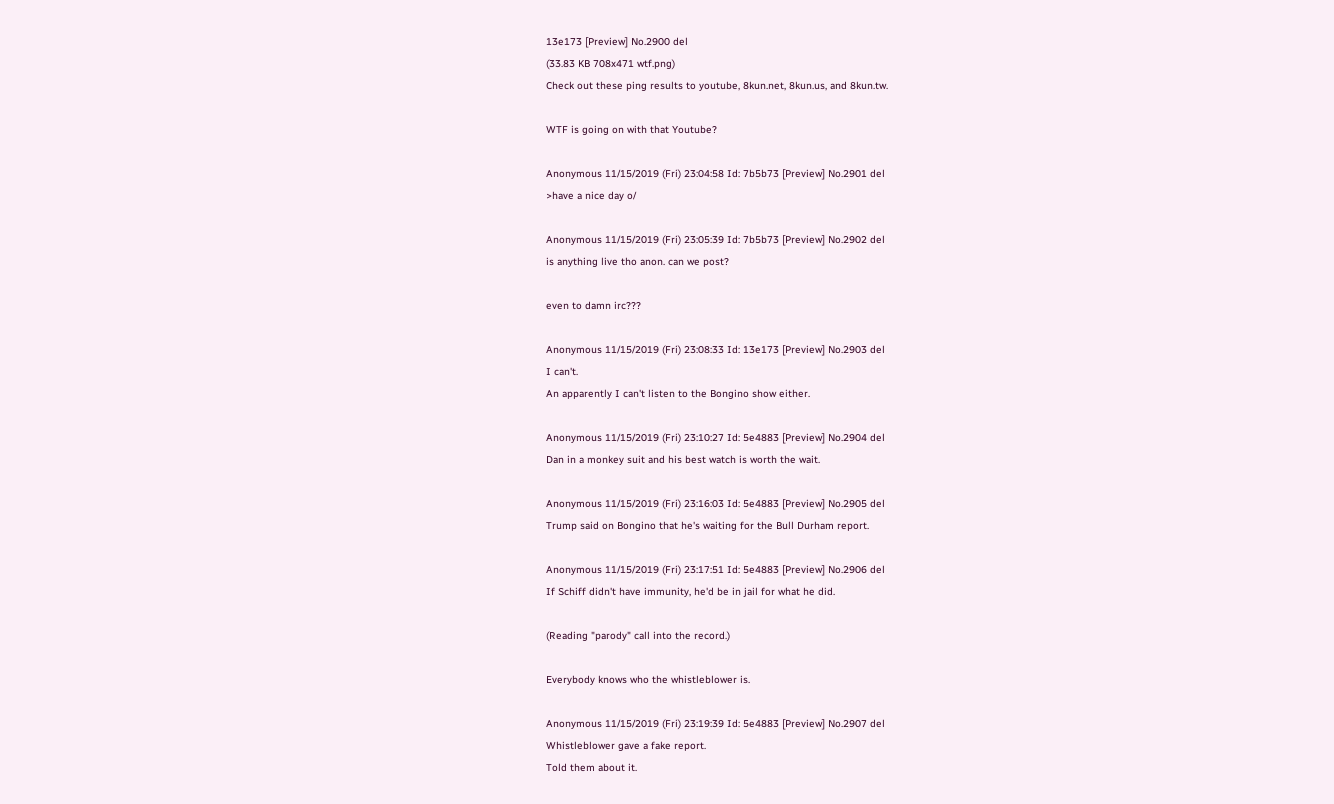13e173 [Preview] No.2900 del
(33.83 KB 708x471 wtf.png)
Check out these ping results to youtube, 8kun.net, 8kun.us, and 8kun.tw.

WTF is going on with that Youtube?

Anonymous 11/15/2019 (Fri) 23:04:58 Id: 7b5b73 [Preview] No.2901 del
>have a nice day o/

Anonymous 11/15/2019 (Fri) 23:05:39 Id: 7b5b73 [Preview] No.2902 del
is anything live tho anon. can we post?

even to damn irc???

Anonymous 11/15/2019 (Fri) 23:08:33 Id: 13e173 [Preview] No.2903 del
I can't.
An apparently I can't listen to the Bongino show either.

Anonymous 11/15/2019 (Fri) 23:10:27 Id: 5e4883 [Preview] No.2904 del
Dan in a monkey suit and his best watch is worth the wait.

Anonymous 11/15/2019 (Fri) 23:16:03 Id: 5e4883 [Preview] No.2905 del
Trump said on Bongino that he's waiting for the Bull Durham report.

Anonymous 11/15/2019 (Fri) 23:17:51 Id: 5e4883 [Preview] No.2906 del
If Schiff didn't have immunity, he'd be in jail for what he did.

(Reading "parody" call into the record.)

Everybody knows who the whistleblower is.

Anonymous 11/15/2019 (Fri) 23:19:39 Id: 5e4883 [Preview] No.2907 del
Whistleblower gave a fake report.
Told them about it.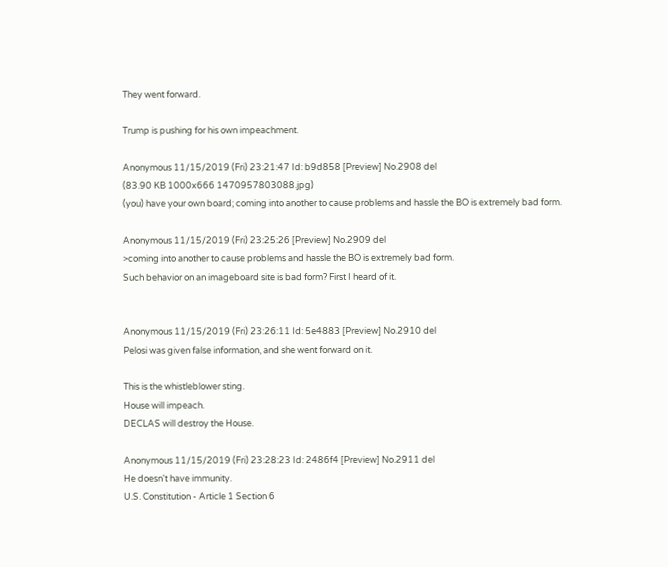They went forward.

Trump is pushing for his own impeachment.

Anonymous 11/15/2019 (Fri) 23:21:47 Id: b9d858 [Preview] No.2908 del
(83.90 KB 1000x666 1470957803088.jpg)
(you) have your own board; coming into another to cause problems and hassle the BO is extremely bad form.

Anonymous 11/15/2019 (Fri) 23:25:26 [Preview] No.2909 del
>coming into another to cause problems and hassle the BO is extremely bad form.
Such behavior on an imageboard site is bad form? First I heard of it.


Anonymous 11/15/2019 (Fri) 23:26:11 Id: 5e4883 [Preview] No.2910 del
Pelosi was given false information, and she went forward on it.

This is the whistleblower sting.
House will impeach.
DECLAS will destroy the House.

Anonymous 11/15/2019 (Fri) 23:28:23 Id: 2486f4 [Preview] No.2911 del
He doesn't have immunity.
U.S. Constitution - Article 1 Section 6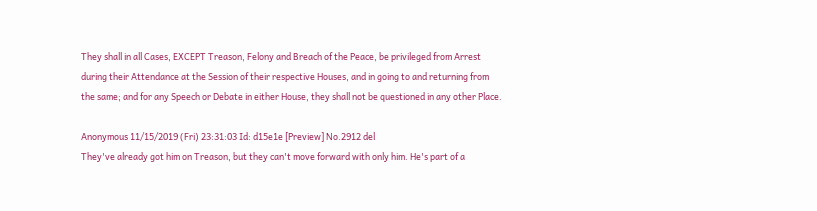They shall in all Cases, EXCEPT Treason, Felony and Breach of the Peace, be privileged from Arrest during their Attendance at the Session of their respective Houses, and in going to and returning from the same; and for any Speech or Debate in either House, they shall not be questioned in any other Place.

Anonymous 11/15/2019 (Fri) 23:31:03 Id: d15e1e [Preview] No.2912 del
They've already got him on Treason, but they can't move forward with only him. He's part of a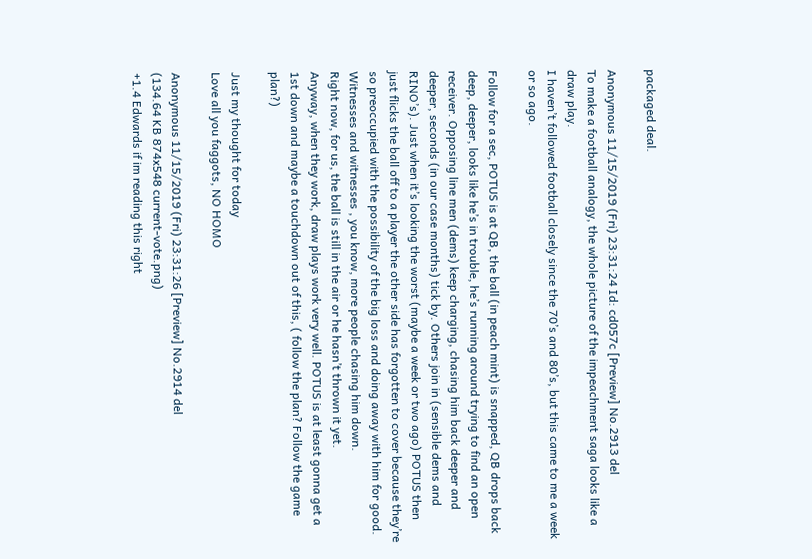packaged deal.

Anonymous 11/15/2019 (Fri) 23:31:24 Id: cd057c [Preview] No.2913 del
To make a football analogy, the whole picture of the impeachment saga looks like a draw play.
I haven’t followed football closely since the 70’s and 80’s, but this came to me a week or so ago.

Follow for a sec, POTUS is at QB, the ball (in peach mint) is snapped, QB drops back deep, deeper, looks like he’s in trouble, he’s running around trying to find an open receiver. Opposing line men (dems) keep charging, chasing him back deeper and deeper, seconds (in our case months) tick by. Others join in (sensible dems and RINO’s). Just when it’s looking the worst (maybe a week or two ago) POTUS then just flicks the ball off to a player the other side has forgotten to cover because they’re so preoccupied with the possibility of the big loss and doing away with him for good. Witnesses and witnesses , you know, more people chasing him down.
Right now, for us, the ball is still in the air or he hasn’t thrown it yet.
Anyway, when they work, draw plays work very well. POTUS is at least gonna get a 1st down and maybe a touchdown out of this, ( follow the plan? Follow the game plan?)

Just my thought for today
Love all you faggots, NO HOMO

Anonymous 11/15/2019 (Fri) 23:31:26 [Preview] No.2914 del
(134.64 KB 874x548 current-vote.png)
+1.4 Edwards if im reading this right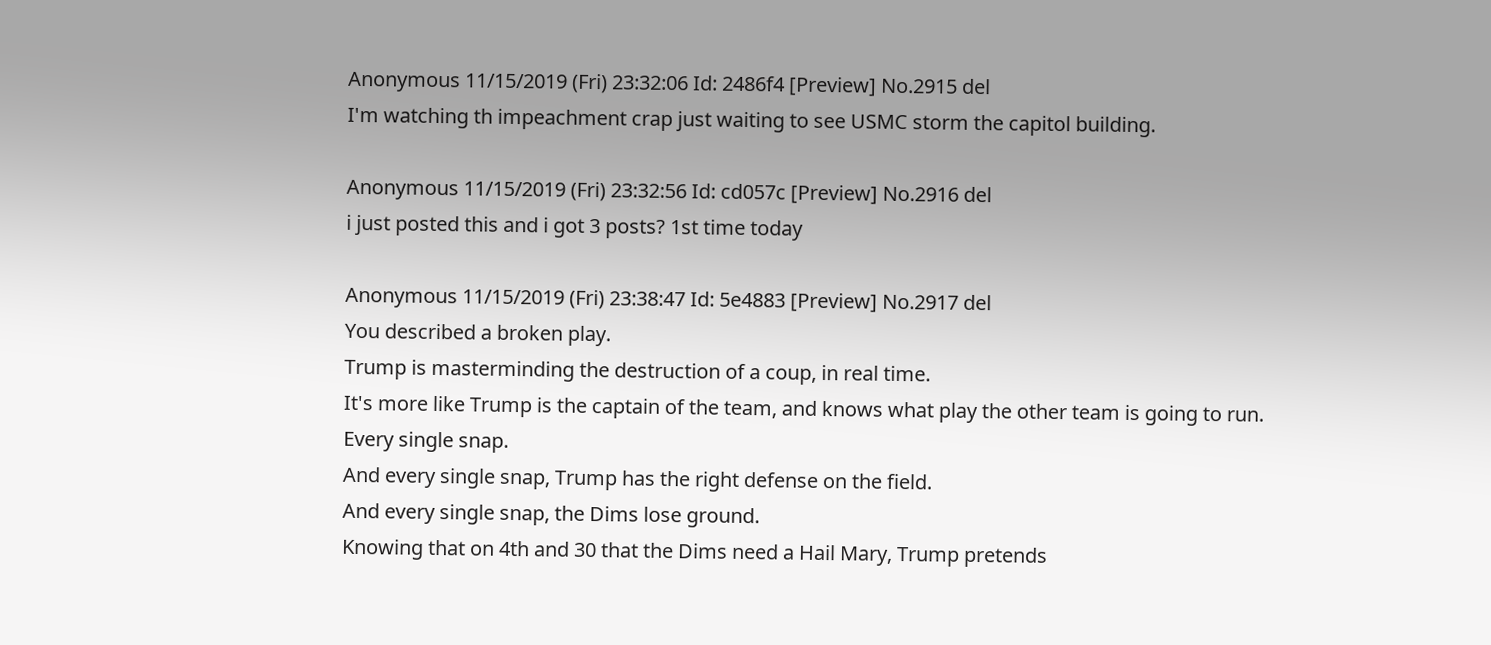Anonymous 11/15/2019 (Fri) 23:32:06 Id: 2486f4 [Preview] No.2915 del
I'm watching th impeachment crap just waiting to see USMC storm the capitol building.

Anonymous 11/15/2019 (Fri) 23:32:56 Id: cd057c [Preview] No.2916 del
i just posted this and i got 3 posts? 1st time today

Anonymous 11/15/2019 (Fri) 23:38:47 Id: 5e4883 [Preview] No.2917 del
You described a broken play.
Trump is masterminding the destruction of a coup, in real time.
It's more like Trump is the captain of the team, and knows what play the other team is going to run.
Every single snap.
And every single snap, Trump has the right defense on the field.
And every single snap, the Dims lose ground.
Knowing that on 4th and 30 that the Dims need a Hail Mary, Trump pretends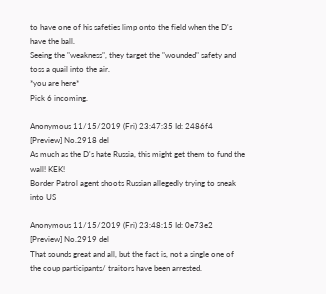to have one of his safeties limp onto the field when the D's have the ball.
Seeing the "weakness", they target the "wounded" safety and toss a quail into the air.
*you are here*
Pick 6 incoming.

Anonymous 11/15/2019 (Fri) 23:47:35 Id: 2486f4 [Preview] No.2918 del
As much as the D's hate Russia, this might get them to fund the wall! KEK!
Border Patrol agent shoots Russian allegedly trying to sneak into US

Anonymous 11/15/2019 (Fri) 23:48:15 Id: 0e73e2 [Preview] No.2919 del
That sounds great and all, but the fact is, not a single one of the coup participants/ traitors have been arrested.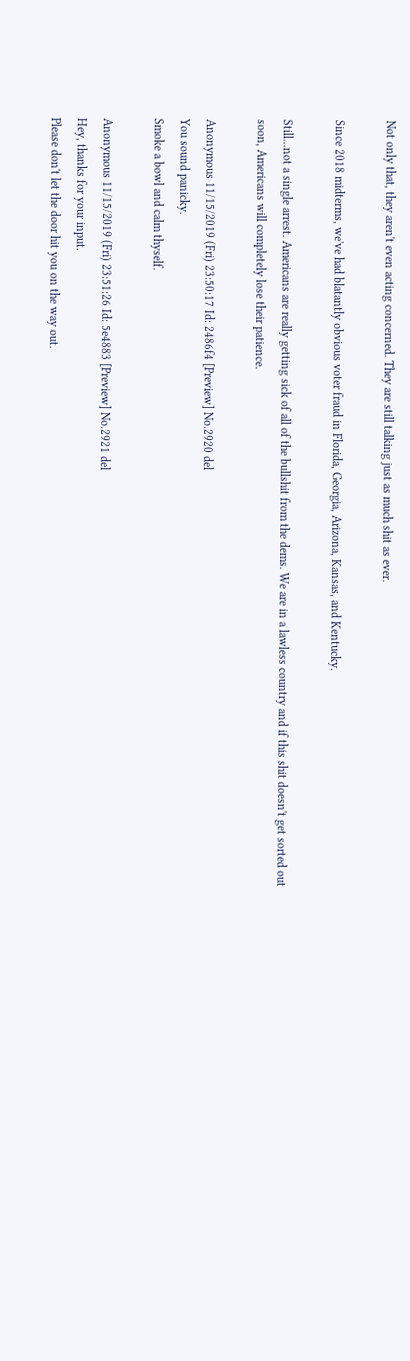Not only that, they aren't even acting concerned. They are still talking just as much shit as ever.

Since 2018 midterms, we've had blatantly obvious voter fraud in Florida, Georgia, Arizona, Kansas, and Kentucky.

Still...not a single arrest. Americans are really getting sick of all of the bullshit from the dems. We are in a lawless country and if this shit doesn't get sorted out soon, Americans will completely lose their patience.

Anonymous 11/15/2019 (Fri) 23:50:17 Id: 2486f4 [Preview] No.2920 del
You sound panicky.
Smoke a bowl and calm thyself.

Anonymous 11/15/2019 (Fri) 23:51:26 Id: 5e4883 [Preview] No.2921 del
Hey, thanks for your input.
Please don't let the door hit you on the way out.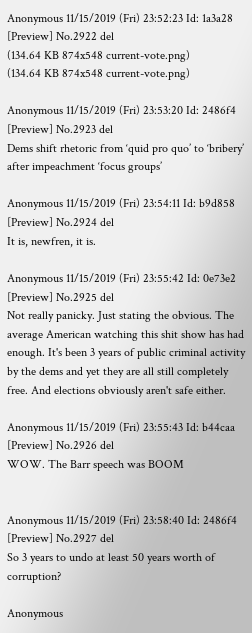Anonymous 11/15/2019 (Fri) 23:52:23 Id: 1a3a28 [Preview] No.2922 del
(134.64 KB 874x548 current-vote.png)
(134.64 KB 874x548 current-vote.png)

Anonymous 11/15/2019 (Fri) 23:53:20 Id: 2486f4 [Preview] No.2923 del
Dems shift rhetoric from ‘quid pro quo’ to ‘bribery’ after impeachment ‘focus groups’

Anonymous 11/15/2019 (Fri) 23:54:11 Id: b9d858 [Preview] No.2924 del
It is, newfren, it is.

Anonymous 11/15/2019 (Fri) 23:55:42 Id: 0e73e2 [Preview] No.2925 del
Not really panicky. Just stating the obvious. The average American watching this shit show has had enough. It's been 3 years of public criminal activity by the dems and yet they are all still completely free. And elections obviously aren't safe either.

Anonymous 11/15/2019 (Fri) 23:55:43 Id: b44caa [Preview] No.2926 del
WOW. The Barr speech was BOOM


Anonymous 11/15/2019 (Fri) 23:58:40 Id: 2486f4 [Preview] No.2927 del
So 3 years to undo at least 50 years worth of corruption?

Anonymous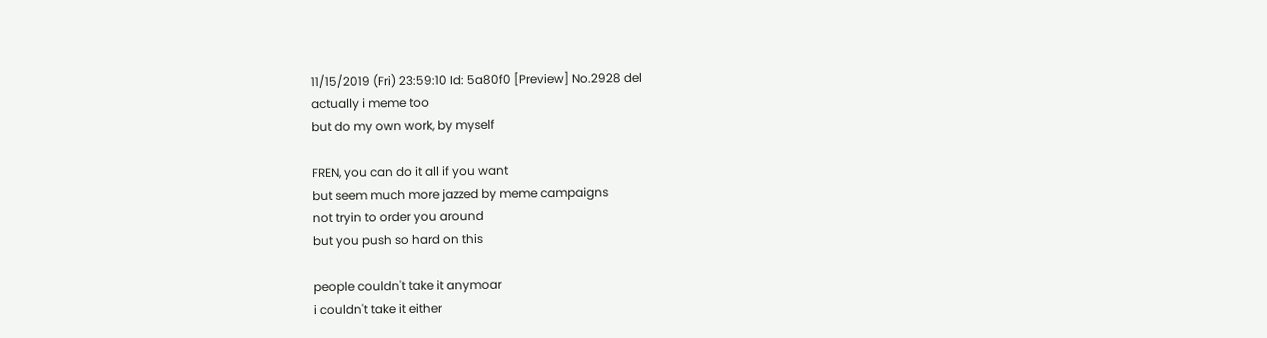11/15/2019 (Fri) 23:59:10 Id: 5a80f0 [Preview] No.2928 del
actually i meme too
but do my own work, by myself

FREN, you can do it all if you want
but seem much more jazzed by meme campaigns
not tryin to order you around
but you push so hard on this

people couldn't take it anymoar
i couldn't take it either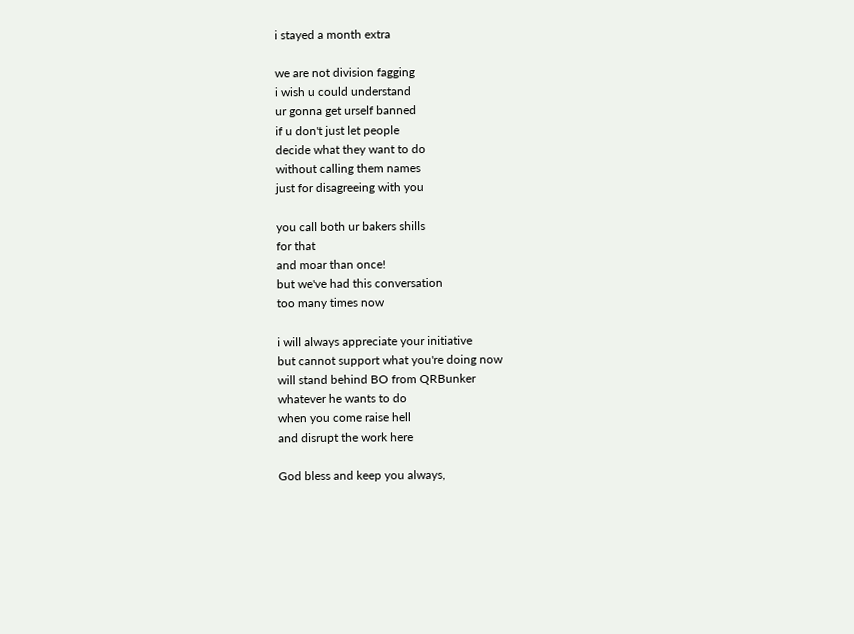i stayed a month extra

we are not division fagging
i wish u could understand
ur gonna get urself banned
if u don't just let people
decide what they want to do
without calling them names
just for disagreeing with you

you call both ur bakers shills
for that
and moar than once!
but we've had this conversation
too many times now

i will always appreciate your initiative
but cannot support what you're doing now
will stand behind BO from QRBunker
whatever he wants to do
when you come raise hell
and disrupt the work here

God bless and keep you always,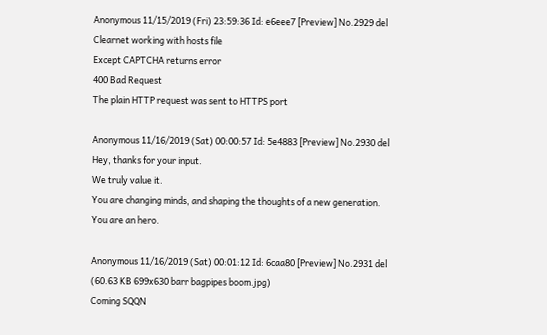Anonymous 11/15/2019 (Fri) 23:59:36 Id: e6eee7 [Preview] No.2929 del
Clearnet working with hosts file
Except CAPTCHA returns error
400 Bad Request
The plain HTTP request was sent to HTTPS port

Anonymous 11/16/2019 (Sat) 00:00:57 Id: 5e4883 [Preview] No.2930 del
Hey, thanks for your input.
We truly value it.
You are changing minds, and shaping the thoughts of a new generation.
You are an hero.

Anonymous 11/16/2019 (Sat) 00:01:12 Id: 6caa80 [Preview] No.2931 del
(60.63 KB 699x630 barr bagpipes boom.jpg)
Coming SQQN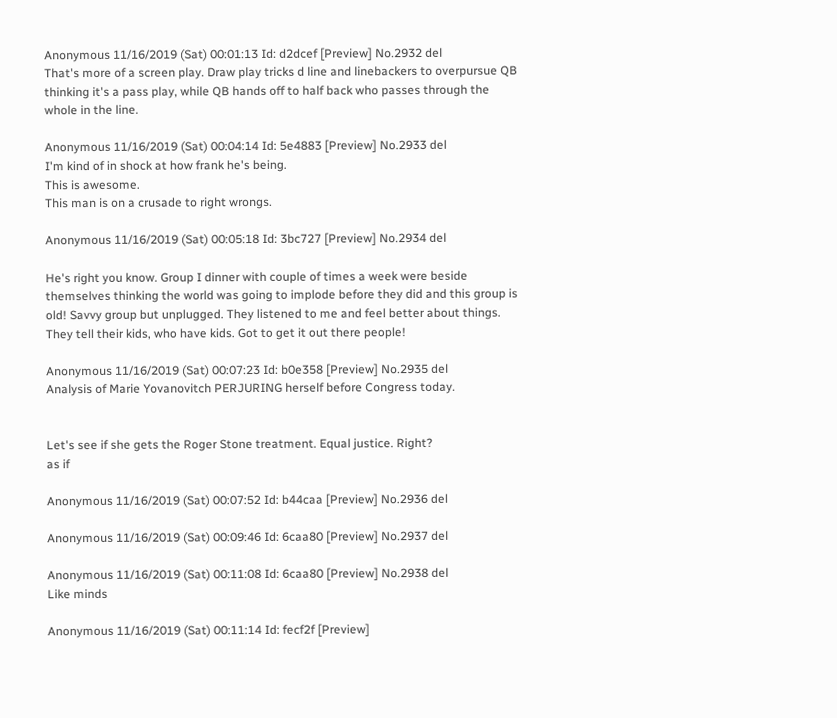Anonymous 11/16/2019 (Sat) 00:01:13 Id: d2dcef [Preview] No.2932 del
That's more of a screen play. Draw play tricks d line and linebackers to overpursue QB thinking it's a pass play, while QB hands off to half back who passes through the whole in the line.

Anonymous 11/16/2019 (Sat) 00:04:14 Id: 5e4883 [Preview] No.2933 del
I'm kind of in shock at how frank he's being.
This is awesome.
This man is on a crusade to right wrongs.

Anonymous 11/16/2019 (Sat) 00:05:18 Id: 3bc727 [Preview] No.2934 del

He's right you know. Group I dinner with couple of times a week were beside themselves thinking the world was going to implode before they did and this group is old! Savvy group but unplugged. They listened to me and feel better about things. They tell their kids, who have kids. Got to get it out there people!

Anonymous 11/16/2019 (Sat) 00:07:23 Id: b0e358 [Preview] No.2935 del
Analysis of Marie Yovanovitch PERJURING herself before Congress today.


Let's see if she gets the Roger Stone treatment. Equal justice. Right?
as if

Anonymous 11/16/2019 (Sat) 00:07:52 Id: b44caa [Preview] No.2936 del

Anonymous 11/16/2019 (Sat) 00:09:46 Id: 6caa80 [Preview] No.2937 del

Anonymous 11/16/2019 (Sat) 00:11:08 Id: 6caa80 [Preview] No.2938 del
Like minds

Anonymous 11/16/2019 (Sat) 00:11:14 Id: fecf2f [Preview]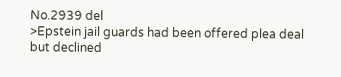No.2939 del
>Epstein jail guards had been offered plea deal but declined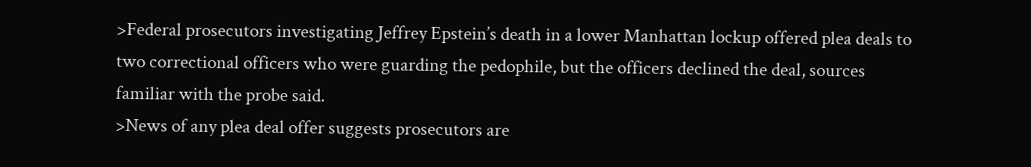>Federal prosecutors investigating Jeffrey Epstein’s death in a lower Manhattan lockup offered plea deals to two correctional officers who were guarding the pedophile, but the officers declined the deal, sources familiar with the probe said.
>News of any plea deal offer suggests prosecutors are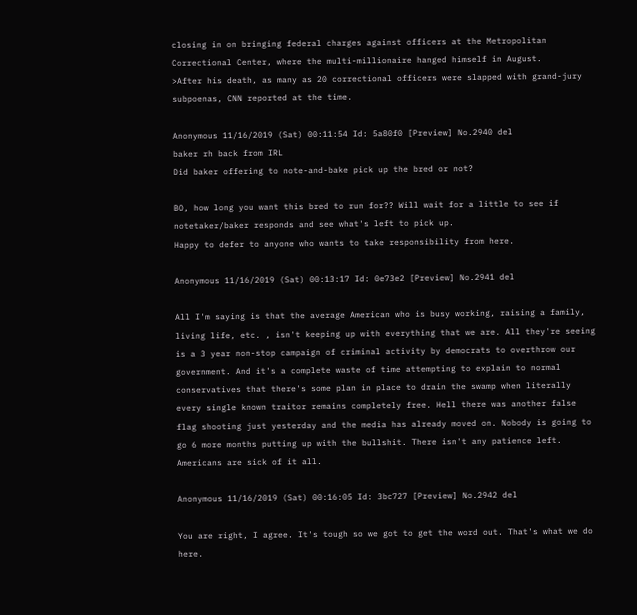closing in on bringing federal charges against officers at the Metropolitan Correctional Center, where the multi-millionaire hanged himself in August.
>After his death, as many as 20 correctional officers were slapped with grand-jury subpoenas, CNN reported at the time.

Anonymous 11/16/2019 (Sat) 00:11:54 Id: 5a80f0 [Preview] No.2940 del
baker rh back from IRL
Did baker offering to note-and-bake pick up the bred or not?

BO, how long you want this bred to run for?? Will wait for a little to see if notetaker/baker responds and see what's left to pick up.
Happy to defer to anyone who wants to take responsibility from here.

Anonymous 11/16/2019 (Sat) 00:13:17 Id: 0e73e2 [Preview] No.2941 del

All I'm saying is that the average American who is busy working, raising a family, living life, etc. , isn't keeping up with everything that we are. All they're seeing is a 3 year non-stop campaign of criminal activity by democrats to overthrow our government. And it's a complete waste of time attempting to explain to normal conservatives that there's some plan in place to drain the swamp when literally every single known traitor remains completely free. Hell there was another false flag shooting just yesterday and the media has already moved on. Nobody is going to go 6 more months putting up with the bullshit. There isn't any patience left. Americans are sick of it all.

Anonymous 11/16/2019 (Sat) 00:16:05 Id: 3bc727 [Preview] No.2942 del

You are right, I agree. It's tough so we got to get the word out. That's what we do here.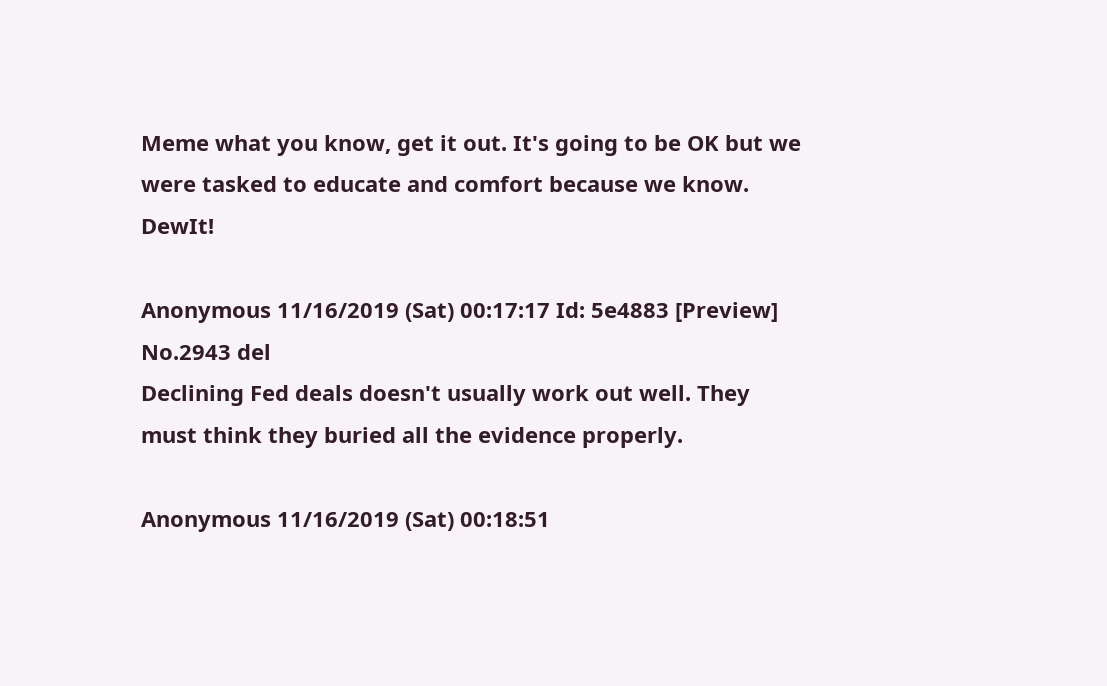Meme what you know, get it out. It's going to be OK but we were tasked to educate and comfort because we know. DewIt!

Anonymous 11/16/2019 (Sat) 00:17:17 Id: 5e4883 [Preview] No.2943 del
Declining Fed deals doesn't usually work out well. They must think they buried all the evidence properly.

Anonymous 11/16/2019 (Sat) 00:18:51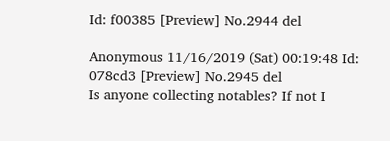Id: f00385 [Preview] No.2944 del

Anonymous 11/16/2019 (Sat) 00:19:48 Id: 078cd3 [Preview] No.2945 del
Is anyone collecting notables? If not I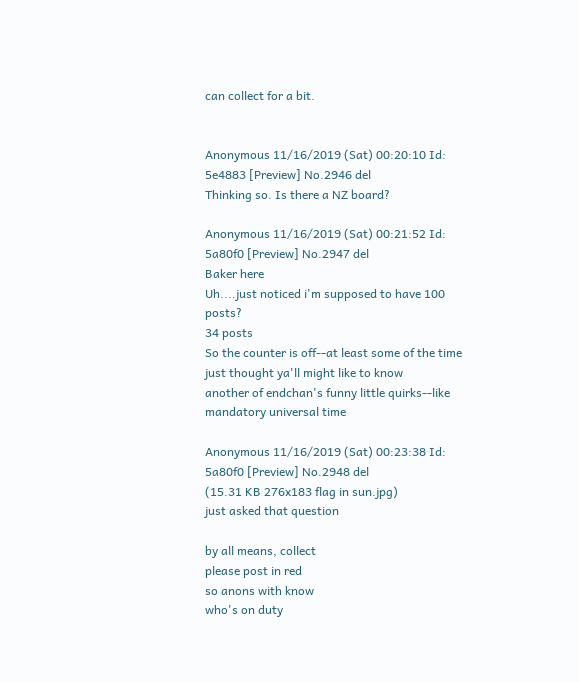can collect for a bit.


Anonymous 11/16/2019 (Sat) 00:20:10 Id: 5e4883 [Preview] No.2946 del
Thinking so. Is there a NZ board?

Anonymous 11/16/2019 (Sat) 00:21:52 Id: 5a80f0 [Preview] No.2947 del
Baker here
Uh....just noticed i'm supposed to have 100 posts?
34 posts
So the counter is off--at least some of the time
just thought ya'll might like to know
another of endchan's funny little quirks--like mandatory universal time

Anonymous 11/16/2019 (Sat) 00:23:38 Id: 5a80f0 [Preview] No.2948 del
(15.31 KB 276x183 flag in sun.jpg)
just asked that question

by all means, collect
please post in red
so anons with know
who's on duty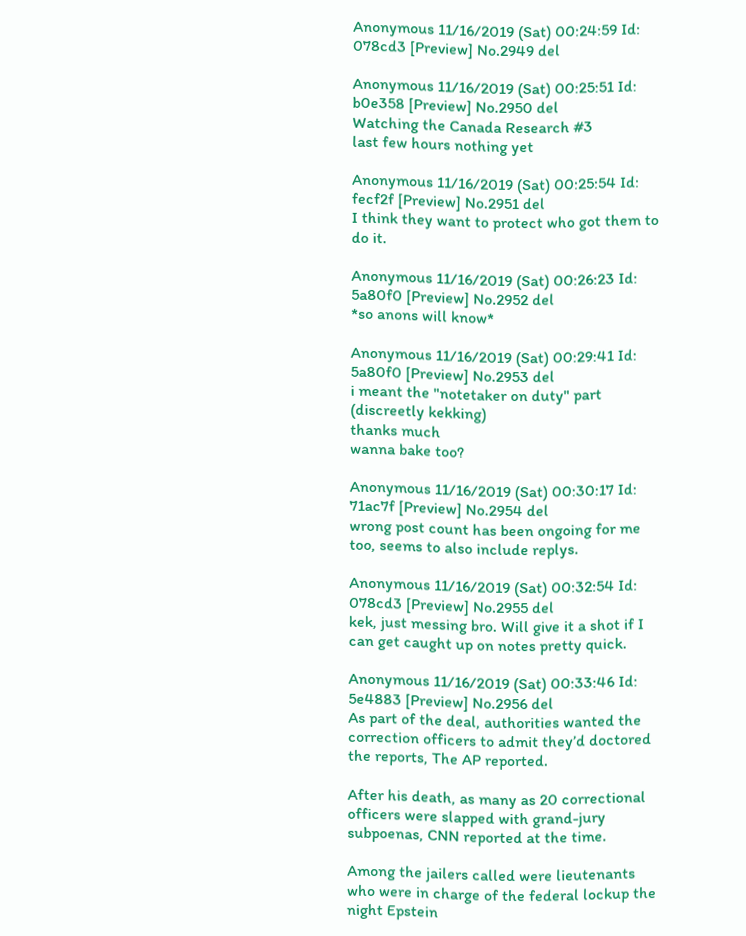Anonymous 11/16/2019 (Sat) 00:24:59 Id: 078cd3 [Preview] No.2949 del

Anonymous 11/16/2019 (Sat) 00:25:51 Id: b0e358 [Preview] No.2950 del
Watching the Canada Research #3
last few hours nothing yet

Anonymous 11/16/2019 (Sat) 00:25:54 Id: fecf2f [Preview] No.2951 del
I think they want to protect who got them to do it.

Anonymous 11/16/2019 (Sat) 00:26:23 Id: 5a80f0 [Preview] No.2952 del
*so anons will know*

Anonymous 11/16/2019 (Sat) 00:29:41 Id: 5a80f0 [Preview] No.2953 del
i meant the "notetaker on duty" part
(discreetly kekking)
thanks much
wanna bake too?

Anonymous 11/16/2019 (Sat) 00:30:17 Id: 71ac7f [Preview] No.2954 del
wrong post count has been ongoing for me too, seems to also include replys.

Anonymous 11/16/2019 (Sat) 00:32:54 Id: 078cd3 [Preview] No.2955 del
kek, just messing bro. Will give it a shot if I can get caught up on notes pretty quick.

Anonymous 11/16/2019 (Sat) 00:33:46 Id: 5e4883 [Preview] No.2956 del
As part of the deal, authorities wanted the correction officers to admit they’d doctored the reports, The AP reported.

After his death, as many as 20 correctional officers were slapped with grand-jury subpoenas, CNN reported at the time.

Among the jailers called were lieutenants who were in charge of the federal lockup the night Epstein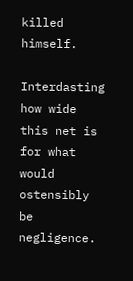killed himself.

Interdasting how wide this net is for what would ostensibly be negligence.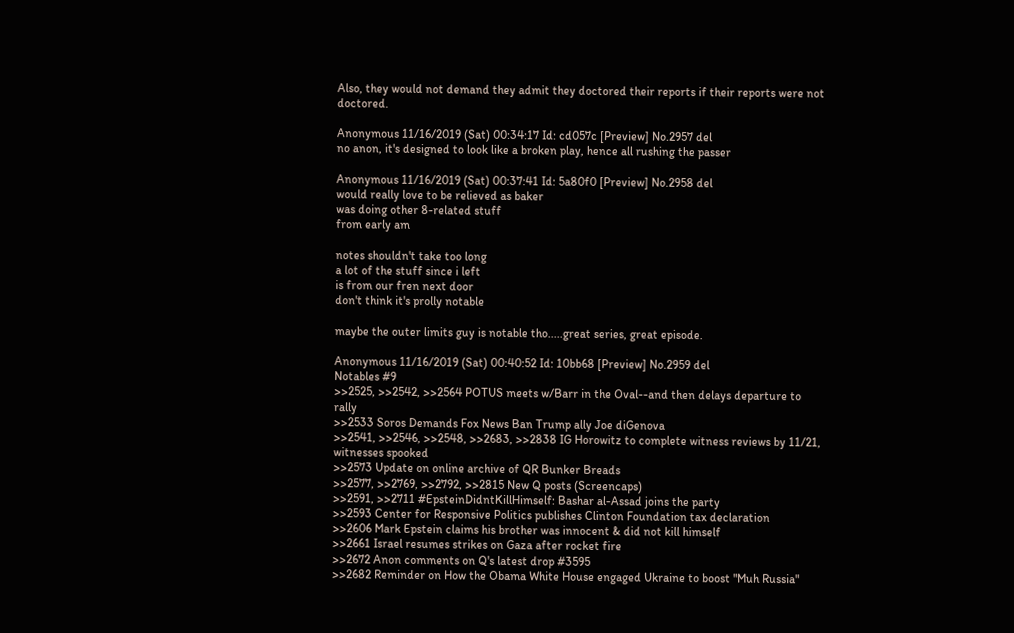Also, they would not demand they admit they doctored their reports if their reports were not doctored.

Anonymous 11/16/2019 (Sat) 00:34:17 Id: cd057c [Preview] No.2957 del
no anon, it's designed to look like a broken play, hence all rushing the passer

Anonymous 11/16/2019 (Sat) 00:37:41 Id: 5a80f0 [Preview] No.2958 del
would really love to be relieved as baker
was doing other 8-related stuff
from early am

notes shouldn't take too long
a lot of the stuff since i left
is from our fren next door
don't think it's prolly notable

maybe the outer limits guy is notable tho.....great series, great episode.

Anonymous 11/16/2019 (Sat) 00:40:52 Id: 10bb68 [Preview] No.2959 del
Notables #9
>>2525, >>2542, >>2564 POTUS meets w/Barr in the Oval--and then delays departure to rally
>>2533 Soros Demands Fox News Ban Trump ally Joe diGenova
>>2541, >>2546, >>2548, >>2683, >>2838 IG Horowitz to complete witness reviews by 11/21, witnesses spooked
>>2573 Update on online archive of QR Bunker Breads
>>2577, >>2769, >>2792, >>2815 New Q posts (Screencaps)
>>2591, >>2711 #EpsteinDidntKillHimself: Bashar al-Assad joins the party
>>2593 Center for Responsive Politics publishes Clinton Foundation tax declaration
>>2606 Mark Epstein claims his brother was innocent & did not kill himself
>>2661 Israel resumes strikes on Gaza after rocket fire
>>2672 Anon comments on Q's latest drop #3595
>>2682 Reminder on How the Obama White House engaged Ukraine to boost "Muh Russia"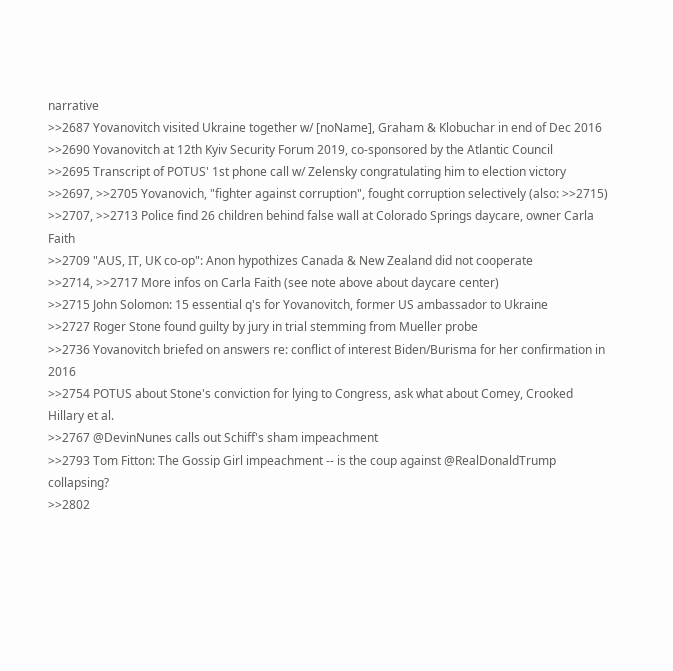narrative
>>2687 Yovanovitch visited Ukraine together w/ [noName], Graham & Klobuchar in end of Dec 2016
>>2690 Yovanovitch at 12th Kyiv Security Forum 2019, co-sponsored by the Atlantic Council
>>2695 Transcript of POTUS' 1st phone call w/ Zelensky congratulating him to election victory
>>2697, >>2705 Yovanovich, "fighter against corruption", fought corruption selectively (also: >>2715)
>>2707, >>2713 Police find 26 children behind false wall at Colorado Springs daycare, owner Carla Faith
>>2709 "AUS, IT, UK co-op": Anon hypothizes Canada & New Zealand did not cooperate
>>2714, >>2717 More infos on Carla Faith (see note above about daycare center)
>>2715 John Solomon: 15 essential q's for Yovanovitch, former US ambassador to Ukraine
>>2727 Roger Stone found guilty by jury in trial stemming from Mueller probe
>>2736 Yovanovitch briefed on answers re: conflict of interest Biden/Burisma for her confirmation in 2016
>>2754 POTUS about Stone's conviction for lying to Congress, ask what about Comey, Crooked Hillary et al.
>>2767 @DevinNunes calls out Schiff's sham impeachment
>>2793 Tom Fitton: The Gossip Girl impeachment -- is the coup against @RealDonaldTrump collapsing?
>>2802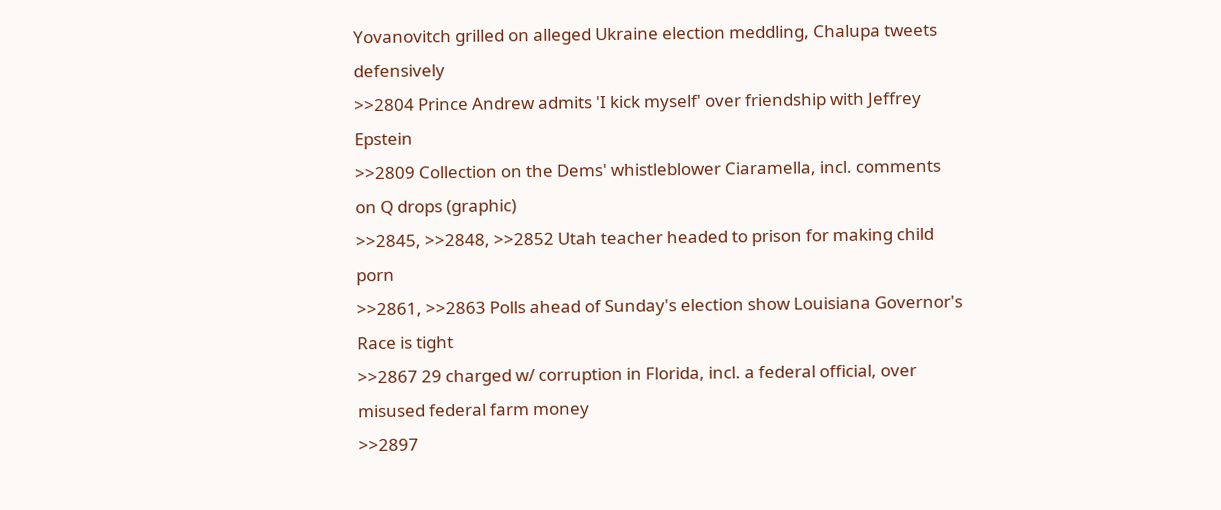Yovanovitch grilled on alleged Ukraine election meddling, Chalupa tweets defensively
>>2804 Prince Andrew admits 'I kick myself' over friendship with Jeffrey Epstein
>>2809 Collection on the Dems' whistleblower Ciaramella, incl. comments on Q drops (graphic)
>>2845, >>2848, >>2852 Utah teacher headed to prison for making child porn
>>2861, >>2863 Polls ahead of Sunday's election show Louisiana Governor's Race is tight
>>2867 29 charged w/ corruption in Florida, incl. a federal official, over misused federal farm money
>>2897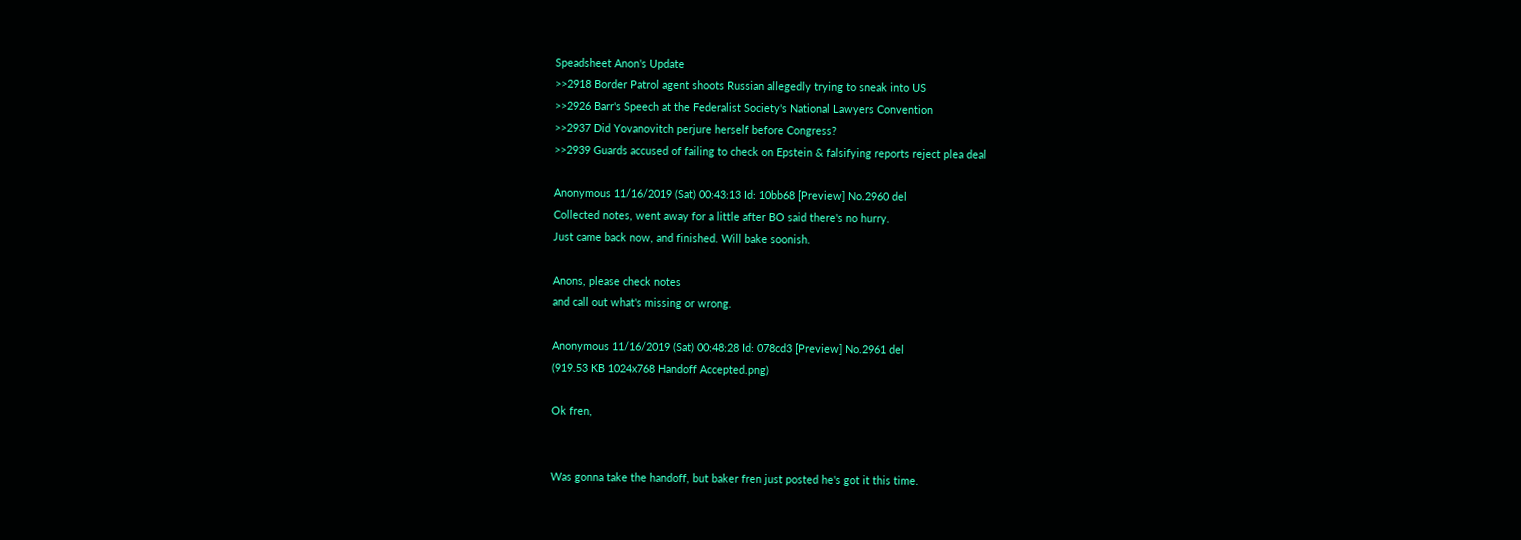Speadsheet Anon's Update
>>2918 Border Patrol agent shoots Russian allegedly trying to sneak into US
>>2926 Barr's Speech at the Federalist Society's National Lawyers Convention
>>2937 Did Yovanovitch perjure herself before Congress?
>>2939 Guards accused of failing to check on Epstein & falsifying reports reject plea deal

Anonymous 11/16/2019 (Sat) 00:43:13 Id: 10bb68 [Preview] No.2960 del
Collected notes, went away for a little after BO said there's no hurry.
Just came back now, and finished. Will bake soonish.

Anons, please check notes
and call out what's missing or wrong.

Anonymous 11/16/2019 (Sat) 00:48:28 Id: 078cd3 [Preview] No.2961 del
(919.53 KB 1024x768 Handoff Accepted.png)

Ok fren,


Was gonna take the handoff, but baker fren just posted he's got it this time.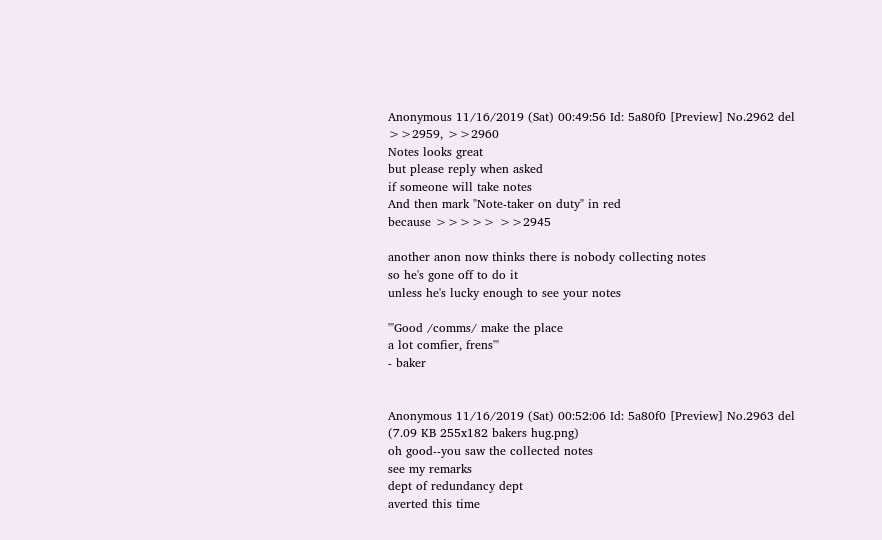Anonymous 11/16/2019 (Sat) 00:49:56 Id: 5a80f0 [Preview] No.2962 del
>>2959, >>2960
Notes looks great
but please reply when asked
if someone will take notes
And then mark "Note-taker on duty" in red
because >>>>> >>2945

another anon now thinks there is nobody collecting notes
so he's gone off to do it
unless he's lucky enough to see your notes

'''Good /comms/ make the place
a lot comfier, frens'''
- baker


Anonymous 11/16/2019 (Sat) 00:52:06 Id: 5a80f0 [Preview] No.2963 del
(7.09 KB 255x182 bakers hug.png)
oh good--you saw the collected notes
see my remarks
dept of redundancy dept
averted this time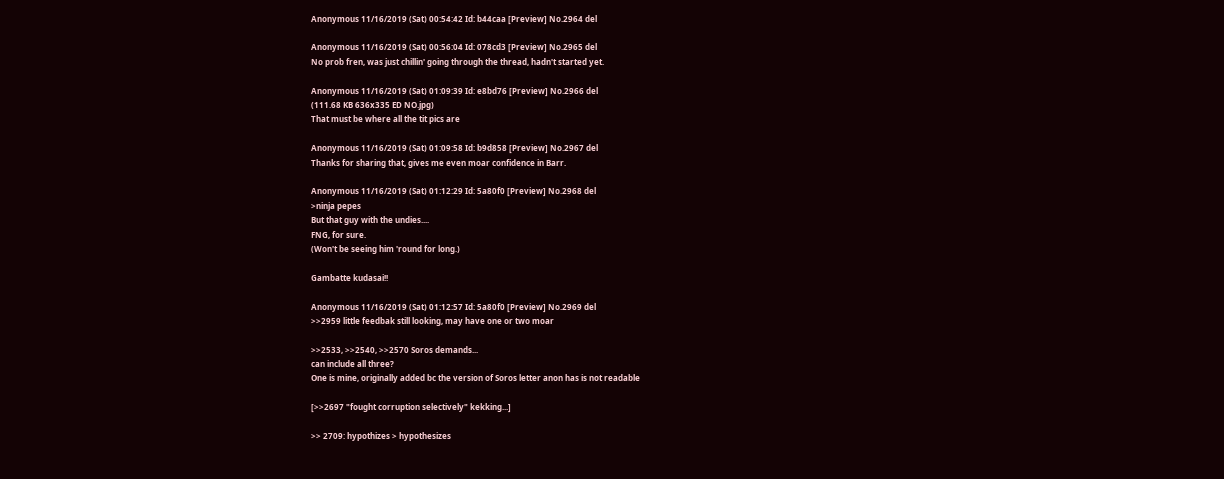Anonymous 11/16/2019 (Sat) 00:54:42 Id: b44caa [Preview] No.2964 del

Anonymous 11/16/2019 (Sat) 00:56:04 Id: 078cd3 [Preview] No.2965 del
No prob fren, was just chillin' going through the thread, hadn't started yet.

Anonymous 11/16/2019 (Sat) 01:09:39 Id: e8bd76 [Preview] No.2966 del
(111.68 KB 636x335 ED NO.jpg)
That must be where all the tit pics are

Anonymous 11/16/2019 (Sat) 01:09:58 Id: b9d858 [Preview] No.2967 del
Thanks for sharing that, gives me even moar confidence in Barr.

Anonymous 11/16/2019 (Sat) 01:12:29 Id: 5a80f0 [Preview] No.2968 del
>ninja pepes
But that guy with the undies....
FNG, for sure.
(Won't be seeing him 'round for long.)

Gambatte kudasai!!

Anonymous 11/16/2019 (Sat) 01:12:57 Id: 5a80f0 [Preview] No.2969 del
>>2959 little feedbak still looking, may have one or two moar

>>2533, >>2540, >>2570 Soros demands...
can include all three?
One is mine, originally added bc the version of Soros letter anon has is not readable

[>>2697 "fought corruption selectively" kekking...]

>> 2709: hypothizes > hypothesizes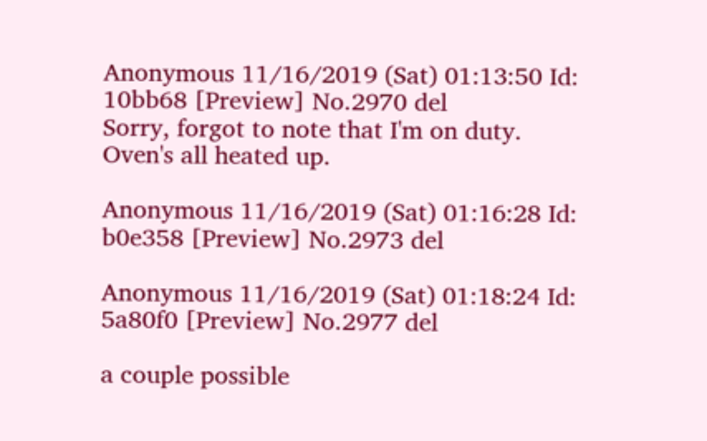Anonymous 11/16/2019 (Sat) 01:13:50 Id: 10bb68 [Preview] No.2970 del
Sorry, forgot to note that I'm on duty.
Oven's all heated up.

Anonymous 11/16/2019 (Sat) 01:16:28 Id: b0e358 [Preview] No.2973 del

Anonymous 11/16/2019 (Sat) 01:18:24 Id: 5a80f0 [Preview] No.2977 del

a couple possible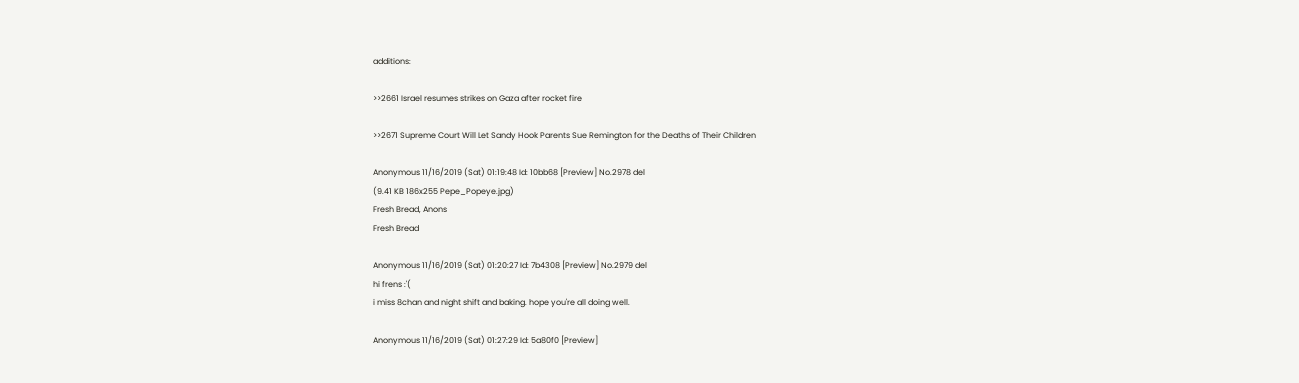additions:

>>2661 Israel resumes strikes on Gaza after rocket fire

>>2671 Supreme Court Will Let Sandy Hook Parents Sue Remington for the Deaths of Their Children

Anonymous 11/16/2019 (Sat) 01:19:48 Id: 10bb68 [Preview] No.2978 del
(9.41 KB 186x255 Pepe_Popeye.jpg)
Fresh Bread, Anons
Fresh Bread

Anonymous 11/16/2019 (Sat) 01:20:27 Id: 7b4308 [Preview] No.2979 del
hi frens :'(
i miss 8chan and night shift and baking. hope you're all doing well.

Anonymous 11/16/2019 (Sat) 01:27:29 Id: 5a80f0 [Preview]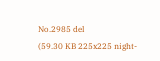No.2985 del
(59.30 KB 225x225 night-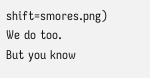shift=smores.png)
We do too.
But you know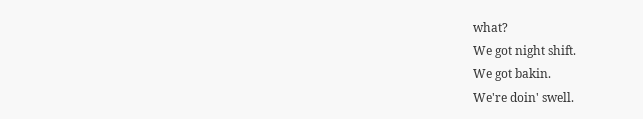what?
We got night shift.
We got bakin.
We're doin' swell.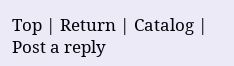Top | Return | Catalog | Post a reply